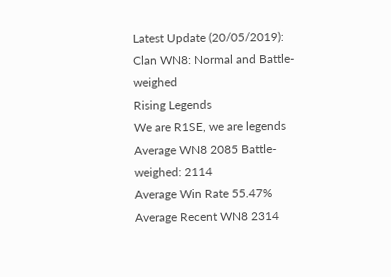Latest Update (20/05/2019): Clan WN8: Normal and Battle-weighed
Rising Legends
We are R1SE, we are legends
Average WN8 2085 Battle-weighed: 2114
Average Win Rate 55.47%
Average Recent WN8 2314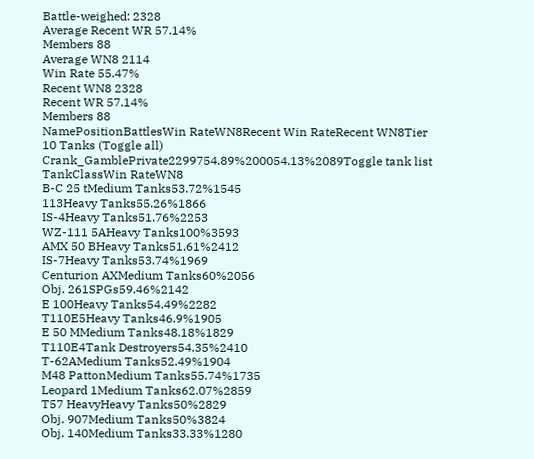Battle-weighed: 2328
Average Recent WR 57.14%
Members 88
Average WN8 2114
Win Rate 55.47%
Recent WN8 2328
Recent WR 57.14%
Members 88
NamePositionBattlesWin RateWN8Recent Win RateRecent WN8Tier 10 Tanks (Toggle all)
Crank_GamblePrivate2299754.89%200054.13%2089Toggle tank list
TankClassWin RateWN8
B-C 25 tMedium Tanks53.72%1545
113Heavy Tanks55.26%1866
IS-4Heavy Tanks51.76%2253
WZ-111 5AHeavy Tanks100%3593
AMX 50 BHeavy Tanks51.61%2412
IS-7Heavy Tanks53.74%1969
Centurion AXMedium Tanks60%2056
Obj. 261SPGs59.46%2142
E 100Heavy Tanks54.49%2282
T110E5Heavy Tanks46.9%1905
E 50 MMedium Tanks48.18%1829
T110E4Tank Destroyers54.35%2410
T-62AMedium Tanks52.49%1904
M48 PattonMedium Tanks55.74%1735
Leopard 1Medium Tanks62.07%2859
T57 HeavyHeavy Tanks50%2829
Obj. 907Medium Tanks50%3824
Obj. 140Medium Tanks33.33%1280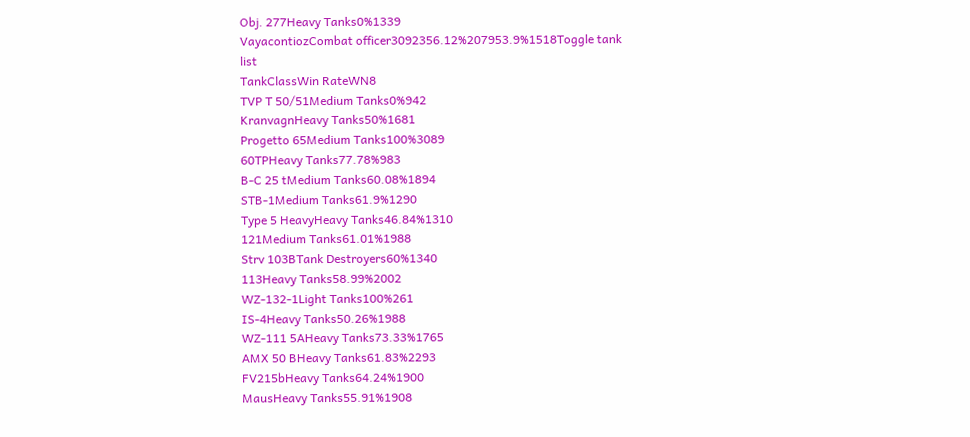Obj. 277Heavy Tanks0%1339
VayacontiozCombat officer3092356.12%207953.9%1518Toggle tank list
TankClassWin RateWN8
TVP T 50/51Medium Tanks0%942
KranvagnHeavy Tanks50%1681
Progetto 65Medium Tanks100%3089
60TPHeavy Tanks77.78%983
B-C 25 tMedium Tanks60.08%1894
STB-1Medium Tanks61.9%1290
Type 5 HeavyHeavy Tanks46.84%1310
121Medium Tanks61.01%1988
Strv 103BTank Destroyers60%1340
113Heavy Tanks58.99%2002
WZ-132-1Light Tanks100%261
IS-4Heavy Tanks50.26%1988
WZ-111 5AHeavy Tanks73.33%1765
AMX 50 BHeavy Tanks61.83%2293
FV215bHeavy Tanks64.24%1900
MausHeavy Tanks55.91%1908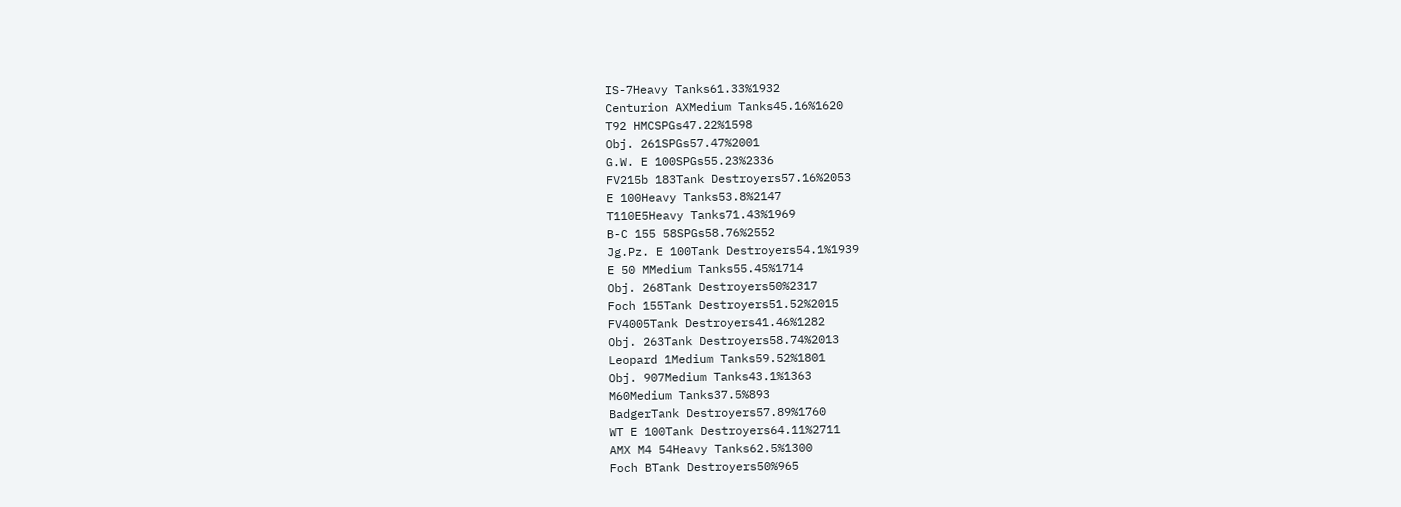IS-7Heavy Tanks61.33%1932
Centurion AXMedium Tanks45.16%1620
T92 HMCSPGs47.22%1598
Obj. 261SPGs57.47%2001
G.W. E 100SPGs55.23%2336
FV215b 183Tank Destroyers57.16%2053
E 100Heavy Tanks53.8%2147
T110E5Heavy Tanks71.43%1969
B-C 155 58SPGs58.76%2552
Jg.Pz. E 100Tank Destroyers54.1%1939
E 50 MMedium Tanks55.45%1714
Obj. 268Tank Destroyers50%2317
Foch 155Tank Destroyers51.52%2015
FV4005Tank Destroyers41.46%1282
Obj. 263Tank Destroyers58.74%2013
Leopard 1Medium Tanks59.52%1801
Obj. 907Medium Tanks43.1%1363
M60Medium Tanks37.5%893
BadgerTank Destroyers57.89%1760
WT E 100Tank Destroyers64.11%2711
AMX M4 54Heavy Tanks62.5%1300
Foch BTank Destroyers50%965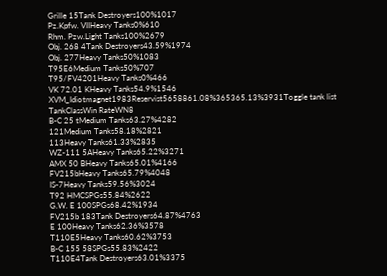Grille 15Tank Destroyers100%1017
Pz.Kpfw. VIIHeavy Tanks0%610
Rhm. Pzw.Light Tanks100%2679
Obj. 268 4Tank Destroyers43.59%1974
Obj. 277Heavy Tanks50%1083
T95E6Medium Tanks50%707
T95/FV4201Heavy Tanks0%466
VK 72.01 KHeavy Tanks54.9%1546
XVM_Idiotmagnet1983Reservist5658861.08%365365.13%3931Toggle tank list
TankClassWin RateWN8
B-C 25 tMedium Tanks63.27%4282
121Medium Tanks58.18%2821
113Heavy Tanks61.33%2835
WZ-111 5AHeavy Tanks65.22%3271
AMX 50 BHeavy Tanks65.01%4166
FV215bHeavy Tanks65.79%4048
IS-7Heavy Tanks59.56%3024
T92 HMCSPGs55.84%2622
G.W. E 100SPGs68.42%1934
FV215b 183Tank Destroyers64.87%4763
E 100Heavy Tanks62.36%3578
T110E5Heavy Tanks60.62%3753
B-C 155 58SPGs55.83%2422
T110E4Tank Destroyers63.01%3375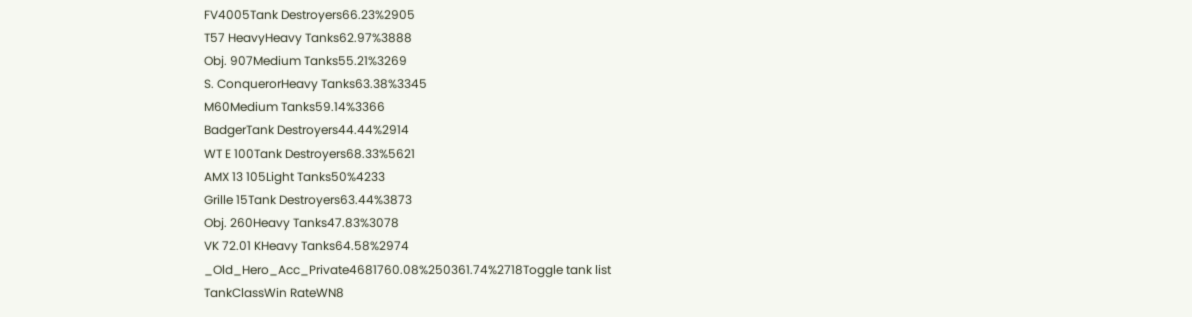FV4005Tank Destroyers66.23%2905
T57 HeavyHeavy Tanks62.97%3888
Obj. 907Medium Tanks55.21%3269
S. ConquerorHeavy Tanks63.38%3345
M60Medium Tanks59.14%3366
BadgerTank Destroyers44.44%2914
WT E 100Tank Destroyers68.33%5621
AMX 13 105Light Tanks50%4233
Grille 15Tank Destroyers63.44%3873
Obj. 260Heavy Tanks47.83%3078
VK 72.01 KHeavy Tanks64.58%2974
_Old_Hero_Acc_Private4681760.08%250361.74%2718Toggle tank list
TankClassWin RateWN8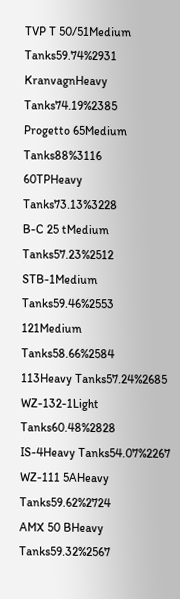TVP T 50/51Medium Tanks59.74%2931
KranvagnHeavy Tanks74.19%2385
Progetto 65Medium Tanks88%3116
60TPHeavy Tanks73.13%3228
B-C 25 tMedium Tanks57.23%2512
STB-1Medium Tanks59.46%2553
121Medium Tanks58.66%2584
113Heavy Tanks57.24%2685
WZ-132-1Light Tanks60.48%2828
IS-4Heavy Tanks54.07%2267
WZ-111 5AHeavy Tanks59.62%2724
AMX 50 BHeavy Tanks59.32%2567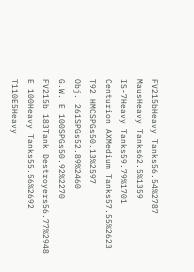FV215bHeavy Tanks56.54%2787
MausHeavy Tanks62.5%1359
IS-7Heavy Tanks59.79%1701
Centurion AXMedium Tanks57.55%2623
T92 HMCSPGs50.13%2597
Obj. 261SPGs52.89%2460
G.W. E 100SPGs50.92%2270
FV215b 183Tank Destroyers56.77%2948
E 100Heavy Tanks55.56%2692
T110E5Heavy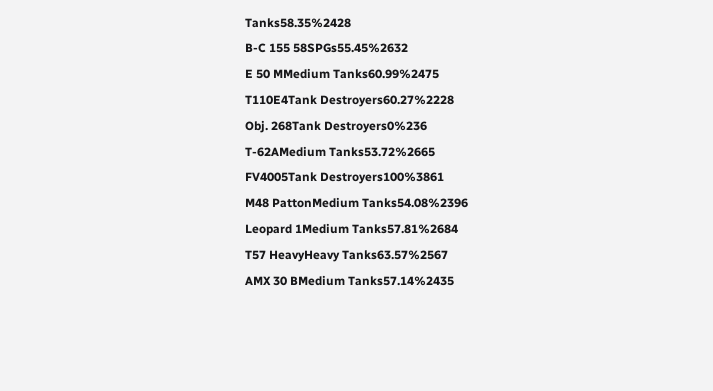Tanks58.35%2428
B-C 155 58SPGs55.45%2632
E 50 MMedium Tanks60.99%2475
T110E4Tank Destroyers60.27%2228
Obj. 268Tank Destroyers0%236
T-62AMedium Tanks53.72%2665
FV4005Tank Destroyers100%3861
M48 PattonMedium Tanks54.08%2396
Leopard 1Medium Tanks57.81%2684
T57 HeavyHeavy Tanks63.57%2567
AMX 30 BMedium Tanks57.14%2435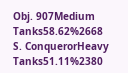Obj. 907Medium Tanks58.62%2668
S. ConquerorHeavy Tanks51.11%2380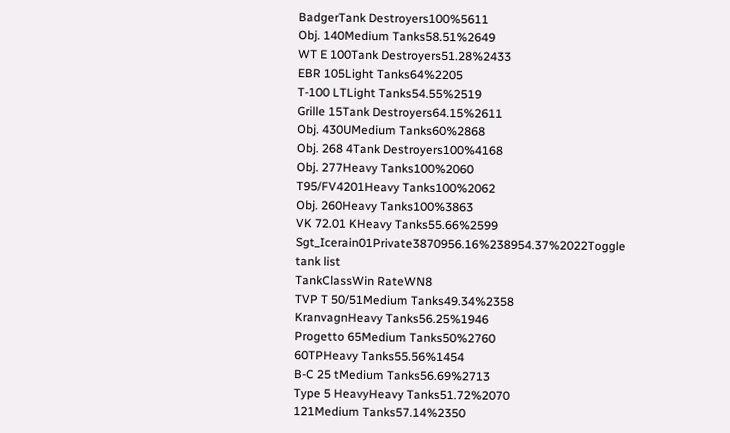BadgerTank Destroyers100%5611
Obj. 140Medium Tanks58.51%2649
WT E 100Tank Destroyers51.28%2433
EBR 105Light Tanks64%2205
T-100 LTLight Tanks54.55%2519
Grille 15Tank Destroyers64.15%2611
Obj. 430UMedium Tanks60%2868
Obj. 268 4Tank Destroyers100%4168
Obj. 277Heavy Tanks100%2060
T95/FV4201Heavy Tanks100%2062
Obj. 260Heavy Tanks100%3863
VK 72.01 KHeavy Tanks55.66%2599
Sgt_Icerain01Private3870956.16%238954.37%2022Toggle tank list
TankClassWin RateWN8
TVP T 50/51Medium Tanks49.34%2358
KranvagnHeavy Tanks56.25%1946
Progetto 65Medium Tanks50%2760
60TPHeavy Tanks55.56%1454
B-C 25 tMedium Tanks56.69%2713
Type 5 HeavyHeavy Tanks51.72%2070
121Medium Tanks57.14%2350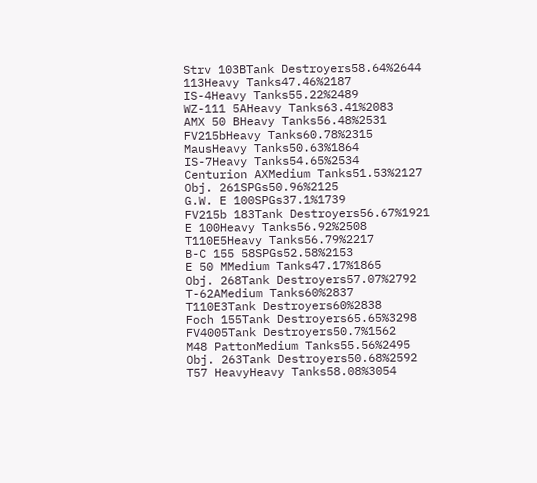Strv 103BTank Destroyers58.64%2644
113Heavy Tanks47.46%2187
IS-4Heavy Tanks55.22%2489
WZ-111 5AHeavy Tanks63.41%2083
AMX 50 BHeavy Tanks56.48%2531
FV215bHeavy Tanks60.78%2315
MausHeavy Tanks50.63%1864
IS-7Heavy Tanks54.65%2534
Centurion AXMedium Tanks51.53%2127
Obj. 261SPGs50.96%2125
G.W. E 100SPGs37.1%1739
FV215b 183Tank Destroyers56.67%1921
E 100Heavy Tanks56.92%2508
T110E5Heavy Tanks56.79%2217
B-C 155 58SPGs52.58%2153
E 50 MMedium Tanks47.17%1865
Obj. 268Tank Destroyers57.07%2792
T-62AMedium Tanks60%2837
T110E3Tank Destroyers60%2838
Foch 155Tank Destroyers65.65%3298
FV4005Tank Destroyers50.7%1562
M48 PattonMedium Tanks55.56%2495
Obj. 263Tank Destroyers50.68%2592
T57 HeavyHeavy Tanks58.08%3054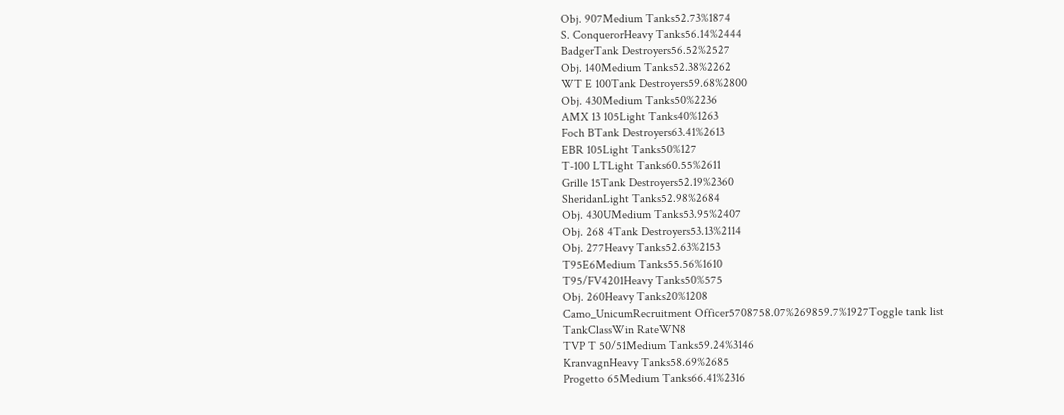Obj. 907Medium Tanks52.73%1874
S. ConquerorHeavy Tanks56.14%2444
BadgerTank Destroyers56.52%2527
Obj. 140Medium Tanks52.38%2262
WT E 100Tank Destroyers59.68%2800
Obj. 430Medium Tanks50%2236
AMX 13 105Light Tanks40%1263
Foch BTank Destroyers63.41%2613
EBR 105Light Tanks50%127
T-100 LTLight Tanks60.55%2611
Grille 15Tank Destroyers52.19%2360
SheridanLight Tanks52.98%2684
Obj. 430UMedium Tanks53.95%2407
Obj. 268 4Tank Destroyers53.13%2114
Obj. 277Heavy Tanks52.63%2153
T95E6Medium Tanks55.56%1610
T95/FV4201Heavy Tanks50%575
Obj. 260Heavy Tanks20%1208
Camo_UnicumRecruitment Officer5708758.07%269859.7%1927Toggle tank list
TankClassWin RateWN8
TVP T 50/51Medium Tanks59.24%3146
KranvagnHeavy Tanks58.69%2685
Progetto 65Medium Tanks66.41%2316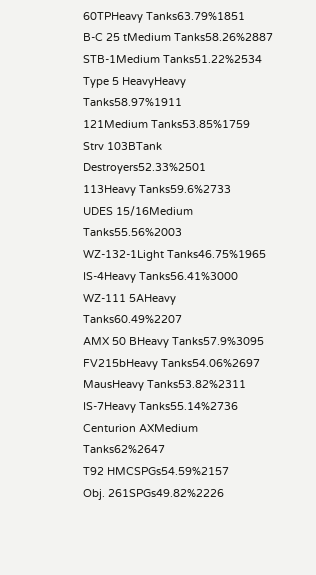60TPHeavy Tanks63.79%1851
B-C 25 tMedium Tanks58.26%2887
STB-1Medium Tanks51.22%2534
Type 5 HeavyHeavy Tanks58.97%1911
121Medium Tanks53.85%1759
Strv 103BTank Destroyers52.33%2501
113Heavy Tanks59.6%2733
UDES 15/16Medium Tanks55.56%2003
WZ-132-1Light Tanks46.75%1965
IS-4Heavy Tanks56.41%3000
WZ-111 5AHeavy Tanks60.49%2207
AMX 50 BHeavy Tanks57.9%3095
FV215bHeavy Tanks54.06%2697
MausHeavy Tanks53.82%2311
IS-7Heavy Tanks55.14%2736
Centurion AXMedium Tanks62%2647
T92 HMCSPGs54.59%2157
Obj. 261SPGs49.82%2226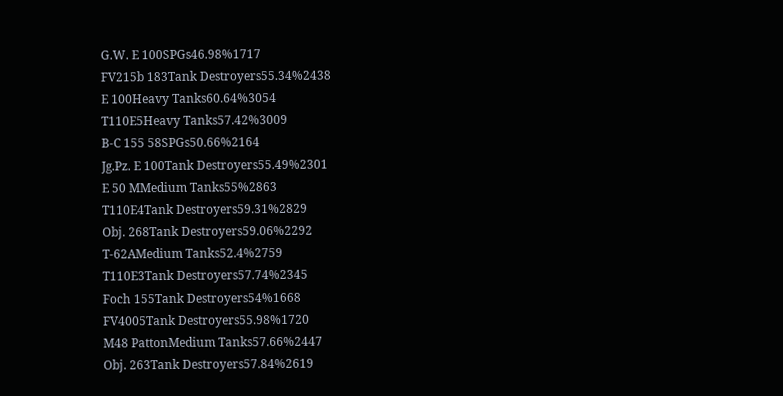G.W. E 100SPGs46.98%1717
FV215b 183Tank Destroyers55.34%2438
E 100Heavy Tanks60.64%3054
T110E5Heavy Tanks57.42%3009
B-C 155 58SPGs50.66%2164
Jg.Pz. E 100Tank Destroyers55.49%2301
E 50 MMedium Tanks55%2863
T110E4Tank Destroyers59.31%2829
Obj. 268Tank Destroyers59.06%2292
T-62AMedium Tanks52.4%2759
T110E3Tank Destroyers57.74%2345
Foch 155Tank Destroyers54%1668
FV4005Tank Destroyers55.98%1720
M48 PattonMedium Tanks57.66%2447
Obj. 263Tank Destroyers57.84%2619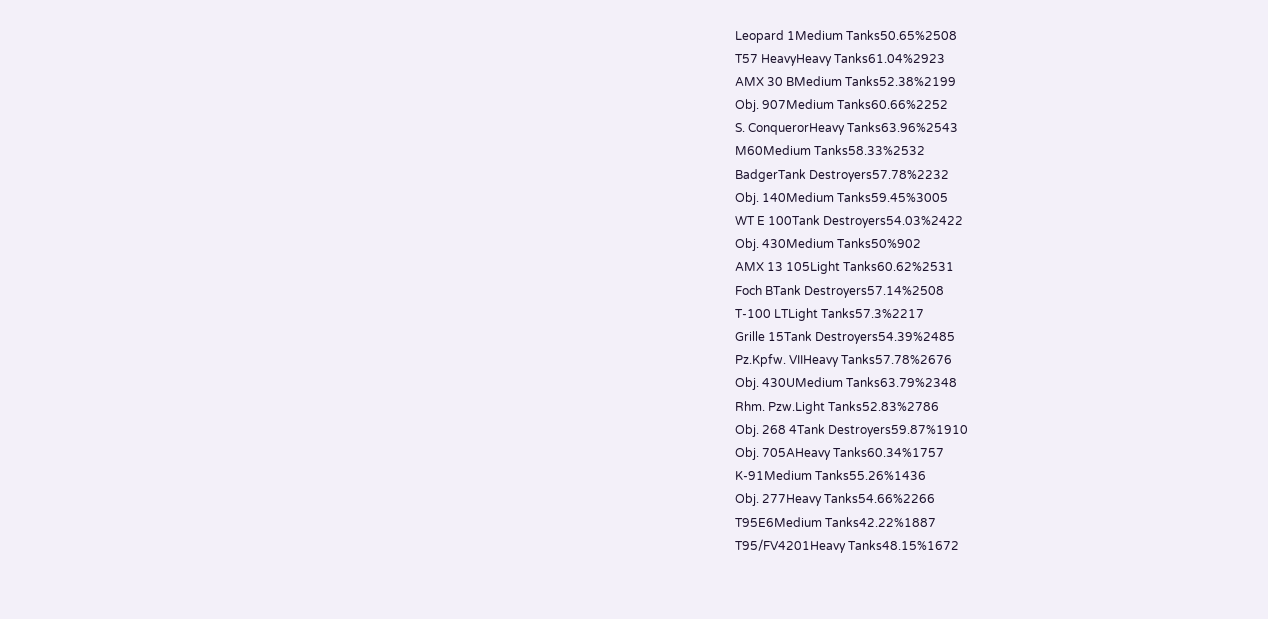Leopard 1Medium Tanks50.65%2508
T57 HeavyHeavy Tanks61.04%2923
AMX 30 BMedium Tanks52.38%2199
Obj. 907Medium Tanks60.66%2252
S. ConquerorHeavy Tanks63.96%2543
M60Medium Tanks58.33%2532
BadgerTank Destroyers57.78%2232
Obj. 140Medium Tanks59.45%3005
WT E 100Tank Destroyers54.03%2422
Obj. 430Medium Tanks50%902
AMX 13 105Light Tanks60.62%2531
Foch BTank Destroyers57.14%2508
T-100 LTLight Tanks57.3%2217
Grille 15Tank Destroyers54.39%2485
Pz.Kpfw. VIIHeavy Tanks57.78%2676
Obj. 430UMedium Tanks63.79%2348
Rhm. Pzw.Light Tanks52.83%2786
Obj. 268 4Tank Destroyers59.87%1910
Obj. 705AHeavy Tanks60.34%1757
K-91Medium Tanks55.26%1436
Obj. 277Heavy Tanks54.66%2266
T95E6Medium Tanks42.22%1887
T95/FV4201Heavy Tanks48.15%1672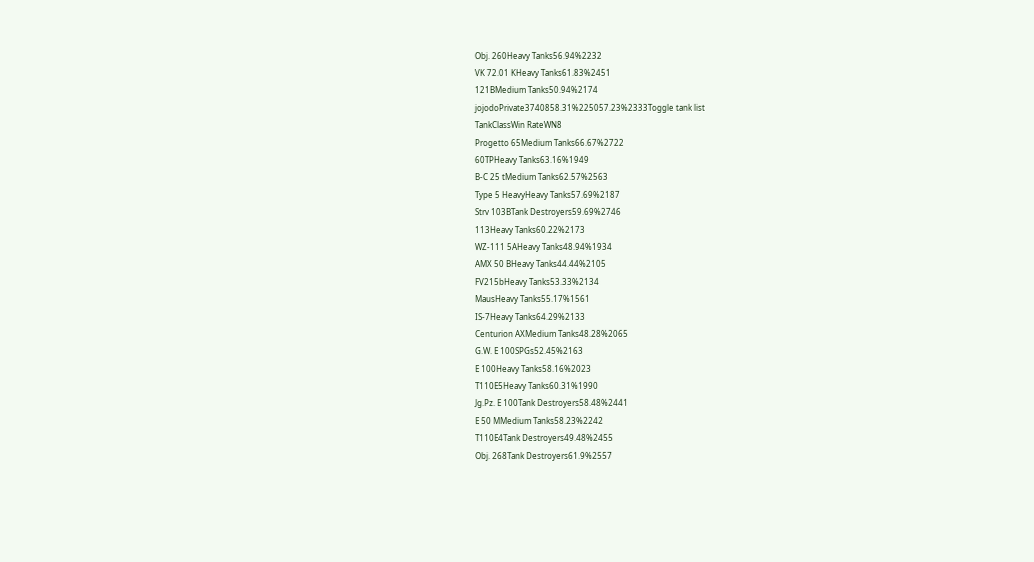Obj. 260Heavy Tanks56.94%2232
VK 72.01 KHeavy Tanks61.83%2451
121BMedium Tanks50.94%2174
jojodoPrivate3740858.31%225057.23%2333Toggle tank list
TankClassWin RateWN8
Progetto 65Medium Tanks66.67%2722
60TPHeavy Tanks63.16%1949
B-C 25 tMedium Tanks62.57%2563
Type 5 HeavyHeavy Tanks57.69%2187
Strv 103BTank Destroyers59.69%2746
113Heavy Tanks60.22%2173
WZ-111 5AHeavy Tanks48.94%1934
AMX 50 BHeavy Tanks44.44%2105
FV215bHeavy Tanks53.33%2134
MausHeavy Tanks55.17%1561
IS-7Heavy Tanks64.29%2133
Centurion AXMedium Tanks48.28%2065
G.W. E 100SPGs52.45%2163
E 100Heavy Tanks58.16%2023
T110E5Heavy Tanks60.31%1990
Jg.Pz. E 100Tank Destroyers58.48%2441
E 50 MMedium Tanks58.23%2242
T110E4Tank Destroyers49.48%2455
Obj. 268Tank Destroyers61.9%2557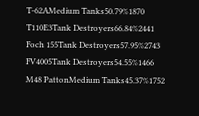T-62AMedium Tanks50.79%1870
T110E3Tank Destroyers66.84%2441
Foch 155Tank Destroyers57.95%2743
FV4005Tank Destroyers54.55%1466
M48 PattonMedium Tanks45.37%1752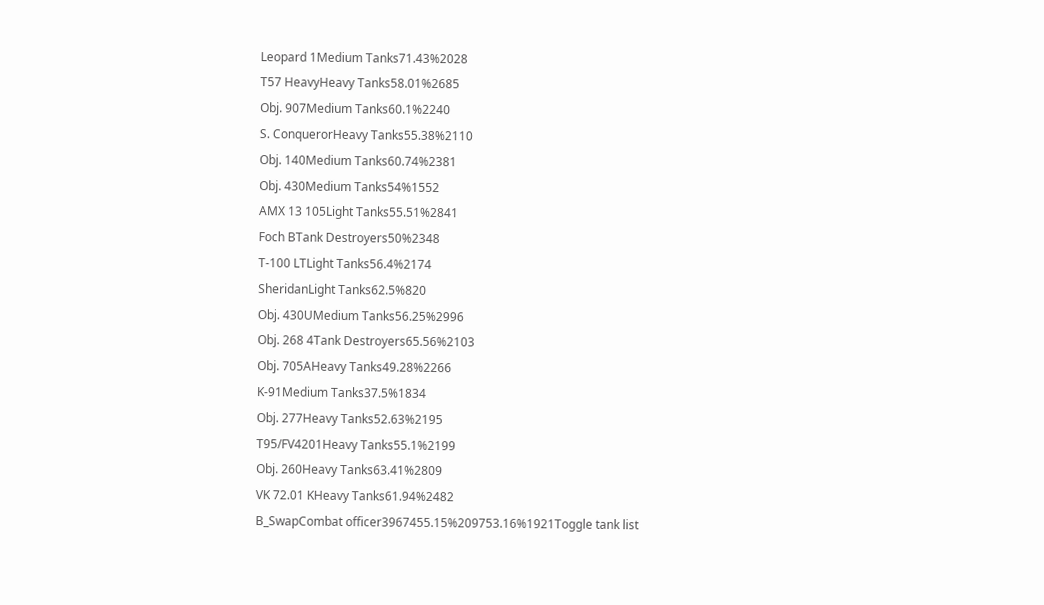Leopard 1Medium Tanks71.43%2028
T57 HeavyHeavy Tanks58.01%2685
Obj. 907Medium Tanks60.1%2240
S. ConquerorHeavy Tanks55.38%2110
Obj. 140Medium Tanks60.74%2381
Obj. 430Medium Tanks54%1552
AMX 13 105Light Tanks55.51%2841
Foch BTank Destroyers50%2348
T-100 LTLight Tanks56.4%2174
SheridanLight Tanks62.5%820
Obj. 430UMedium Tanks56.25%2996
Obj. 268 4Tank Destroyers65.56%2103
Obj. 705AHeavy Tanks49.28%2266
K-91Medium Tanks37.5%1834
Obj. 277Heavy Tanks52.63%2195
T95/FV4201Heavy Tanks55.1%2199
Obj. 260Heavy Tanks63.41%2809
VK 72.01 KHeavy Tanks61.94%2482
B_SwapCombat officer3967455.15%209753.16%1921Toggle tank list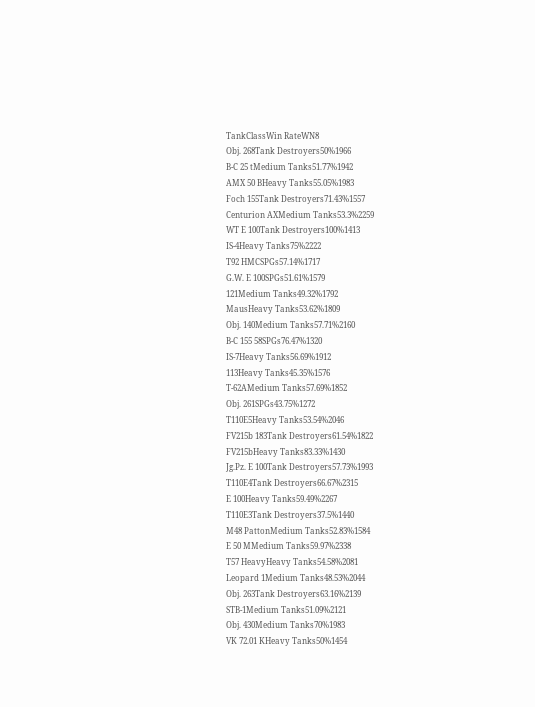TankClassWin RateWN8
Obj. 268Tank Destroyers50%1966
B-C 25 tMedium Tanks51.77%1942
AMX 50 BHeavy Tanks55.05%1983
Foch 155Tank Destroyers71.43%1557
Centurion AXMedium Tanks53.3%2259
WT E 100Tank Destroyers100%1413
IS-4Heavy Tanks75%2222
T92 HMCSPGs57.14%1717
G.W. E 100SPGs51.61%1579
121Medium Tanks49.32%1792
MausHeavy Tanks53.62%1809
Obj. 140Medium Tanks57.71%2160
B-C 155 58SPGs76.47%1320
IS-7Heavy Tanks56.69%1912
113Heavy Tanks45.35%1576
T-62AMedium Tanks57.69%1852
Obj. 261SPGs43.75%1272
T110E5Heavy Tanks53.54%2046
FV215b 183Tank Destroyers61.54%1822
FV215bHeavy Tanks83.33%1430
Jg.Pz. E 100Tank Destroyers57.73%1993
T110E4Tank Destroyers66.67%2315
E 100Heavy Tanks59.49%2267
T110E3Tank Destroyers37.5%1440
M48 PattonMedium Tanks52.83%1584
E 50 MMedium Tanks59.97%2338
T57 HeavyHeavy Tanks54.58%2081
Leopard 1Medium Tanks48.53%2044
Obj. 263Tank Destroyers63.16%2139
STB-1Medium Tanks51.09%2121
Obj. 430Medium Tanks70%1983
VK 72.01 KHeavy Tanks50%1454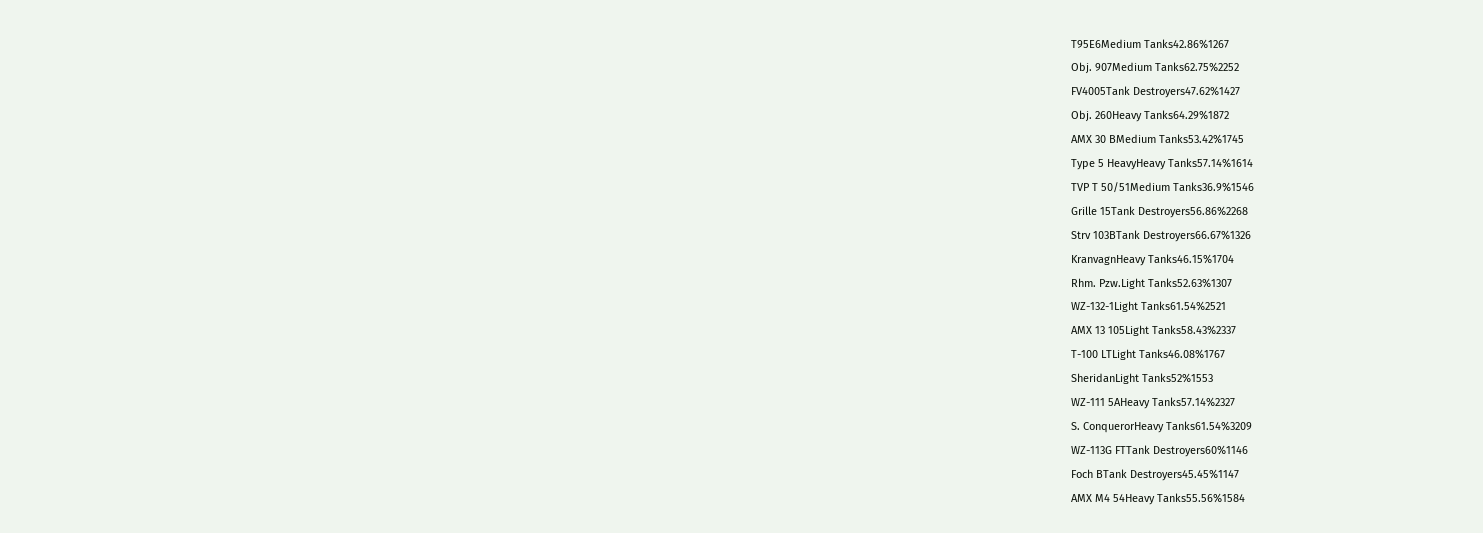T95E6Medium Tanks42.86%1267
Obj. 907Medium Tanks62.75%2252
FV4005Tank Destroyers47.62%1427
Obj. 260Heavy Tanks64.29%1872
AMX 30 BMedium Tanks53.42%1745
Type 5 HeavyHeavy Tanks57.14%1614
TVP T 50/51Medium Tanks36.9%1546
Grille 15Tank Destroyers56.86%2268
Strv 103BTank Destroyers66.67%1326
KranvagnHeavy Tanks46.15%1704
Rhm. Pzw.Light Tanks52.63%1307
WZ-132-1Light Tanks61.54%2521
AMX 13 105Light Tanks58.43%2337
T-100 LTLight Tanks46.08%1767
SheridanLight Tanks52%1553
WZ-111 5AHeavy Tanks57.14%2327
S. ConquerorHeavy Tanks61.54%3209
WZ-113G FTTank Destroyers60%1146
Foch BTank Destroyers45.45%1147
AMX M4 54Heavy Tanks55.56%1584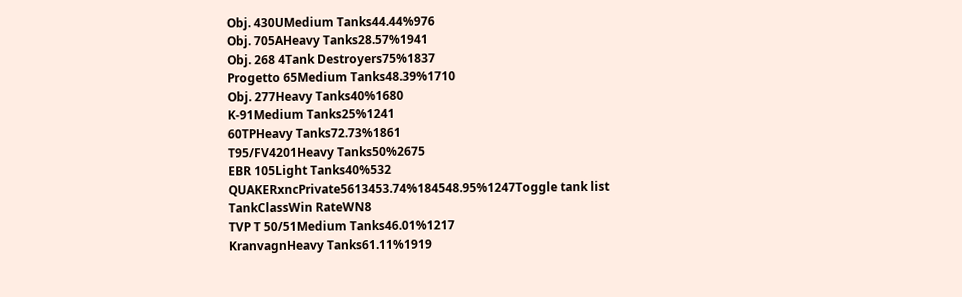Obj. 430UMedium Tanks44.44%976
Obj. 705AHeavy Tanks28.57%1941
Obj. 268 4Tank Destroyers75%1837
Progetto 65Medium Tanks48.39%1710
Obj. 277Heavy Tanks40%1680
K-91Medium Tanks25%1241
60TPHeavy Tanks72.73%1861
T95/FV4201Heavy Tanks50%2675
EBR 105Light Tanks40%532
QUAKERxncPrivate5613453.74%184548.95%1247Toggle tank list
TankClassWin RateWN8
TVP T 50/51Medium Tanks46.01%1217
KranvagnHeavy Tanks61.11%1919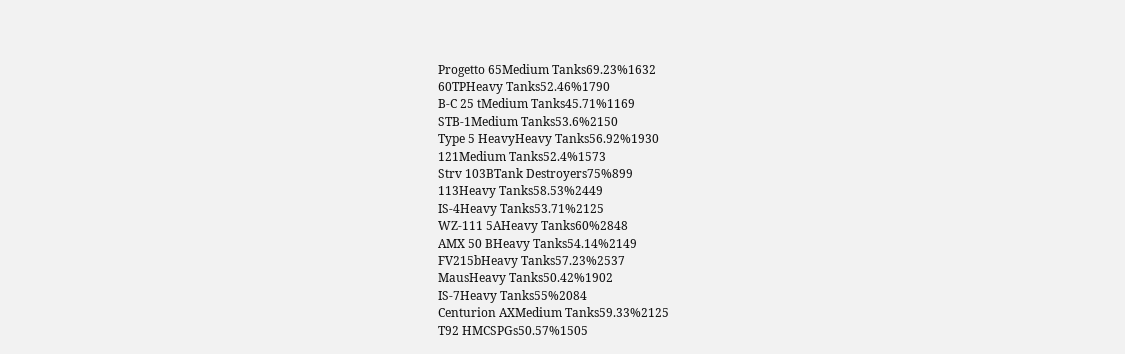Progetto 65Medium Tanks69.23%1632
60TPHeavy Tanks52.46%1790
B-C 25 tMedium Tanks45.71%1169
STB-1Medium Tanks53.6%2150
Type 5 HeavyHeavy Tanks56.92%1930
121Medium Tanks52.4%1573
Strv 103BTank Destroyers75%899
113Heavy Tanks58.53%2449
IS-4Heavy Tanks53.71%2125
WZ-111 5AHeavy Tanks60%2848
AMX 50 BHeavy Tanks54.14%2149
FV215bHeavy Tanks57.23%2537
MausHeavy Tanks50.42%1902
IS-7Heavy Tanks55%2084
Centurion AXMedium Tanks59.33%2125
T92 HMCSPGs50.57%1505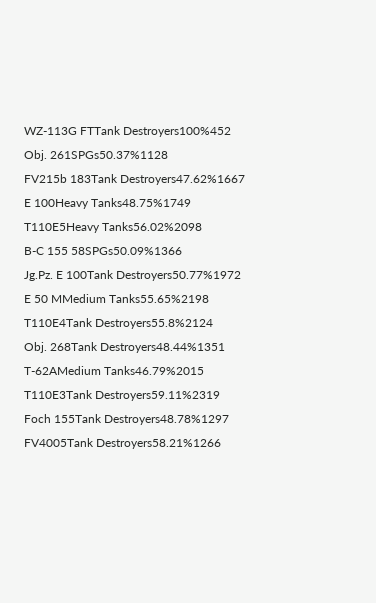WZ-113G FTTank Destroyers100%452
Obj. 261SPGs50.37%1128
FV215b 183Tank Destroyers47.62%1667
E 100Heavy Tanks48.75%1749
T110E5Heavy Tanks56.02%2098
B-C 155 58SPGs50.09%1366
Jg.Pz. E 100Tank Destroyers50.77%1972
E 50 MMedium Tanks55.65%2198
T110E4Tank Destroyers55.8%2124
Obj. 268Tank Destroyers48.44%1351
T-62AMedium Tanks46.79%2015
T110E3Tank Destroyers59.11%2319
Foch 155Tank Destroyers48.78%1297
FV4005Tank Destroyers58.21%1266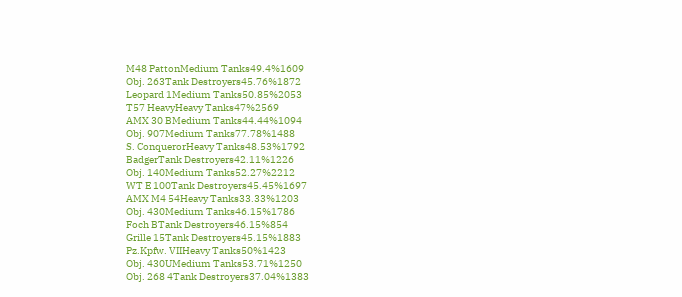M48 PattonMedium Tanks49.4%1609
Obj. 263Tank Destroyers45.76%1872
Leopard 1Medium Tanks50.85%2053
T57 HeavyHeavy Tanks47%2569
AMX 30 BMedium Tanks44.44%1094
Obj. 907Medium Tanks77.78%1488
S. ConquerorHeavy Tanks48.53%1792
BadgerTank Destroyers42.11%1226
Obj. 140Medium Tanks52.27%2212
WT E 100Tank Destroyers45.45%1697
AMX M4 54Heavy Tanks33.33%1203
Obj. 430Medium Tanks46.15%1786
Foch BTank Destroyers46.15%854
Grille 15Tank Destroyers45.15%1883
Pz.Kpfw. VIIHeavy Tanks50%1423
Obj. 430UMedium Tanks53.71%1250
Obj. 268 4Tank Destroyers37.04%1383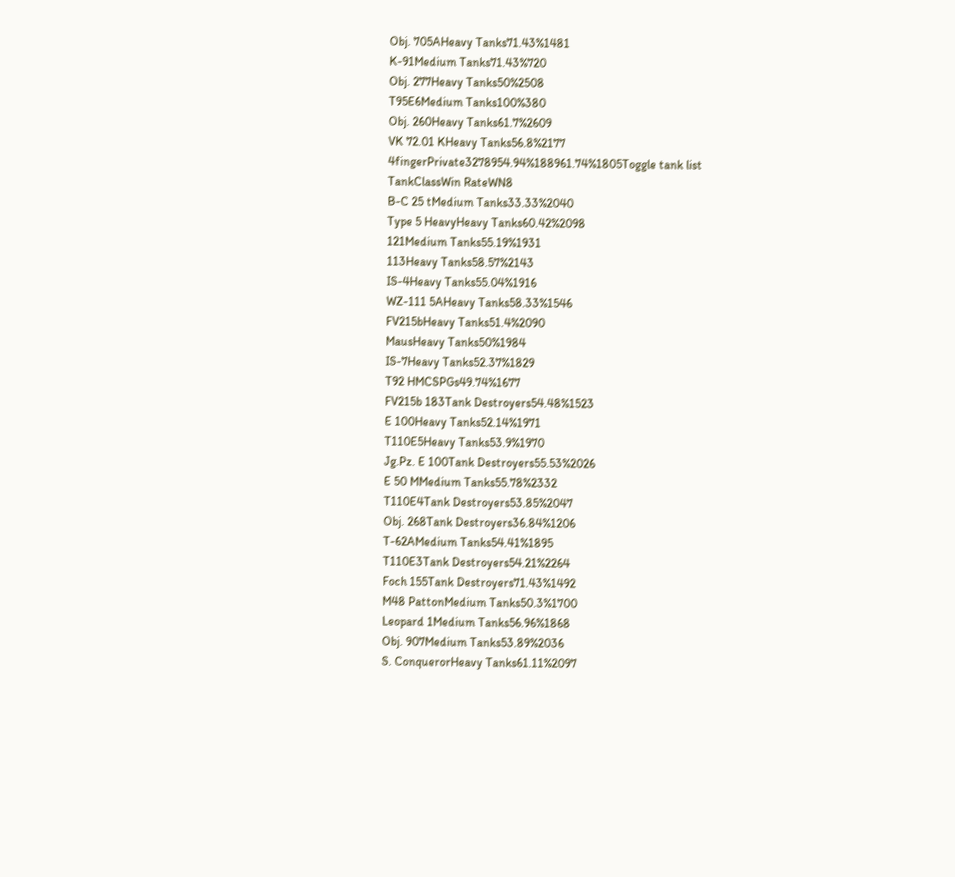Obj. 705AHeavy Tanks71.43%1481
K-91Medium Tanks71.43%720
Obj. 277Heavy Tanks50%2508
T95E6Medium Tanks100%380
Obj. 260Heavy Tanks61.7%2609
VK 72.01 KHeavy Tanks56.8%2177
4fingerPrivate3278954.94%188961.74%1805Toggle tank list
TankClassWin RateWN8
B-C 25 tMedium Tanks33.33%2040
Type 5 HeavyHeavy Tanks60.42%2098
121Medium Tanks55.19%1931
113Heavy Tanks58.57%2143
IS-4Heavy Tanks55.04%1916
WZ-111 5AHeavy Tanks58.33%1546
FV215bHeavy Tanks51.4%2090
MausHeavy Tanks50%1984
IS-7Heavy Tanks52.37%1829
T92 HMCSPGs49.74%1677
FV215b 183Tank Destroyers54.48%1523
E 100Heavy Tanks52.14%1971
T110E5Heavy Tanks53.9%1970
Jg.Pz. E 100Tank Destroyers55.53%2026
E 50 MMedium Tanks55.78%2332
T110E4Tank Destroyers53.85%2047
Obj. 268Tank Destroyers36.84%1206
T-62AMedium Tanks54.41%1895
T110E3Tank Destroyers54.21%2264
Foch 155Tank Destroyers71.43%1492
M48 PattonMedium Tanks50.3%1700
Leopard 1Medium Tanks56.96%1868
Obj. 907Medium Tanks53.89%2036
S. ConquerorHeavy Tanks61.11%2097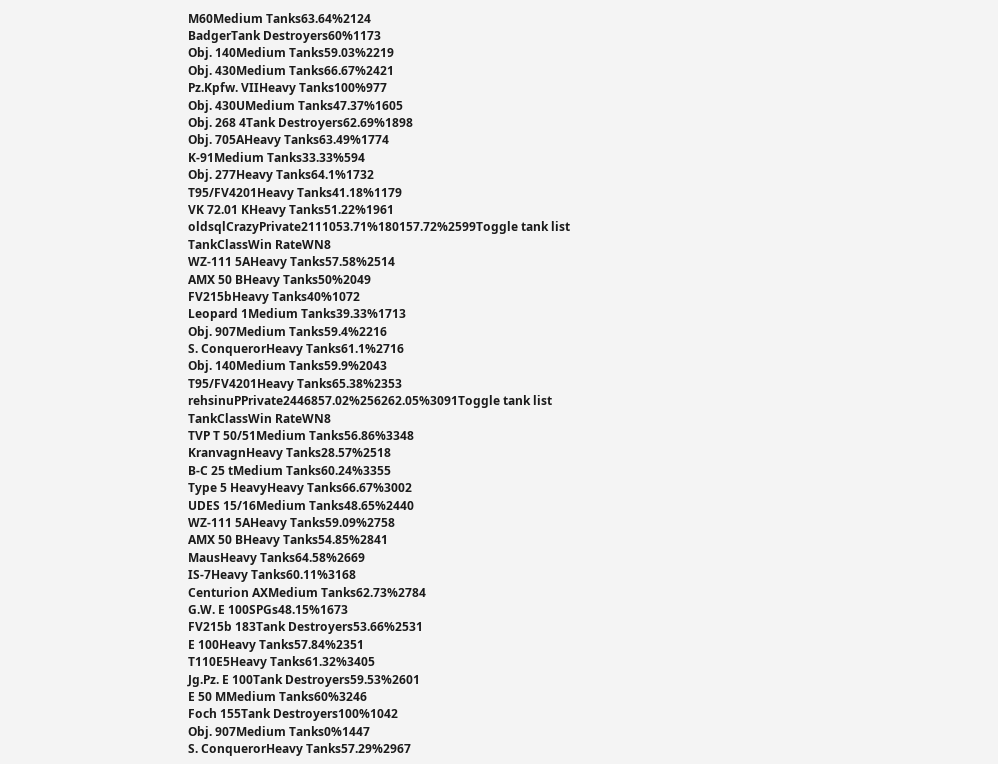M60Medium Tanks63.64%2124
BadgerTank Destroyers60%1173
Obj. 140Medium Tanks59.03%2219
Obj. 430Medium Tanks66.67%2421
Pz.Kpfw. VIIHeavy Tanks100%977
Obj. 430UMedium Tanks47.37%1605
Obj. 268 4Tank Destroyers62.69%1898
Obj. 705AHeavy Tanks63.49%1774
K-91Medium Tanks33.33%594
Obj. 277Heavy Tanks64.1%1732
T95/FV4201Heavy Tanks41.18%1179
VK 72.01 KHeavy Tanks51.22%1961
oldsqlCrazyPrivate2111053.71%180157.72%2599Toggle tank list
TankClassWin RateWN8
WZ-111 5AHeavy Tanks57.58%2514
AMX 50 BHeavy Tanks50%2049
FV215bHeavy Tanks40%1072
Leopard 1Medium Tanks39.33%1713
Obj. 907Medium Tanks59.4%2216
S. ConquerorHeavy Tanks61.1%2716
Obj. 140Medium Tanks59.9%2043
T95/FV4201Heavy Tanks65.38%2353
rehsinuPPrivate2446857.02%256262.05%3091Toggle tank list
TankClassWin RateWN8
TVP T 50/51Medium Tanks56.86%3348
KranvagnHeavy Tanks28.57%2518
B-C 25 tMedium Tanks60.24%3355
Type 5 HeavyHeavy Tanks66.67%3002
UDES 15/16Medium Tanks48.65%2440
WZ-111 5AHeavy Tanks59.09%2758
AMX 50 BHeavy Tanks54.85%2841
MausHeavy Tanks64.58%2669
IS-7Heavy Tanks60.11%3168
Centurion AXMedium Tanks62.73%2784
G.W. E 100SPGs48.15%1673
FV215b 183Tank Destroyers53.66%2531
E 100Heavy Tanks57.84%2351
T110E5Heavy Tanks61.32%3405
Jg.Pz. E 100Tank Destroyers59.53%2601
E 50 MMedium Tanks60%3246
Foch 155Tank Destroyers100%1042
Obj. 907Medium Tanks0%1447
S. ConquerorHeavy Tanks57.29%2967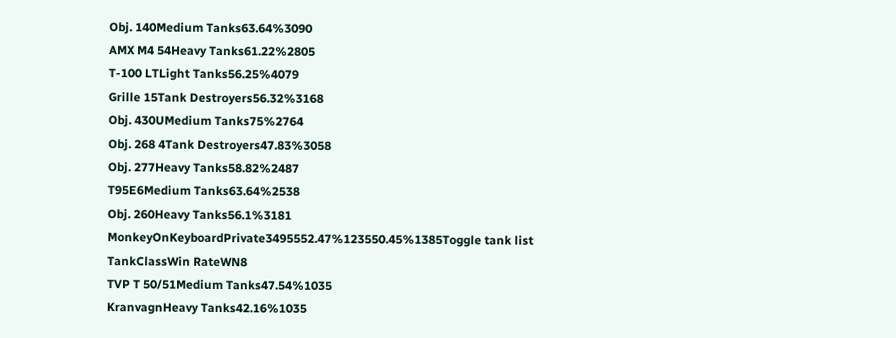Obj. 140Medium Tanks63.64%3090
AMX M4 54Heavy Tanks61.22%2805
T-100 LTLight Tanks56.25%4079
Grille 15Tank Destroyers56.32%3168
Obj. 430UMedium Tanks75%2764
Obj. 268 4Tank Destroyers47.83%3058
Obj. 277Heavy Tanks58.82%2487
T95E6Medium Tanks63.64%2538
Obj. 260Heavy Tanks56.1%3181
MonkeyOnKeyboardPrivate3495552.47%123550.45%1385Toggle tank list
TankClassWin RateWN8
TVP T 50/51Medium Tanks47.54%1035
KranvagnHeavy Tanks42.16%1035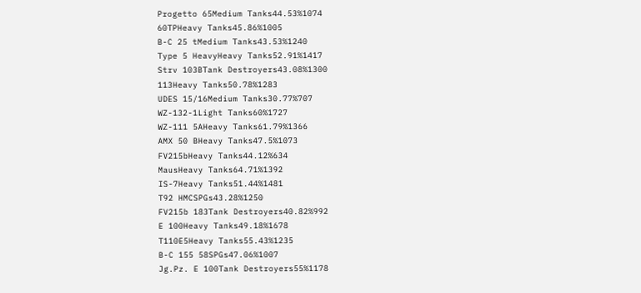Progetto 65Medium Tanks44.53%1074
60TPHeavy Tanks45.86%1005
B-C 25 tMedium Tanks43.53%1240
Type 5 HeavyHeavy Tanks52.91%1417
Strv 103BTank Destroyers43.08%1300
113Heavy Tanks50.78%1283
UDES 15/16Medium Tanks30.77%707
WZ-132-1Light Tanks60%1727
WZ-111 5AHeavy Tanks61.79%1366
AMX 50 BHeavy Tanks47.5%1073
FV215bHeavy Tanks44.12%634
MausHeavy Tanks64.71%1392
IS-7Heavy Tanks51.44%1481
T92 HMCSPGs43.28%1250
FV215b 183Tank Destroyers40.82%992
E 100Heavy Tanks49.18%1678
T110E5Heavy Tanks55.43%1235
B-C 155 58SPGs47.06%1007
Jg.Pz. E 100Tank Destroyers55%1178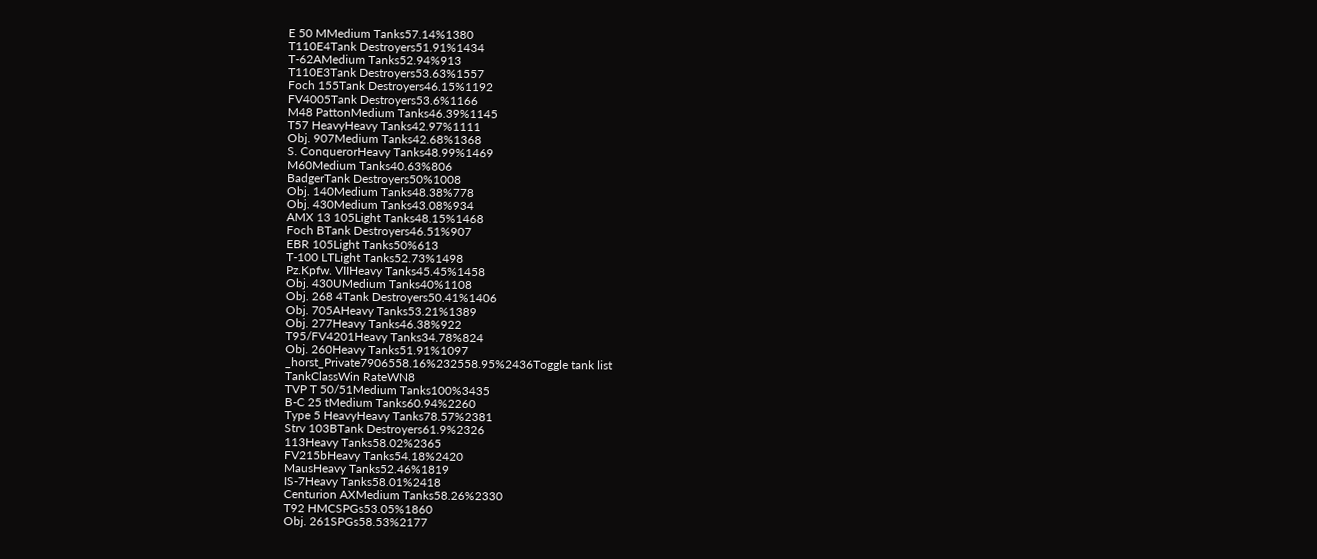E 50 MMedium Tanks57.14%1380
T110E4Tank Destroyers51.91%1434
T-62AMedium Tanks52.94%913
T110E3Tank Destroyers53.63%1557
Foch 155Tank Destroyers46.15%1192
FV4005Tank Destroyers53.6%1166
M48 PattonMedium Tanks46.39%1145
T57 HeavyHeavy Tanks42.97%1111
Obj. 907Medium Tanks42.68%1368
S. ConquerorHeavy Tanks48.99%1469
M60Medium Tanks40.63%806
BadgerTank Destroyers50%1008
Obj. 140Medium Tanks48.38%778
Obj. 430Medium Tanks43.08%934
AMX 13 105Light Tanks48.15%1468
Foch BTank Destroyers46.51%907
EBR 105Light Tanks50%613
T-100 LTLight Tanks52.73%1498
Pz.Kpfw. VIIHeavy Tanks45.45%1458
Obj. 430UMedium Tanks40%1108
Obj. 268 4Tank Destroyers50.41%1406
Obj. 705AHeavy Tanks53.21%1389
Obj. 277Heavy Tanks46.38%922
T95/FV4201Heavy Tanks34.78%824
Obj. 260Heavy Tanks51.91%1097
_horst_Private7906558.16%232558.95%2436Toggle tank list
TankClassWin RateWN8
TVP T 50/51Medium Tanks100%3435
B-C 25 tMedium Tanks60.94%2260
Type 5 HeavyHeavy Tanks78.57%2381
Strv 103BTank Destroyers61.9%2326
113Heavy Tanks58.02%2365
FV215bHeavy Tanks54.18%2420
MausHeavy Tanks52.46%1819
IS-7Heavy Tanks58.01%2418
Centurion AXMedium Tanks58.26%2330
T92 HMCSPGs53.05%1860
Obj. 261SPGs58.53%2177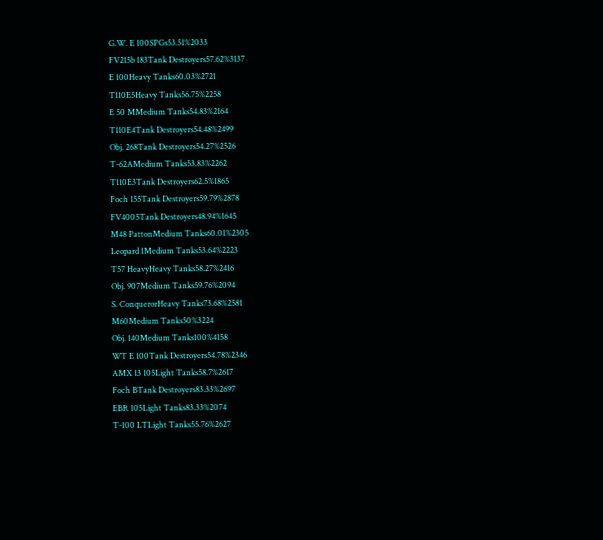G.W. E 100SPGs53.51%2033
FV215b 183Tank Destroyers57.62%3137
E 100Heavy Tanks60.03%2721
T110E5Heavy Tanks56.75%2258
E 50 MMedium Tanks54.83%2164
T110E4Tank Destroyers54.48%2499
Obj. 268Tank Destroyers54.27%2526
T-62AMedium Tanks53.83%2262
T110E3Tank Destroyers62.5%1865
Foch 155Tank Destroyers59.79%2878
FV4005Tank Destroyers48.94%1645
M48 PattonMedium Tanks60.01%2305
Leopard 1Medium Tanks53.64%2223
T57 HeavyHeavy Tanks58.27%2416
Obj. 907Medium Tanks59.76%2094
S. ConquerorHeavy Tanks73.68%2581
M60Medium Tanks50%3224
Obj. 140Medium Tanks100%4158
WT E 100Tank Destroyers54.78%2346
AMX 13 105Light Tanks58.7%2617
Foch BTank Destroyers83.33%2697
EBR 105Light Tanks83.33%2074
T-100 LTLight Tanks55.76%2627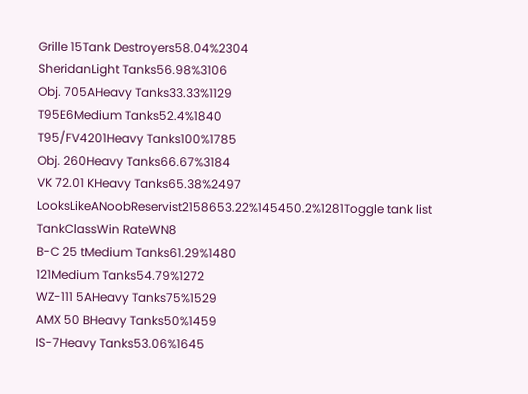Grille 15Tank Destroyers58.04%2304
SheridanLight Tanks56.98%3106
Obj. 705AHeavy Tanks33.33%1129
T95E6Medium Tanks52.4%1840
T95/FV4201Heavy Tanks100%1785
Obj. 260Heavy Tanks66.67%3184
VK 72.01 KHeavy Tanks65.38%2497
LooksLikeANoobReservist2158653.22%145450.2%1281Toggle tank list
TankClassWin RateWN8
B-C 25 tMedium Tanks61.29%1480
121Medium Tanks54.79%1272
WZ-111 5AHeavy Tanks75%1529
AMX 50 BHeavy Tanks50%1459
IS-7Heavy Tanks53.06%1645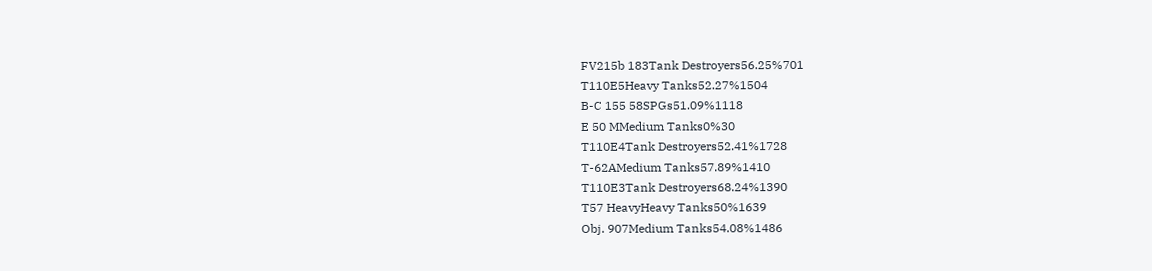FV215b 183Tank Destroyers56.25%701
T110E5Heavy Tanks52.27%1504
B-C 155 58SPGs51.09%1118
E 50 MMedium Tanks0%30
T110E4Tank Destroyers52.41%1728
T-62AMedium Tanks57.89%1410
T110E3Tank Destroyers68.24%1390
T57 HeavyHeavy Tanks50%1639
Obj. 907Medium Tanks54.08%1486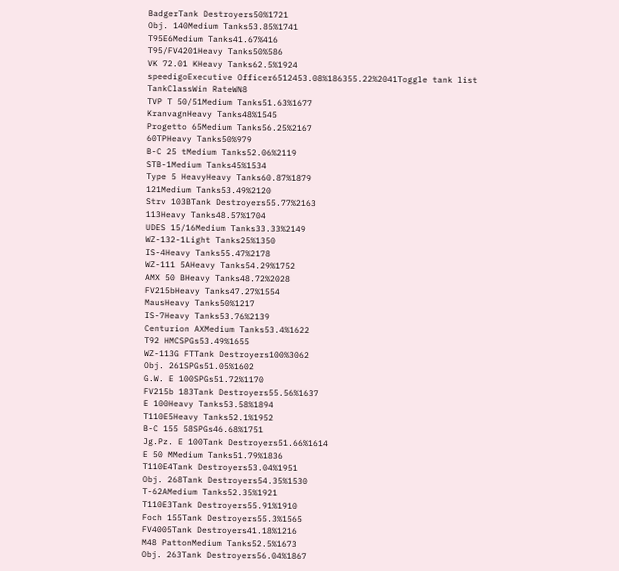BadgerTank Destroyers50%1721
Obj. 140Medium Tanks53.85%1741
T95E6Medium Tanks41.67%416
T95/FV4201Heavy Tanks50%586
VK 72.01 KHeavy Tanks62.5%1924
speedigoExecutive Officer6512453.08%186355.22%2041Toggle tank list
TankClassWin RateWN8
TVP T 50/51Medium Tanks51.63%1677
KranvagnHeavy Tanks48%1545
Progetto 65Medium Tanks56.25%2167
60TPHeavy Tanks50%979
B-C 25 tMedium Tanks52.06%2119
STB-1Medium Tanks45%1534
Type 5 HeavyHeavy Tanks60.87%1879
121Medium Tanks53.49%2120
Strv 103BTank Destroyers55.77%2163
113Heavy Tanks48.57%1704
UDES 15/16Medium Tanks33.33%2149
WZ-132-1Light Tanks25%1350
IS-4Heavy Tanks55.47%2178
WZ-111 5AHeavy Tanks54.29%1752
AMX 50 BHeavy Tanks48.72%2028
FV215bHeavy Tanks47.27%1554
MausHeavy Tanks50%1217
IS-7Heavy Tanks53.76%2139
Centurion AXMedium Tanks53.4%1622
T92 HMCSPGs53.49%1655
WZ-113G FTTank Destroyers100%3062
Obj. 261SPGs51.05%1602
G.W. E 100SPGs51.72%1170
FV215b 183Tank Destroyers55.56%1637
E 100Heavy Tanks53.58%1894
T110E5Heavy Tanks52.1%1952
B-C 155 58SPGs46.68%1751
Jg.Pz. E 100Tank Destroyers51.66%1614
E 50 MMedium Tanks51.79%1836
T110E4Tank Destroyers53.04%1951
Obj. 268Tank Destroyers54.35%1530
T-62AMedium Tanks52.35%1921
T110E3Tank Destroyers55.91%1910
Foch 155Tank Destroyers55.3%1565
FV4005Tank Destroyers41.18%1216
M48 PattonMedium Tanks52.5%1673
Obj. 263Tank Destroyers56.04%1867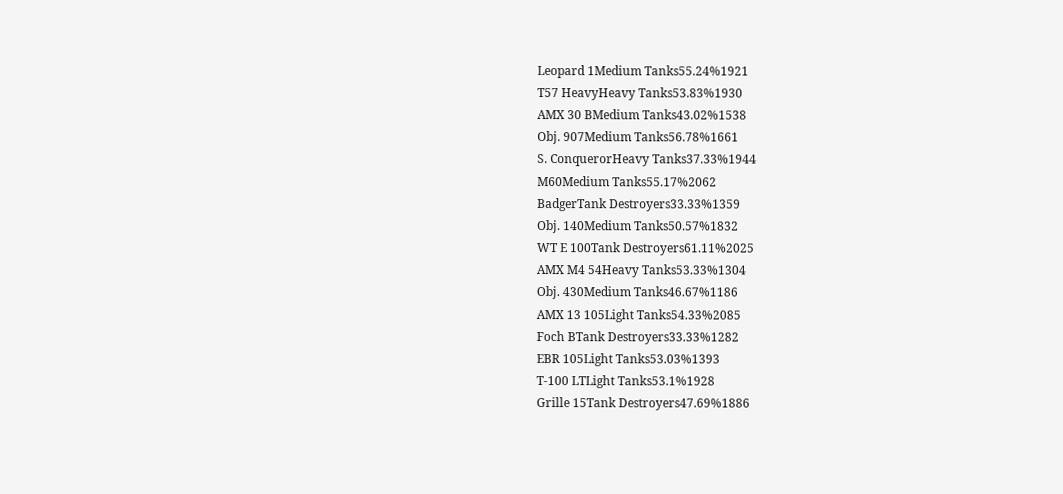Leopard 1Medium Tanks55.24%1921
T57 HeavyHeavy Tanks53.83%1930
AMX 30 BMedium Tanks43.02%1538
Obj. 907Medium Tanks56.78%1661
S. ConquerorHeavy Tanks37.33%1944
M60Medium Tanks55.17%2062
BadgerTank Destroyers33.33%1359
Obj. 140Medium Tanks50.57%1832
WT E 100Tank Destroyers61.11%2025
AMX M4 54Heavy Tanks53.33%1304
Obj. 430Medium Tanks46.67%1186
AMX 13 105Light Tanks54.33%2085
Foch BTank Destroyers33.33%1282
EBR 105Light Tanks53.03%1393
T-100 LTLight Tanks53.1%1928
Grille 15Tank Destroyers47.69%1886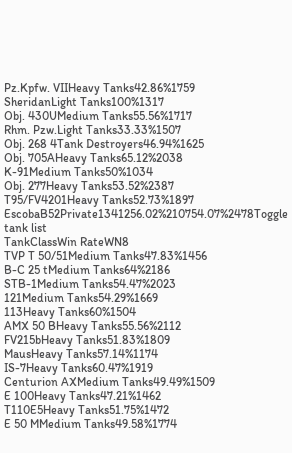Pz.Kpfw. VIIHeavy Tanks42.86%1759
SheridanLight Tanks100%1317
Obj. 430UMedium Tanks55.56%1717
Rhm. Pzw.Light Tanks33.33%1507
Obj. 268 4Tank Destroyers46.94%1625
Obj. 705AHeavy Tanks65.12%2038
K-91Medium Tanks50%1034
Obj. 277Heavy Tanks53.52%2387
T95/FV4201Heavy Tanks52.73%1897
EscobaB52Private1341256.02%210754.07%2478Toggle tank list
TankClassWin RateWN8
TVP T 50/51Medium Tanks47.83%1456
B-C 25 tMedium Tanks64%2186
STB-1Medium Tanks54.47%2023
121Medium Tanks54.29%1669
113Heavy Tanks60%1504
AMX 50 BHeavy Tanks55.56%2112
FV215bHeavy Tanks51.83%1809
MausHeavy Tanks57.14%1174
IS-7Heavy Tanks60.47%1919
Centurion AXMedium Tanks49.49%1509
E 100Heavy Tanks47.21%1462
T110E5Heavy Tanks51.75%1472
E 50 MMedium Tanks49.58%1774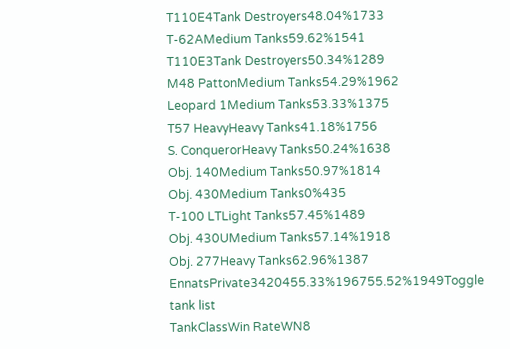T110E4Tank Destroyers48.04%1733
T-62AMedium Tanks59.62%1541
T110E3Tank Destroyers50.34%1289
M48 PattonMedium Tanks54.29%1962
Leopard 1Medium Tanks53.33%1375
T57 HeavyHeavy Tanks41.18%1756
S. ConquerorHeavy Tanks50.24%1638
Obj. 140Medium Tanks50.97%1814
Obj. 430Medium Tanks0%435
T-100 LTLight Tanks57.45%1489
Obj. 430UMedium Tanks57.14%1918
Obj. 277Heavy Tanks62.96%1387
EnnatsPrivate3420455.33%196755.52%1949Toggle tank list
TankClassWin RateWN8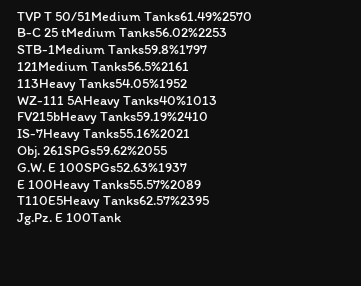TVP T 50/51Medium Tanks61.49%2570
B-C 25 tMedium Tanks56.02%2253
STB-1Medium Tanks59.8%1797
121Medium Tanks56.5%2161
113Heavy Tanks54.05%1952
WZ-111 5AHeavy Tanks40%1013
FV215bHeavy Tanks59.19%2410
IS-7Heavy Tanks55.16%2021
Obj. 261SPGs59.62%2055
G.W. E 100SPGs52.63%1937
E 100Heavy Tanks55.57%2089
T110E5Heavy Tanks62.57%2395
Jg.Pz. E 100Tank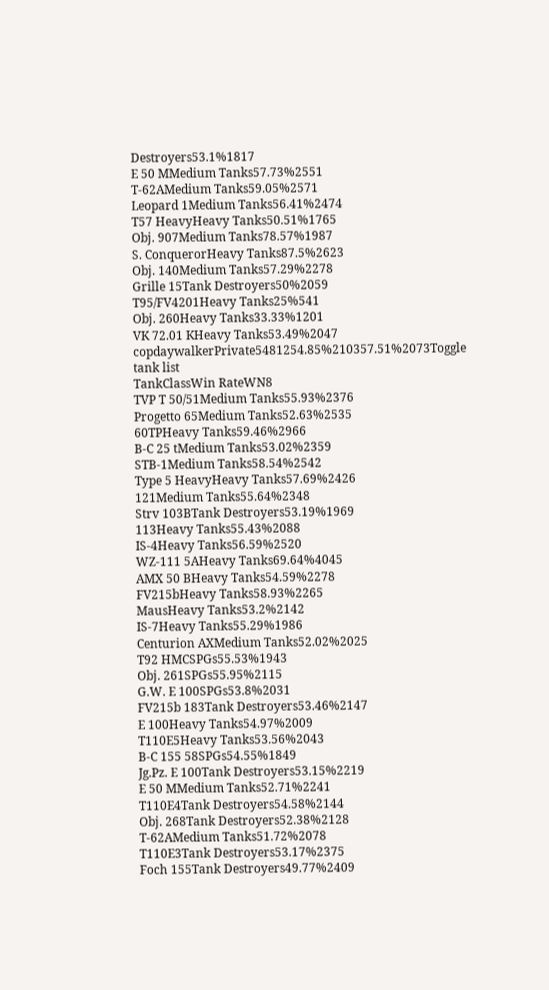Destroyers53.1%1817
E 50 MMedium Tanks57.73%2551
T-62AMedium Tanks59.05%2571
Leopard 1Medium Tanks56.41%2474
T57 HeavyHeavy Tanks50.51%1765
Obj. 907Medium Tanks78.57%1987
S. ConquerorHeavy Tanks87.5%2623
Obj. 140Medium Tanks57.29%2278
Grille 15Tank Destroyers50%2059
T95/FV4201Heavy Tanks25%541
Obj. 260Heavy Tanks33.33%1201
VK 72.01 KHeavy Tanks53.49%2047
copdaywalkerPrivate5481254.85%210357.51%2073Toggle tank list
TankClassWin RateWN8
TVP T 50/51Medium Tanks55.93%2376
Progetto 65Medium Tanks52.63%2535
60TPHeavy Tanks59.46%2966
B-C 25 tMedium Tanks53.02%2359
STB-1Medium Tanks58.54%2542
Type 5 HeavyHeavy Tanks57.69%2426
121Medium Tanks55.64%2348
Strv 103BTank Destroyers53.19%1969
113Heavy Tanks55.43%2088
IS-4Heavy Tanks56.59%2520
WZ-111 5AHeavy Tanks69.64%4045
AMX 50 BHeavy Tanks54.59%2278
FV215bHeavy Tanks58.93%2265
MausHeavy Tanks53.2%2142
IS-7Heavy Tanks55.29%1986
Centurion AXMedium Tanks52.02%2025
T92 HMCSPGs55.53%1943
Obj. 261SPGs55.95%2115
G.W. E 100SPGs53.8%2031
FV215b 183Tank Destroyers53.46%2147
E 100Heavy Tanks54.97%2009
T110E5Heavy Tanks53.56%2043
B-C 155 58SPGs54.55%1849
Jg.Pz. E 100Tank Destroyers53.15%2219
E 50 MMedium Tanks52.71%2241
T110E4Tank Destroyers54.58%2144
Obj. 268Tank Destroyers52.38%2128
T-62AMedium Tanks51.72%2078
T110E3Tank Destroyers53.17%2375
Foch 155Tank Destroyers49.77%2409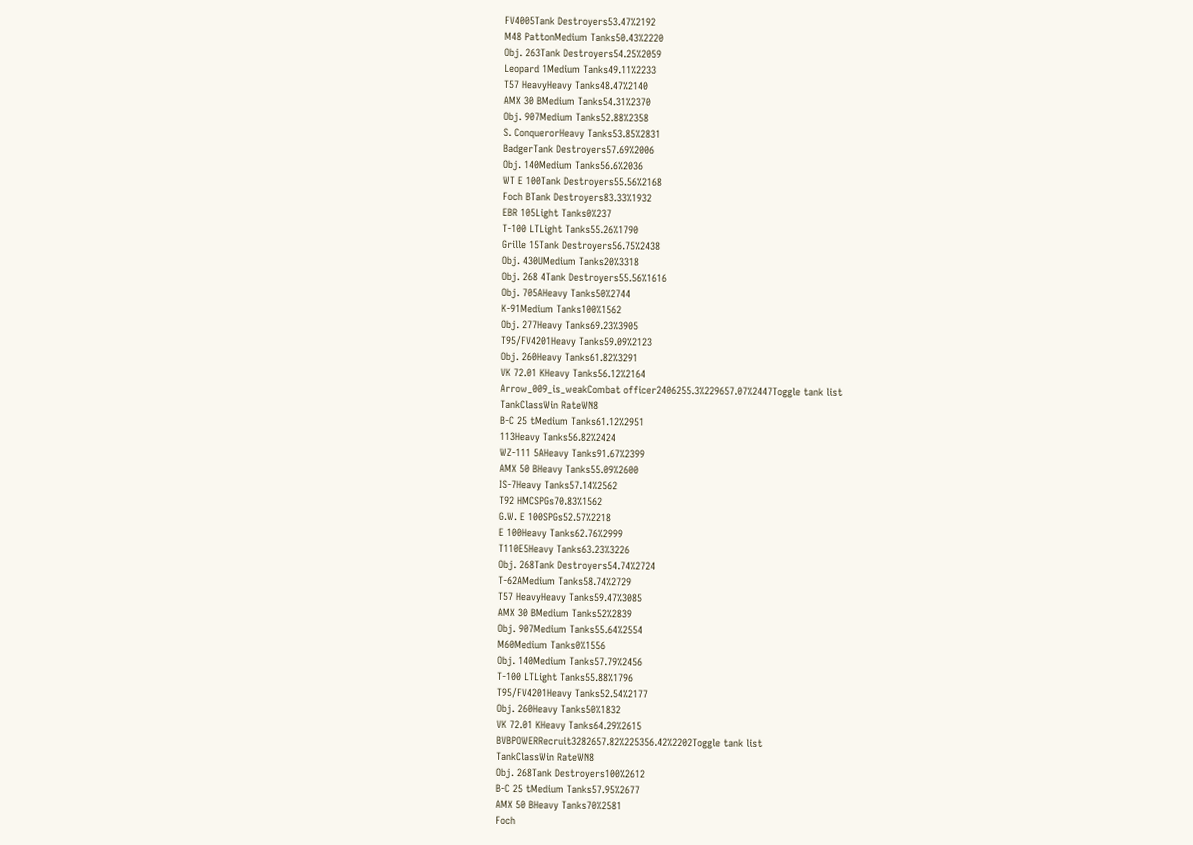FV4005Tank Destroyers53.47%2192
M48 PattonMedium Tanks50.43%2220
Obj. 263Tank Destroyers54.25%2059
Leopard 1Medium Tanks49.11%2233
T57 HeavyHeavy Tanks48.47%2140
AMX 30 BMedium Tanks54.31%2370
Obj. 907Medium Tanks52.88%2358
S. ConquerorHeavy Tanks53.85%2831
BadgerTank Destroyers57.69%2006
Obj. 140Medium Tanks56.6%2036
WT E 100Tank Destroyers55.56%2168
Foch BTank Destroyers83.33%1932
EBR 105Light Tanks0%237
T-100 LTLight Tanks55.26%1790
Grille 15Tank Destroyers56.75%2438
Obj. 430UMedium Tanks20%3318
Obj. 268 4Tank Destroyers55.56%1616
Obj. 705AHeavy Tanks50%2744
K-91Medium Tanks100%1562
Obj. 277Heavy Tanks69.23%3905
T95/FV4201Heavy Tanks59.09%2123
Obj. 260Heavy Tanks61.82%3291
VK 72.01 KHeavy Tanks56.12%2164
Arrow_009_is_weakCombat officer2406255.3%229657.07%2447Toggle tank list
TankClassWin RateWN8
B-C 25 tMedium Tanks61.12%2951
113Heavy Tanks56.82%2424
WZ-111 5AHeavy Tanks91.67%2399
AMX 50 BHeavy Tanks55.09%2600
IS-7Heavy Tanks57.14%2562
T92 HMCSPGs70.83%1562
G.W. E 100SPGs52.57%2218
E 100Heavy Tanks62.76%2999
T110E5Heavy Tanks63.23%3226
Obj. 268Tank Destroyers54.74%2724
T-62AMedium Tanks58.74%2729
T57 HeavyHeavy Tanks59.47%3085
AMX 30 BMedium Tanks52%2839
Obj. 907Medium Tanks55.64%2554
M60Medium Tanks0%1556
Obj. 140Medium Tanks57.79%2456
T-100 LTLight Tanks55.88%1796
T95/FV4201Heavy Tanks52.54%2177
Obj. 260Heavy Tanks50%1832
VK 72.01 KHeavy Tanks64.29%2615
BVBPOWERRecruit3282657.82%225356.42%2202Toggle tank list
TankClassWin RateWN8
Obj. 268Tank Destroyers100%2612
B-C 25 tMedium Tanks57.95%2677
AMX 50 BHeavy Tanks70%2581
Foch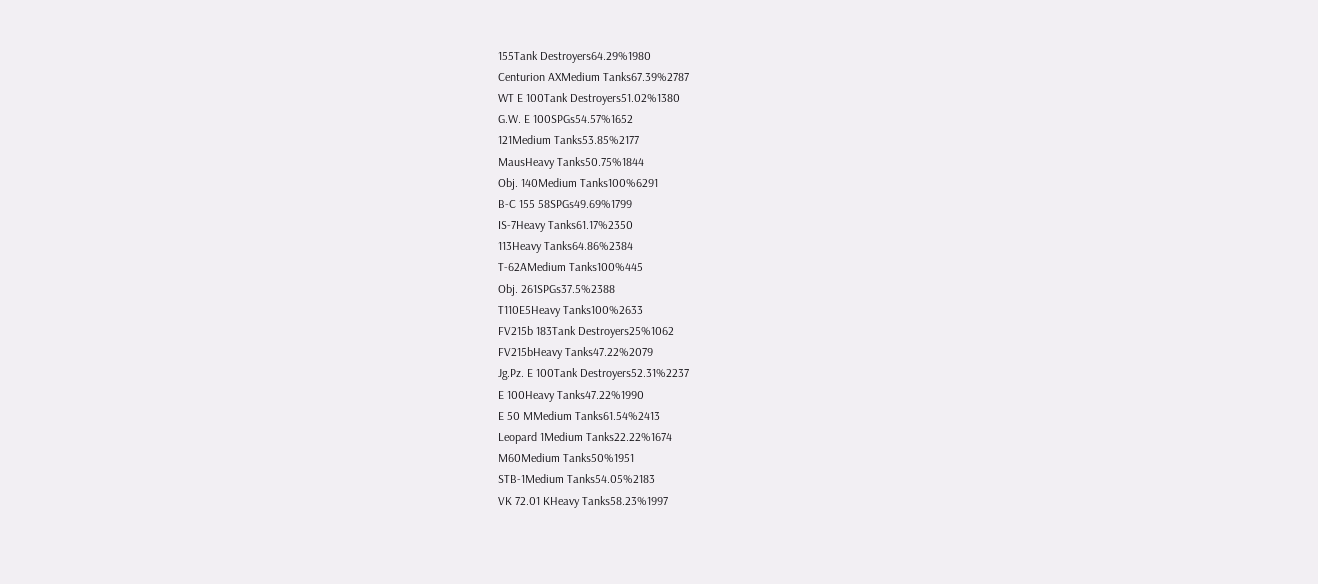155Tank Destroyers64.29%1980
Centurion AXMedium Tanks67.39%2787
WT E 100Tank Destroyers51.02%1380
G.W. E 100SPGs54.57%1652
121Medium Tanks53.85%2177
MausHeavy Tanks50.75%1844
Obj. 140Medium Tanks100%6291
B-C 155 58SPGs49.69%1799
IS-7Heavy Tanks61.17%2350
113Heavy Tanks64.86%2384
T-62AMedium Tanks100%445
Obj. 261SPGs37.5%2388
T110E5Heavy Tanks100%2633
FV215b 183Tank Destroyers25%1062
FV215bHeavy Tanks47.22%2079
Jg.Pz. E 100Tank Destroyers52.31%2237
E 100Heavy Tanks47.22%1990
E 50 MMedium Tanks61.54%2413
Leopard 1Medium Tanks22.22%1674
M60Medium Tanks50%1951
STB-1Medium Tanks54.05%2183
VK 72.01 KHeavy Tanks58.23%1997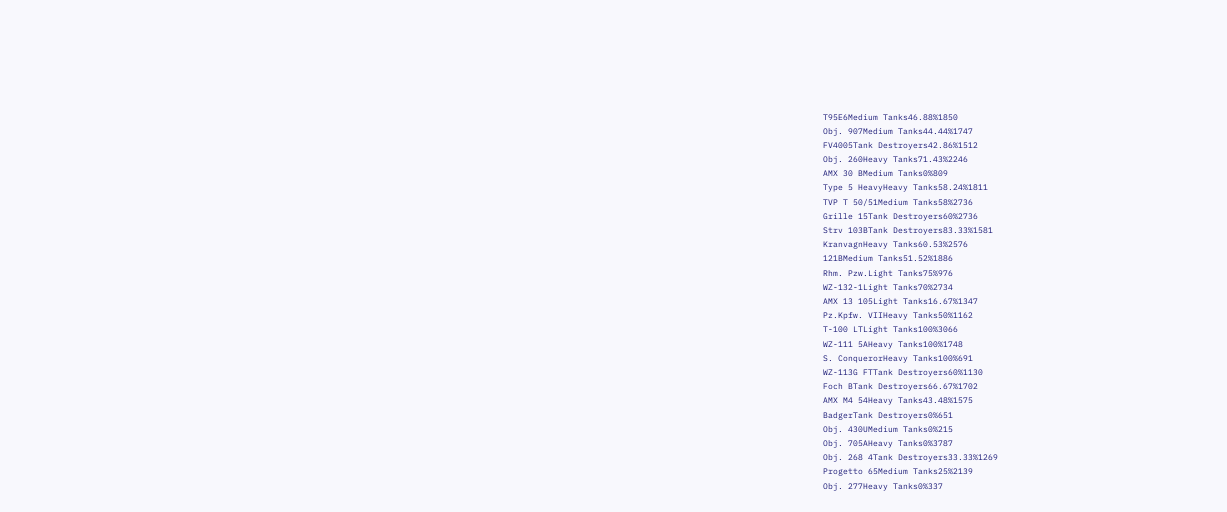T95E6Medium Tanks46.88%1850
Obj. 907Medium Tanks44.44%1747
FV4005Tank Destroyers42.86%1512
Obj. 260Heavy Tanks71.43%2246
AMX 30 BMedium Tanks0%809
Type 5 HeavyHeavy Tanks58.24%1811
TVP T 50/51Medium Tanks58%2736
Grille 15Tank Destroyers60%2736
Strv 103BTank Destroyers83.33%1581
KranvagnHeavy Tanks60.53%2576
121BMedium Tanks51.52%1886
Rhm. Pzw.Light Tanks75%976
WZ-132-1Light Tanks70%2734
AMX 13 105Light Tanks16.67%1347
Pz.Kpfw. VIIHeavy Tanks50%1162
T-100 LTLight Tanks100%3066
WZ-111 5AHeavy Tanks100%1748
S. ConquerorHeavy Tanks100%691
WZ-113G FTTank Destroyers60%1130
Foch BTank Destroyers66.67%1702
AMX M4 54Heavy Tanks43.48%1575
BadgerTank Destroyers0%651
Obj. 430UMedium Tanks0%215
Obj. 705AHeavy Tanks0%3787
Obj. 268 4Tank Destroyers33.33%1269
Progetto 65Medium Tanks25%2139
Obj. 277Heavy Tanks0%337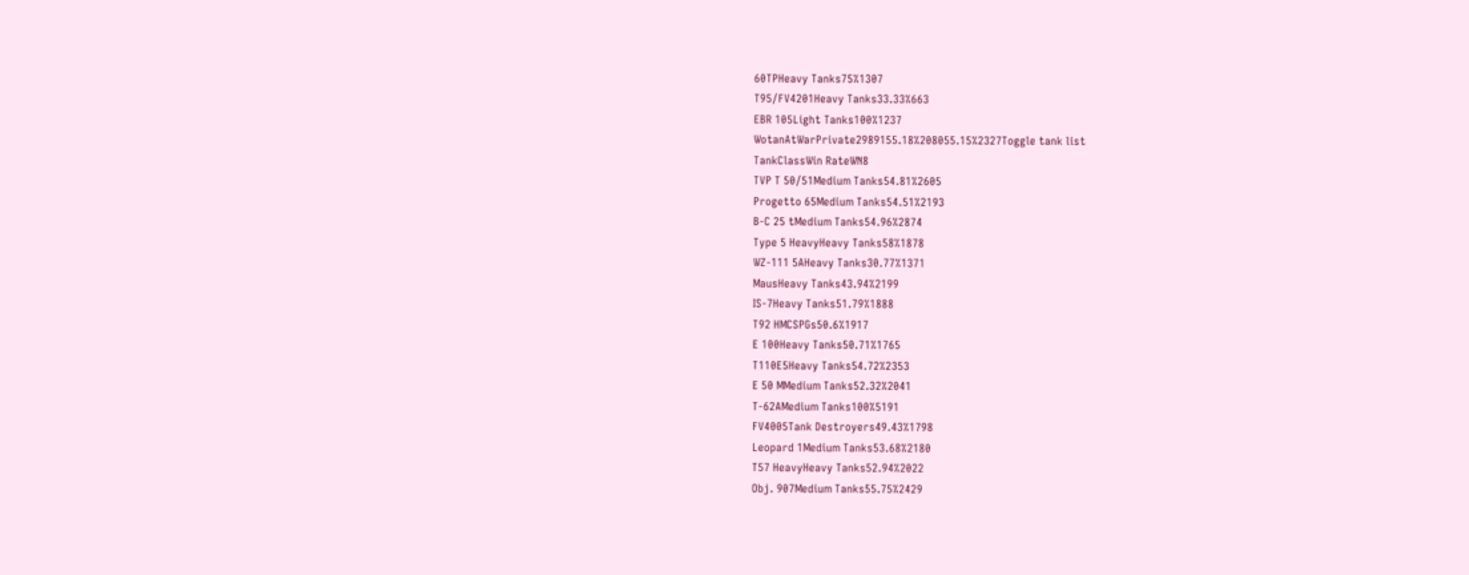60TPHeavy Tanks75%1307
T95/FV4201Heavy Tanks33.33%663
EBR 105Light Tanks100%1237
WotanAtWarPrivate2989155.18%208055.15%2327Toggle tank list
TankClassWin RateWN8
TVP T 50/51Medium Tanks54.81%2605
Progetto 65Medium Tanks54.51%2193
B-C 25 tMedium Tanks54.96%2874
Type 5 HeavyHeavy Tanks58%1878
WZ-111 5AHeavy Tanks30.77%1371
MausHeavy Tanks43.94%2199
IS-7Heavy Tanks51.79%1888
T92 HMCSPGs50.6%1917
E 100Heavy Tanks50.71%1765
T110E5Heavy Tanks54.72%2353
E 50 MMedium Tanks52.32%2041
T-62AMedium Tanks100%5191
FV4005Tank Destroyers49.43%1798
Leopard 1Medium Tanks53.68%2180
T57 HeavyHeavy Tanks52.94%2022
Obj. 907Medium Tanks55.75%2429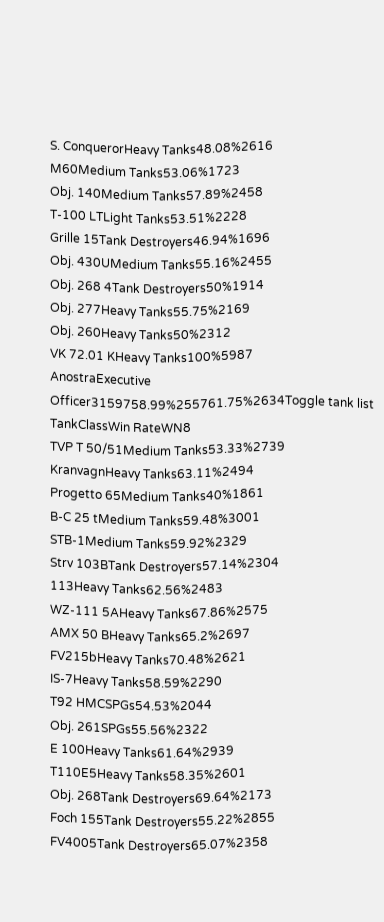S. ConquerorHeavy Tanks48.08%2616
M60Medium Tanks53.06%1723
Obj. 140Medium Tanks57.89%2458
T-100 LTLight Tanks53.51%2228
Grille 15Tank Destroyers46.94%1696
Obj. 430UMedium Tanks55.16%2455
Obj. 268 4Tank Destroyers50%1914
Obj. 277Heavy Tanks55.75%2169
Obj. 260Heavy Tanks50%2312
VK 72.01 KHeavy Tanks100%5987
AnostraExecutive Officer3159758.99%255761.75%2634Toggle tank list
TankClassWin RateWN8
TVP T 50/51Medium Tanks53.33%2739
KranvagnHeavy Tanks63.11%2494
Progetto 65Medium Tanks40%1861
B-C 25 tMedium Tanks59.48%3001
STB-1Medium Tanks59.92%2329
Strv 103BTank Destroyers57.14%2304
113Heavy Tanks62.56%2483
WZ-111 5AHeavy Tanks67.86%2575
AMX 50 BHeavy Tanks65.2%2697
FV215bHeavy Tanks70.48%2621
IS-7Heavy Tanks58.59%2290
T92 HMCSPGs54.53%2044
Obj. 261SPGs55.56%2322
E 100Heavy Tanks61.64%2939
T110E5Heavy Tanks58.35%2601
Obj. 268Tank Destroyers69.64%2173
Foch 155Tank Destroyers55.22%2855
FV4005Tank Destroyers65.07%2358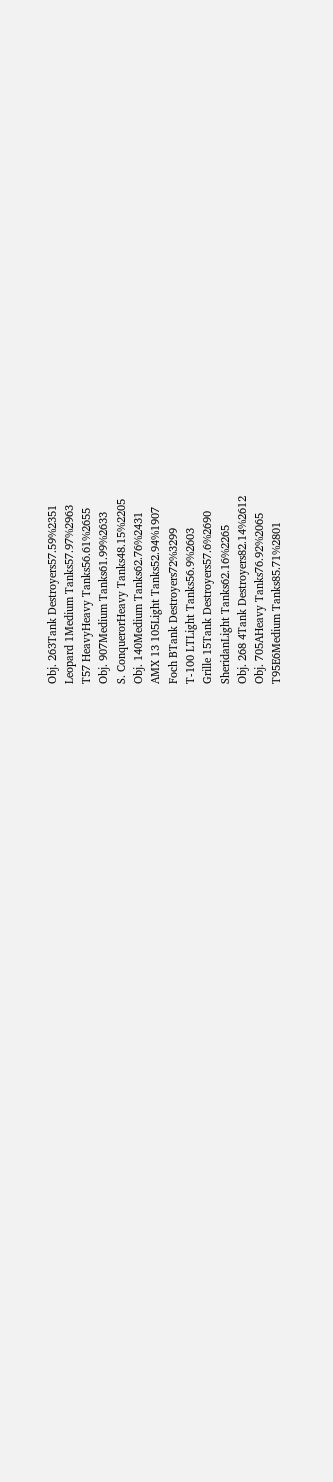Obj. 263Tank Destroyers57.59%2351
Leopard 1Medium Tanks57.97%2963
T57 HeavyHeavy Tanks56.61%2655
Obj. 907Medium Tanks61.99%2633
S. ConquerorHeavy Tanks48.15%2205
Obj. 140Medium Tanks62.76%2431
AMX 13 105Light Tanks52.94%1907
Foch BTank Destroyers72%3299
T-100 LTLight Tanks56.9%2603
Grille 15Tank Destroyers57.6%2690
SheridanLight Tanks62.16%2265
Obj. 268 4Tank Destroyers82.14%2612
Obj. 705AHeavy Tanks76.92%2065
T95E6Medium Tanks85.71%2801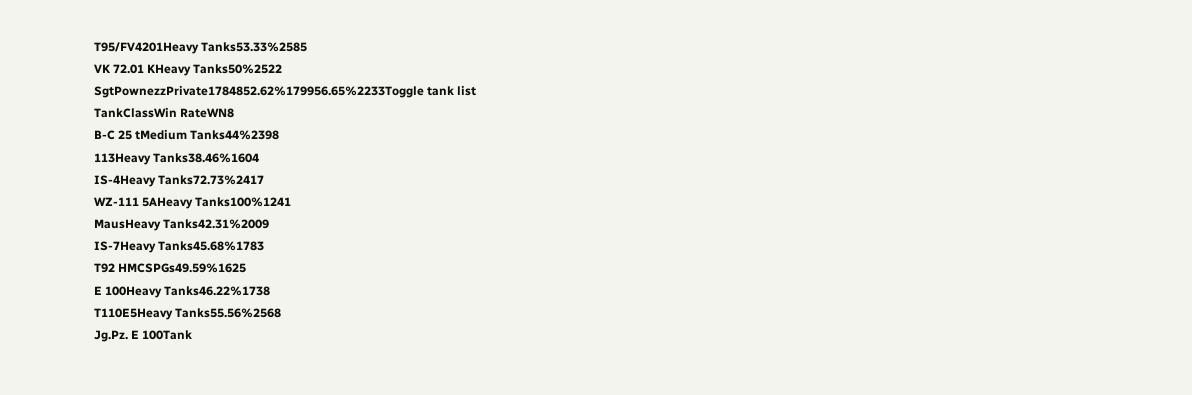T95/FV4201Heavy Tanks53.33%2585
VK 72.01 KHeavy Tanks50%2522
SgtPownezzPrivate1784852.62%179956.65%2233Toggle tank list
TankClassWin RateWN8
B-C 25 tMedium Tanks44%2398
113Heavy Tanks38.46%1604
IS-4Heavy Tanks72.73%2417
WZ-111 5AHeavy Tanks100%1241
MausHeavy Tanks42.31%2009
IS-7Heavy Tanks45.68%1783
T92 HMCSPGs49.59%1625
E 100Heavy Tanks46.22%1738
T110E5Heavy Tanks55.56%2568
Jg.Pz. E 100Tank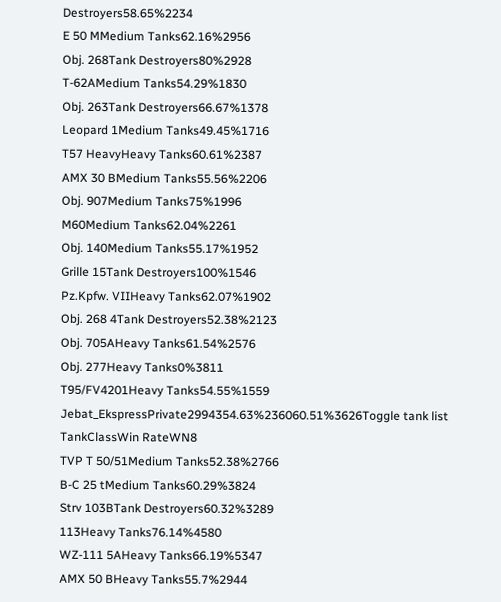Destroyers58.65%2234
E 50 MMedium Tanks62.16%2956
Obj. 268Tank Destroyers80%2928
T-62AMedium Tanks54.29%1830
Obj. 263Tank Destroyers66.67%1378
Leopard 1Medium Tanks49.45%1716
T57 HeavyHeavy Tanks60.61%2387
AMX 30 BMedium Tanks55.56%2206
Obj. 907Medium Tanks75%1996
M60Medium Tanks62.04%2261
Obj. 140Medium Tanks55.17%1952
Grille 15Tank Destroyers100%1546
Pz.Kpfw. VIIHeavy Tanks62.07%1902
Obj. 268 4Tank Destroyers52.38%2123
Obj. 705AHeavy Tanks61.54%2576
Obj. 277Heavy Tanks0%3811
T95/FV4201Heavy Tanks54.55%1559
Jebat_EkspressPrivate2994354.63%236060.51%3626Toggle tank list
TankClassWin RateWN8
TVP T 50/51Medium Tanks52.38%2766
B-C 25 tMedium Tanks60.29%3824
Strv 103BTank Destroyers60.32%3289
113Heavy Tanks76.14%4580
WZ-111 5AHeavy Tanks66.19%5347
AMX 50 BHeavy Tanks55.7%2944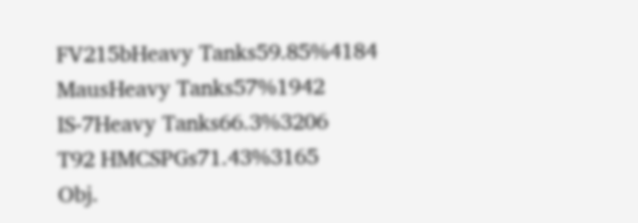FV215bHeavy Tanks59.85%4184
MausHeavy Tanks57%1942
IS-7Heavy Tanks66.3%3206
T92 HMCSPGs71.43%3165
Obj.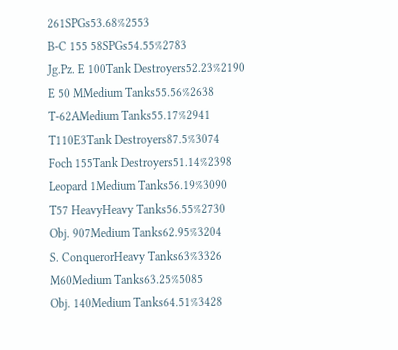261SPGs53.68%2553
B-C 155 58SPGs54.55%2783
Jg.Pz. E 100Tank Destroyers52.23%2190
E 50 MMedium Tanks55.56%2638
T-62AMedium Tanks55.17%2941
T110E3Tank Destroyers87.5%3074
Foch 155Tank Destroyers51.14%2398
Leopard 1Medium Tanks56.19%3090
T57 HeavyHeavy Tanks56.55%2730
Obj. 907Medium Tanks62.95%3204
S. ConquerorHeavy Tanks63%3326
M60Medium Tanks63.25%5085
Obj. 140Medium Tanks64.51%3428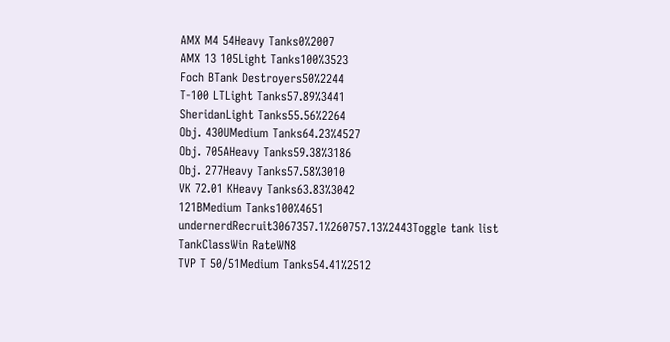AMX M4 54Heavy Tanks0%2007
AMX 13 105Light Tanks100%3523
Foch BTank Destroyers50%2244
T-100 LTLight Tanks57.89%3441
SheridanLight Tanks55.56%2264
Obj. 430UMedium Tanks64.23%4527
Obj. 705AHeavy Tanks59.38%3186
Obj. 277Heavy Tanks57.58%3010
VK 72.01 KHeavy Tanks63.83%3042
121BMedium Tanks100%4651
undernerdRecruit3067357.1%260757.13%2443Toggle tank list
TankClassWin RateWN8
TVP T 50/51Medium Tanks54.41%2512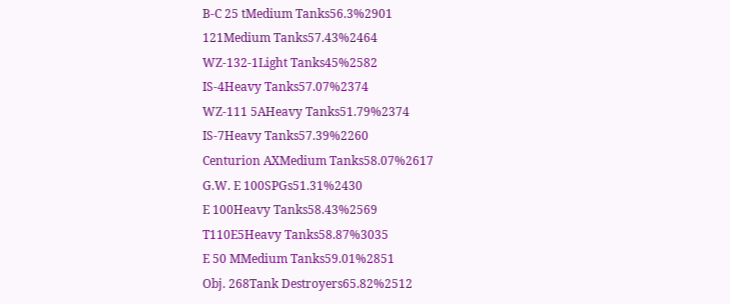B-C 25 tMedium Tanks56.3%2901
121Medium Tanks57.43%2464
WZ-132-1Light Tanks45%2582
IS-4Heavy Tanks57.07%2374
WZ-111 5AHeavy Tanks51.79%2374
IS-7Heavy Tanks57.39%2260
Centurion AXMedium Tanks58.07%2617
G.W. E 100SPGs51.31%2430
E 100Heavy Tanks58.43%2569
T110E5Heavy Tanks58.87%3035
E 50 MMedium Tanks59.01%2851
Obj. 268Tank Destroyers65.82%2512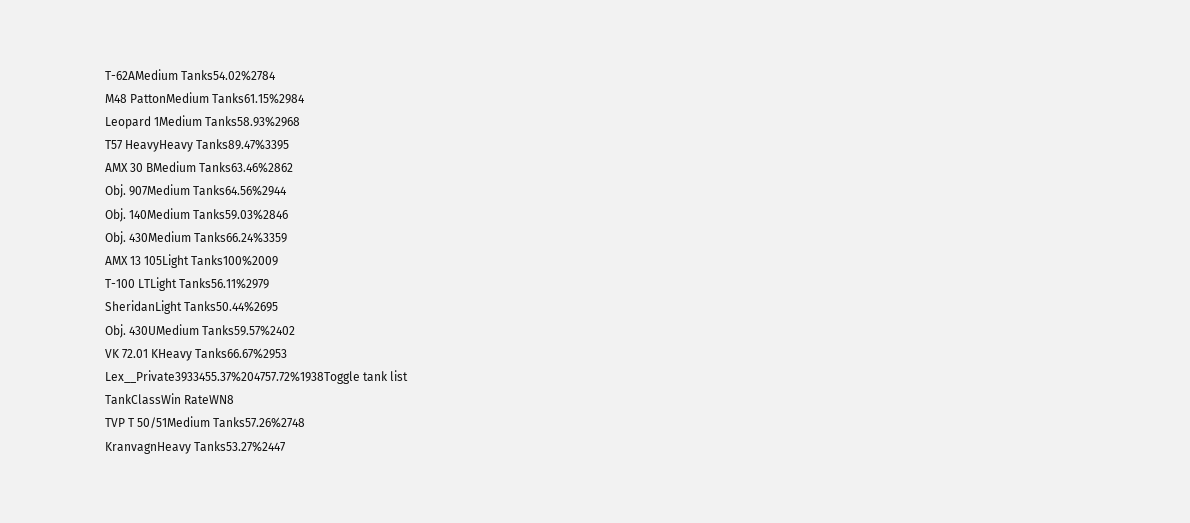T-62AMedium Tanks54.02%2784
M48 PattonMedium Tanks61.15%2984
Leopard 1Medium Tanks58.93%2968
T57 HeavyHeavy Tanks89.47%3395
AMX 30 BMedium Tanks63.46%2862
Obj. 907Medium Tanks64.56%2944
Obj. 140Medium Tanks59.03%2846
Obj. 430Medium Tanks66.24%3359
AMX 13 105Light Tanks100%2009
T-100 LTLight Tanks56.11%2979
SheridanLight Tanks50.44%2695
Obj. 430UMedium Tanks59.57%2402
VK 72.01 KHeavy Tanks66.67%2953
Lex__Private3933455.37%204757.72%1938Toggle tank list
TankClassWin RateWN8
TVP T 50/51Medium Tanks57.26%2748
KranvagnHeavy Tanks53.27%2447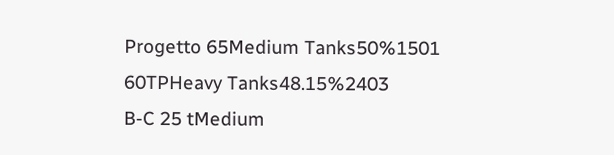Progetto 65Medium Tanks50%1501
60TPHeavy Tanks48.15%2403
B-C 25 tMedium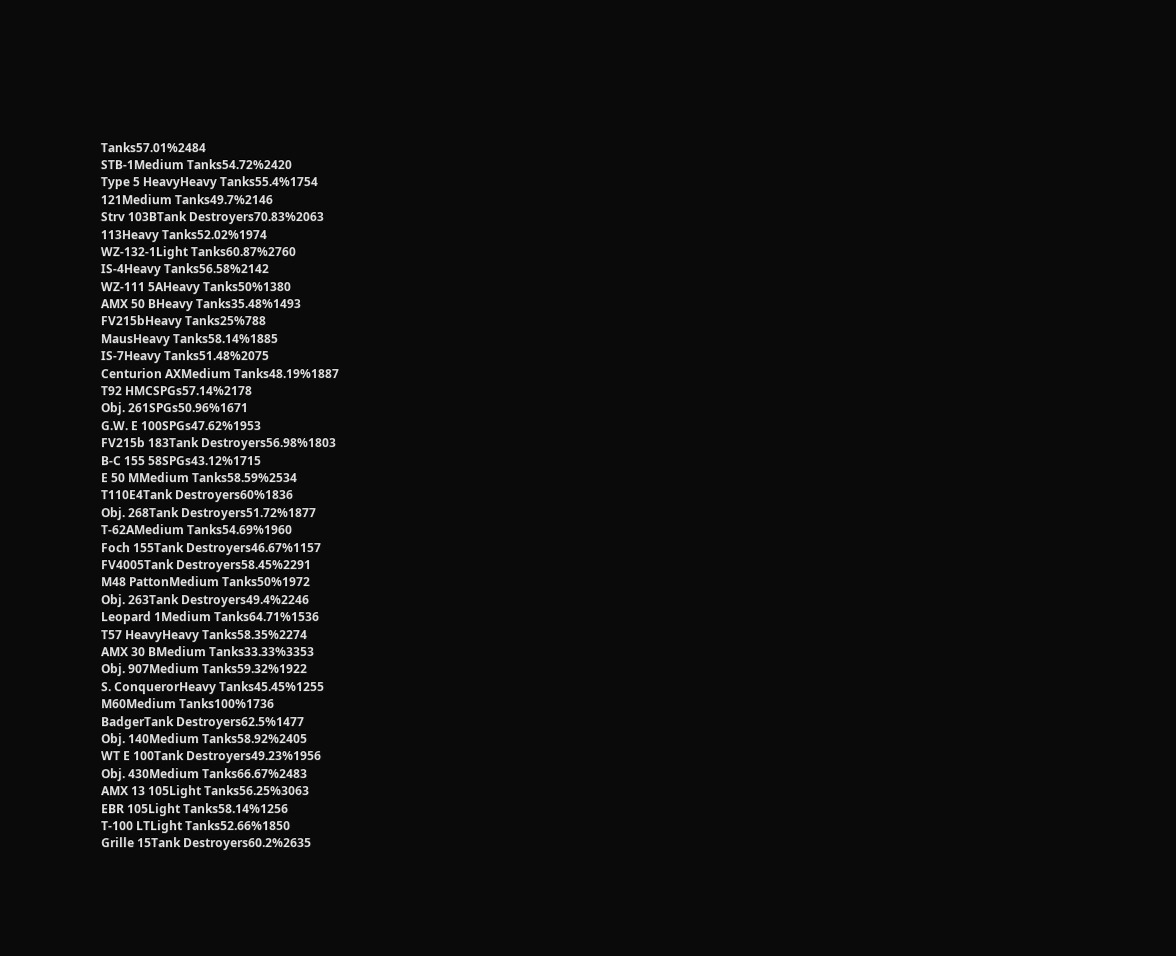Tanks57.01%2484
STB-1Medium Tanks54.72%2420
Type 5 HeavyHeavy Tanks55.4%1754
121Medium Tanks49.7%2146
Strv 103BTank Destroyers70.83%2063
113Heavy Tanks52.02%1974
WZ-132-1Light Tanks60.87%2760
IS-4Heavy Tanks56.58%2142
WZ-111 5AHeavy Tanks50%1380
AMX 50 BHeavy Tanks35.48%1493
FV215bHeavy Tanks25%788
MausHeavy Tanks58.14%1885
IS-7Heavy Tanks51.48%2075
Centurion AXMedium Tanks48.19%1887
T92 HMCSPGs57.14%2178
Obj. 261SPGs50.96%1671
G.W. E 100SPGs47.62%1953
FV215b 183Tank Destroyers56.98%1803
B-C 155 58SPGs43.12%1715
E 50 MMedium Tanks58.59%2534
T110E4Tank Destroyers60%1836
Obj. 268Tank Destroyers51.72%1877
T-62AMedium Tanks54.69%1960
Foch 155Tank Destroyers46.67%1157
FV4005Tank Destroyers58.45%2291
M48 PattonMedium Tanks50%1972
Obj. 263Tank Destroyers49.4%2246
Leopard 1Medium Tanks64.71%1536
T57 HeavyHeavy Tanks58.35%2274
AMX 30 BMedium Tanks33.33%3353
Obj. 907Medium Tanks59.32%1922
S. ConquerorHeavy Tanks45.45%1255
M60Medium Tanks100%1736
BadgerTank Destroyers62.5%1477
Obj. 140Medium Tanks58.92%2405
WT E 100Tank Destroyers49.23%1956
Obj. 430Medium Tanks66.67%2483
AMX 13 105Light Tanks56.25%3063
EBR 105Light Tanks58.14%1256
T-100 LTLight Tanks52.66%1850
Grille 15Tank Destroyers60.2%2635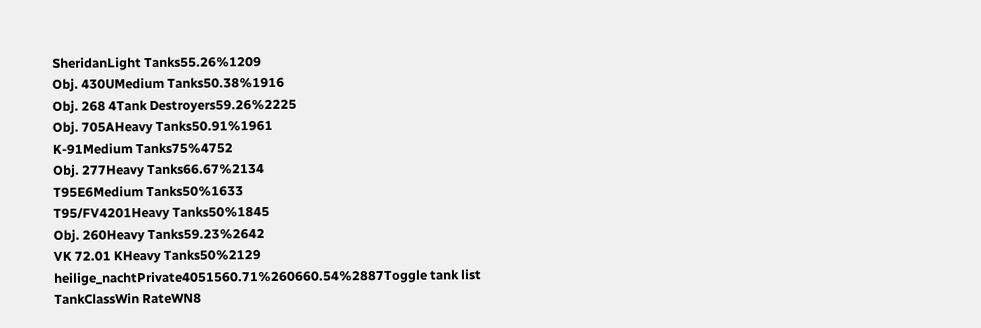SheridanLight Tanks55.26%1209
Obj. 430UMedium Tanks50.38%1916
Obj. 268 4Tank Destroyers59.26%2225
Obj. 705AHeavy Tanks50.91%1961
K-91Medium Tanks75%4752
Obj. 277Heavy Tanks66.67%2134
T95E6Medium Tanks50%1633
T95/FV4201Heavy Tanks50%1845
Obj. 260Heavy Tanks59.23%2642
VK 72.01 KHeavy Tanks50%2129
heilige_nachtPrivate4051560.71%260660.54%2887Toggle tank list
TankClassWin RateWN8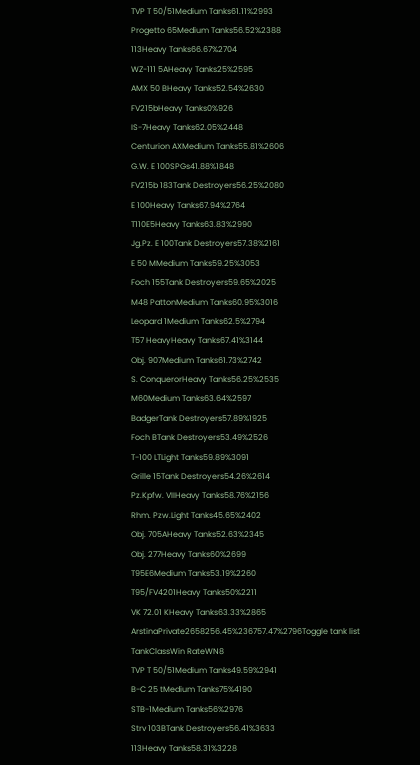TVP T 50/51Medium Tanks61.11%2993
Progetto 65Medium Tanks56.52%2388
113Heavy Tanks66.67%2704
WZ-111 5AHeavy Tanks25%2595
AMX 50 BHeavy Tanks52.54%2630
FV215bHeavy Tanks0%926
IS-7Heavy Tanks62.05%2448
Centurion AXMedium Tanks55.81%2606
G.W. E 100SPGs41.88%1848
FV215b 183Tank Destroyers56.25%2080
E 100Heavy Tanks67.94%2764
T110E5Heavy Tanks63.83%2990
Jg.Pz. E 100Tank Destroyers57.38%2161
E 50 MMedium Tanks59.25%3053
Foch 155Tank Destroyers59.65%2025
M48 PattonMedium Tanks60.95%3016
Leopard 1Medium Tanks62.5%2794
T57 HeavyHeavy Tanks67.41%3144
Obj. 907Medium Tanks61.73%2742
S. ConquerorHeavy Tanks56.25%2535
M60Medium Tanks63.64%2597
BadgerTank Destroyers57.89%1925
Foch BTank Destroyers53.49%2526
T-100 LTLight Tanks59.89%3091
Grille 15Tank Destroyers54.26%2614
Pz.Kpfw. VIIHeavy Tanks58.76%2156
Rhm. Pzw.Light Tanks45.65%2402
Obj. 705AHeavy Tanks52.63%2345
Obj. 277Heavy Tanks60%2699
T95E6Medium Tanks53.19%2260
T95/FV4201Heavy Tanks50%2211
VK 72.01 KHeavy Tanks63.33%2865
ArstinaPrivate2658256.45%236757.47%2796Toggle tank list
TankClassWin RateWN8
TVP T 50/51Medium Tanks49.59%2941
B-C 25 tMedium Tanks75%4190
STB-1Medium Tanks56%2976
Strv 103BTank Destroyers56.41%3633
113Heavy Tanks58.31%3228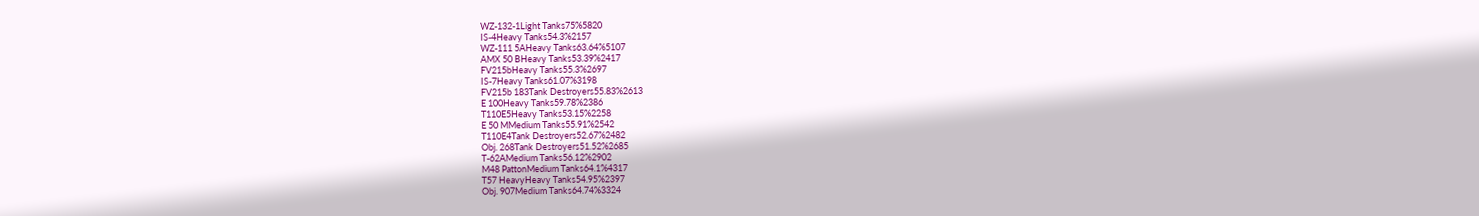WZ-132-1Light Tanks75%5820
IS-4Heavy Tanks54.3%2157
WZ-111 5AHeavy Tanks63.64%5107
AMX 50 BHeavy Tanks53.39%2417
FV215bHeavy Tanks55.3%2697
IS-7Heavy Tanks61.07%3198
FV215b 183Tank Destroyers55.83%2613
E 100Heavy Tanks59.78%2386
T110E5Heavy Tanks53.15%2258
E 50 MMedium Tanks55.91%2542
T110E4Tank Destroyers52.67%2482
Obj. 268Tank Destroyers51.52%2685
T-62AMedium Tanks56.12%2902
M48 PattonMedium Tanks64.1%4317
T57 HeavyHeavy Tanks54.95%2397
Obj. 907Medium Tanks64.74%3324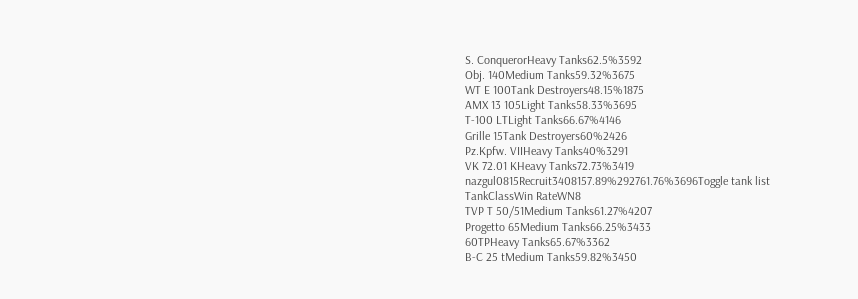S. ConquerorHeavy Tanks62.5%3592
Obj. 140Medium Tanks59.32%3675
WT E 100Tank Destroyers48.15%1875
AMX 13 105Light Tanks58.33%3695
T-100 LTLight Tanks66.67%4146
Grille 15Tank Destroyers60%2426
Pz.Kpfw. VIIHeavy Tanks40%3291
VK 72.01 KHeavy Tanks72.73%3419
nazgul0815Recruit3408157.89%292761.76%3696Toggle tank list
TankClassWin RateWN8
TVP T 50/51Medium Tanks61.27%4207
Progetto 65Medium Tanks66.25%3433
60TPHeavy Tanks65.67%3362
B-C 25 tMedium Tanks59.82%3450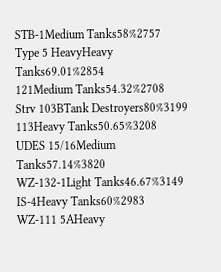STB-1Medium Tanks58%2757
Type 5 HeavyHeavy Tanks69.01%2854
121Medium Tanks54.32%2708
Strv 103BTank Destroyers80%3199
113Heavy Tanks50.65%3208
UDES 15/16Medium Tanks57.14%3820
WZ-132-1Light Tanks46.67%3149
IS-4Heavy Tanks60%2983
WZ-111 5AHeavy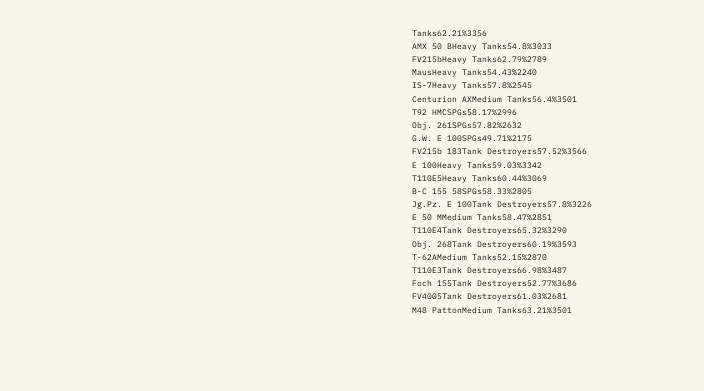Tanks62.21%3356
AMX 50 BHeavy Tanks54.8%3033
FV215bHeavy Tanks62.79%2789
MausHeavy Tanks54.43%2240
IS-7Heavy Tanks57.8%2545
Centurion AXMedium Tanks56.4%3501
T92 HMCSPGs58.17%2996
Obj. 261SPGs57.82%2632
G.W. E 100SPGs49.71%2175
FV215b 183Tank Destroyers57.52%3566
E 100Heavy Tanks59.03%3342
T110E5Heavy Tanks60.44%3069
B-C 155 58SPGs58.33%2805
Jg.Pz. E 100Tank Destroyers57.8%3226
E 50 MMedium Tanks58.47%2851
T110E4Tank Destroyers65.32%3290
Obj. 268Tank Destroyers60.19%3593
T-62AMedium Tanks52.15%2870
T110E3Tank Destroyers66.98%3487
Foch 155Tank Destroyers52.77%3686
FV4005Tank Destroyers61.03%2681
M48 PattonMedium Tanks63.21%3501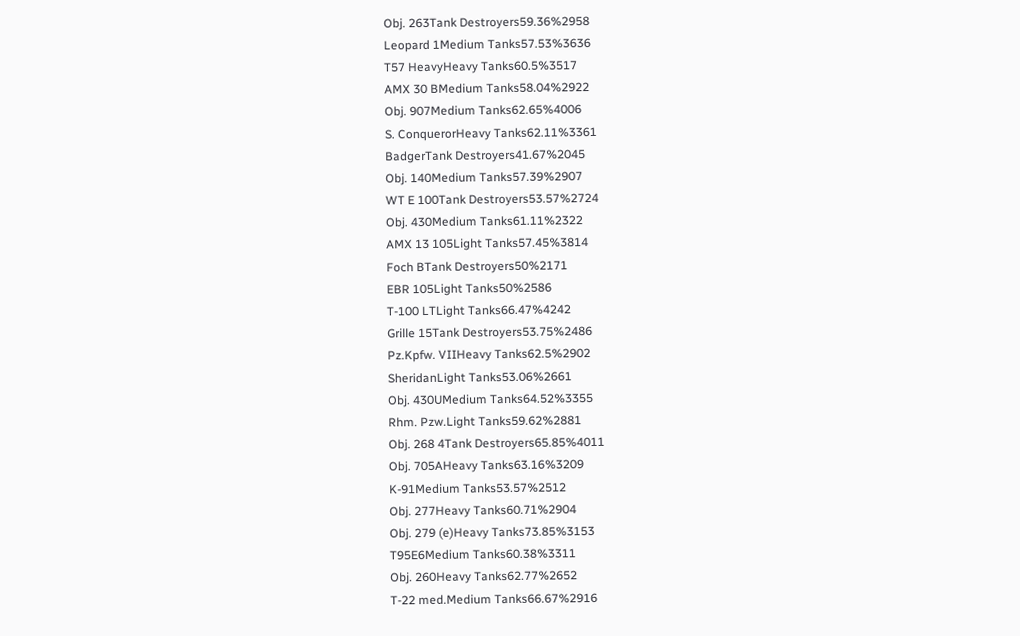Obj. 263Tank Destroyers59.36%2958
Leopard 1Medium Tanks57.53%3636
T57 HeavyHeavy Tanks60.5%3517
AMX 30 BMedium Tanks58.04%2922
Obj. 907Medium Tanks62.65%4006
S. ConquerorHeavy Tanks62.11%3361
BadgerTank Destroyers41.67%2045
Obj. 140Medium Tanks57.39%2907
WT E 100Tank Destroyers53.57%2724
Obj. 430Medium Tanks61.11%2322
AMX 13 105Light Tanks57.45%3814
Foch BTank Destroyers50%2171
EBR 105Light Tanks50%2586
T-100 LTLight Tanks66.47%4242
Grille 15Tank Destroyers53.75%2486
Pz.Kpfw. VIIHeavy Tanks62.5%2902
SheridanLight Tanks53.06%2661
Obj. 430UMedium Tanks64.52%3355
Rhm. Pzw.Light Tanks59.62%2881
Obj. 268 4Tank Destroyers65.85%4011
Obj. 705AHeavy Tanks63.16%3209
K-91Medium Tanks53.57%2512
Obj. 277Heavy Tanks60.71%2904
Obj. 279 (e)Heavy Tanks73.85%3153
T95E6Medium Tanks60.38%3311
Obj. 260Heavy Tanks62.77%2652
T-22 med.Medium Tanks66.67%2916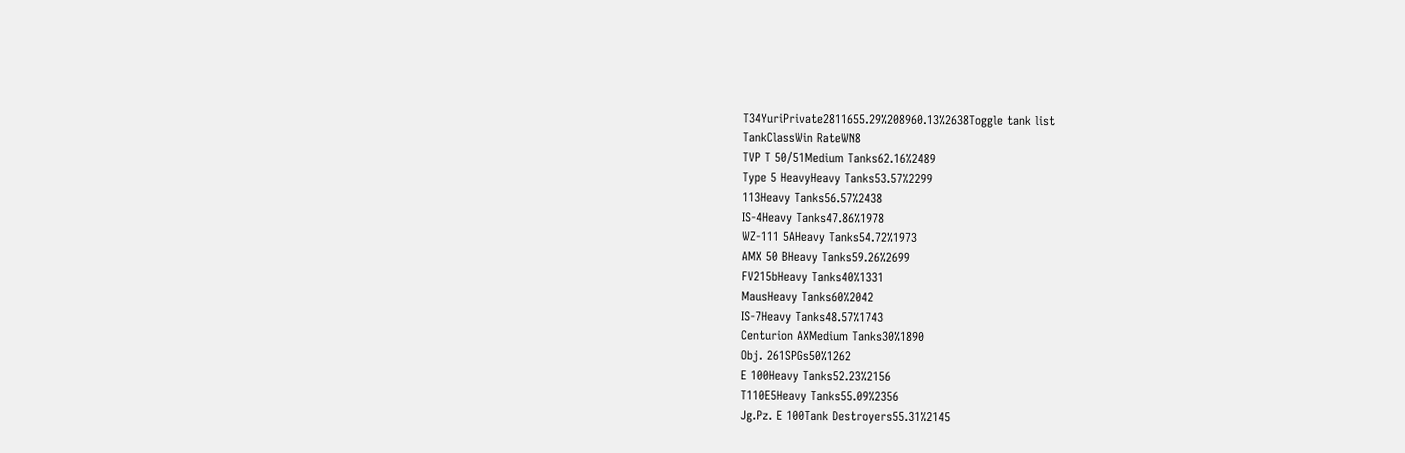T34YuriPrivate2811655.29%208960.13%2638Toggle tank list
TankClassWin RateWN8
TVP T 50/51Medium Tanks62.16%2489
Type 5 HeavyHeavy Tanks53.57%2299
113Heavy Tanks56.57%2438
IS-4Heavy Tanks47.86%1978
WZ-111 5AHeavy Tanks54.72%1973
AMX 50 BHeavy Tanks59.26%2699
FV215bHeavy Tanks40%1331
MausHeavy Tanks60%2042
IS-7Heavy Tanks48.57%1743
Centurion AXMedium Tanks30%1890
Obj. 261SPGs50%1262
E 100Heavy Tanks52.23%2156
T110E5Heavy Tanks55.09%2356
Jg.Pz. E 100Tank Destroyers55.31%2145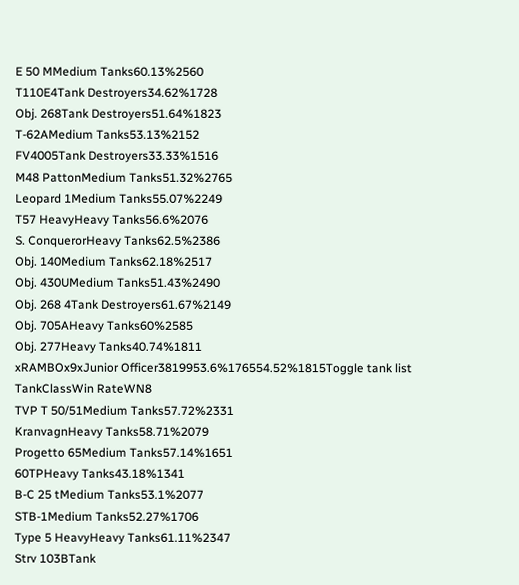E 50 MMedium Tanks60.13%2560
T110E4Tank Destroyers34.62%1728
Obj. 268Tank Destroyers51.64%1823
T-62AMedium Tanks53.13%2152
FV4005Tank Destroyers33.33%1516
M48 PattonMedium Tanks51.32%2765
Leopard 1Medium Tanks55.07%2249
T57 HeavyHeavy Tanks56.6%2076
S. ConquerorHeavy Tanks62.5%2386
Obj. 140Medium Tanks62.18%2517
Obj. 430UMedium Tanks51.43%2490
Obj. 268 4Tank Destroyers61.67%2149
Obj. 705AHeavy Tanks60%2585
Obj. 277Heavy Tanks40.74%1811
xRAMBOx9xJunior Officer3819953.6%176554.52%1815Toggle tank list
TankClassWin RateWN8
TVP T 50/51Medium Tanks57.72%2331
KranvagnHeavy Tanks58.71%2079
Progetto 65Medium Tanks57.14%1651
60TPHeavy Tanks43.18%1341
B-C 25 tMedium Tanks53.1%2077
STB-1Medium Tanks52.27%1706
Type 5 HeavyHeavy Tanks61.11%2347
Strv 103BTank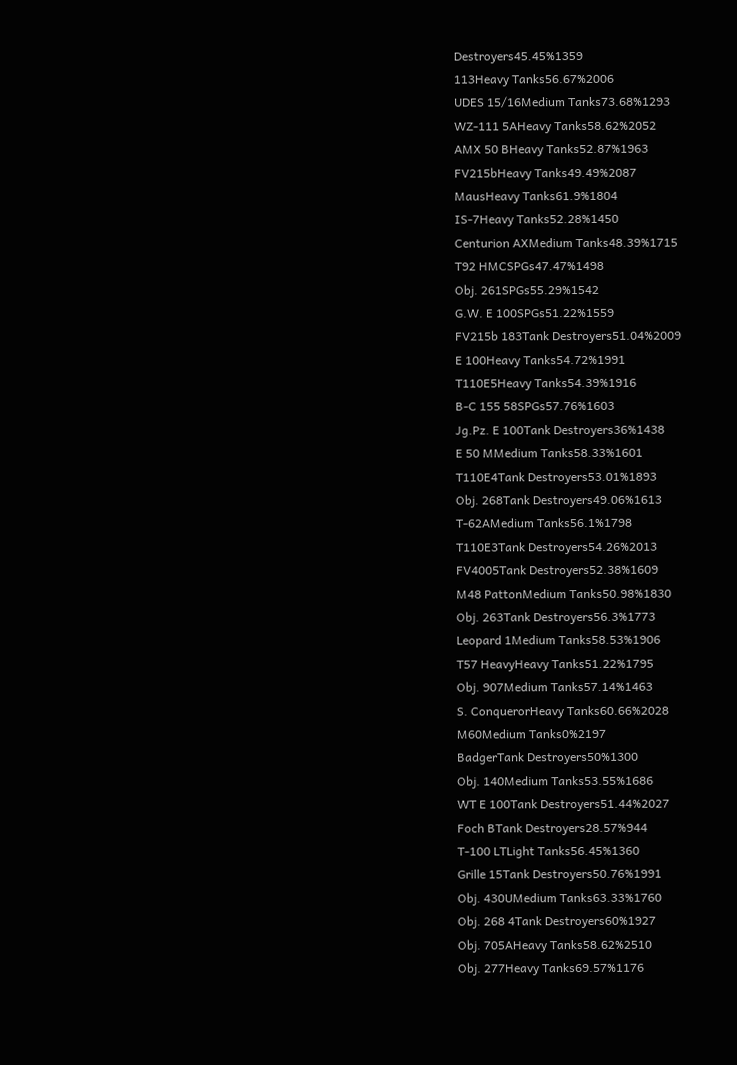Destroyers45.45%1359
113Heavy Tanks56.67%2006
UDES 15/16Medium Tanks73.68%1293
WZ-111 5AHeavy Tanks58.62%2052
AMX 50 BHeavy Tanks52.87%1963
FV215bHeavy Tanks49.49%2087
MausHeavy Tanks61.9%1804
IS-7Heavy Tanks52.28%1450
Centurion AXMedium Tanks48.39%1715
T92 HMCSPGs47.47%1498
Obj. 261SPGs55.29%1542
G.W. E 100SPGs51.22%1559
FV215b 183Tank Destroyers51.04%2009
E 100Heavy Tanks54.72%1991
T110E5Heavy Tanks54.39%1916
B-C 155 58SPGs57.76%1603
Jg.Pz. E 100Tank Destroyers36%1438
E 50 MMedium Tanks58.33%1601
T110E4Tank Destroyers53.01%1893
Obj. 268Tank Destroyers49.06%1613
T-62AMedium Tanks56.1%1798
T110E3Tank Destroyers54.26%2013
FV4005Tank Destroyers52.38%1609
M48 PattonMedium Tanks50.98%1830
Obj. 263Tank Destroyers56.3%1773
Leopard 1Medium Tanks58.53%1906
T57 HeavyHeavy Tanks51.22%1795
Obj. 907Medium Tanks57.14%1463
S. ConquerorHeavy Tanks60.66%2028
M60Medium Tanks0%2197
BadgerTank Destroyers50%1300
Obj. 140Medium Tanks53.55%1686
WT E 100Tank Destroyers51.44%2027
Foch BTank Destroyers28.57%944
T-100 LTLight Tanks56.45%1360
Grille 15Tank Destroyers50.76%1991
Obj. 430UMedium Tanks63.33%1760
Obj. 268 4Tank Destroyers60%1927
Obj. 705AHeavy Tanks58.62%2510
Obj. 277Heavy Tanks69.57%1176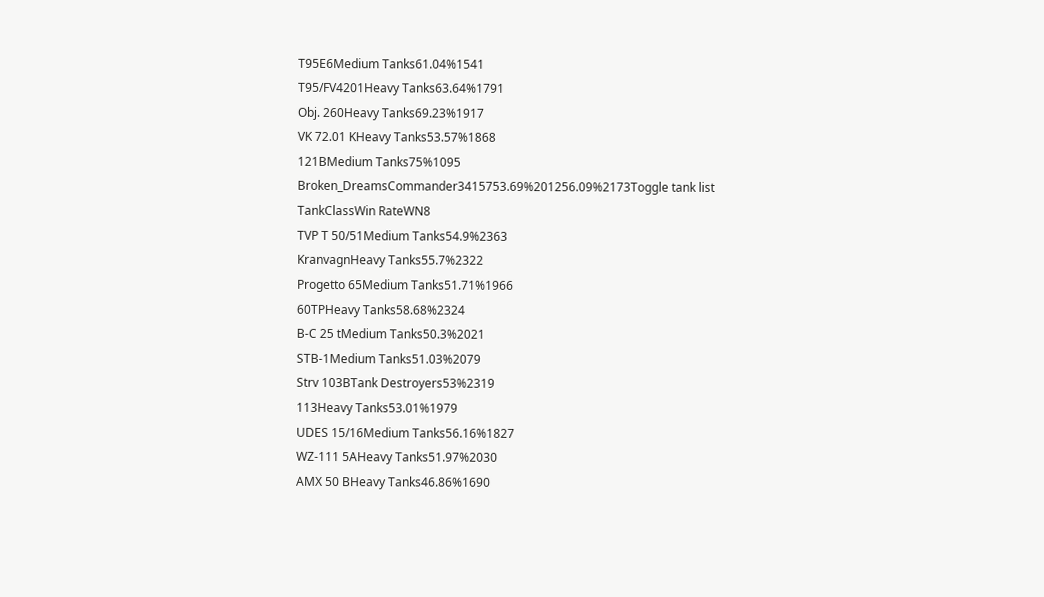T95E6Medium Tanks61.04%1541
T95/FV4201Heavy Tanks63.64%1791
Obj. 260Heavy Tanks69.23%1917
VK 72.01 KHeavy Tanks53.57%1868
121BMedium Tanks75%1095
Broken_DreamsCommander3415753.69%201256.09%2173Toggle tank list
TankClassWin RateWN8
TVP T 50/51Medium Tanks54.9%2363
KranvagnHeavy Tanks55.7%2322
Progetto 65Medium Tanks51.71%1966
60TPHeavy Tanks58.68%2324
B-C 25 tMedium Tanks50.3%2021
STB-1Medium Tanks51.03%2079
Strv 103BTank Destroyers53%2319
113Heavy Tanks53.01%1979
UDES 15/16Medium Tanks56.16%1827
WZ-111 5AHeavy Tanks51.97%2030
AMX 50 BHeavy Tanks46.86%1690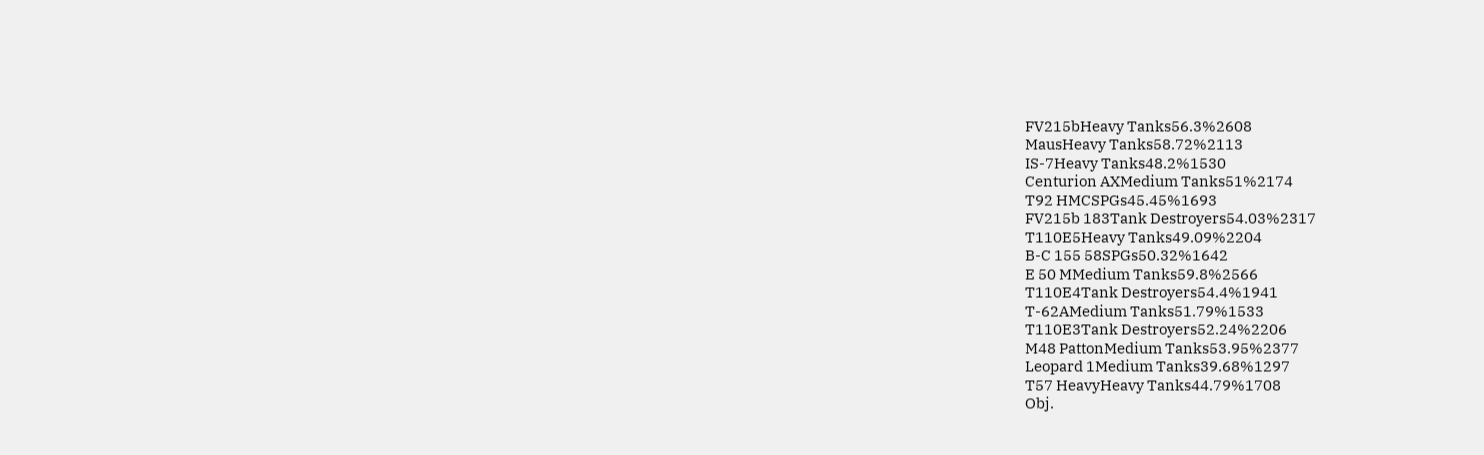FV215bHeavy Tanks56.3%2608
MausHeavy Tanks58.72%2113
IS-7Heavy Tanks48.2%1530
Centurion AXMedium Tanks51%2174
T92 HMCSPGs45.45%1693
FV215b 183Tank Destroyers54.03%2317
T110E5Heavy Tanks49.09%2204
B-C 155 58SPGs50.32%1642
E 50 MMedium Tanks59.8%2566
T110E4Tank Destroyers54.4%1941
T-62AMedium Tanks51.79%1533
T110E3Tank Destroyers52.24%2206
M48 PattonMedium Tanks53.95%2377
Leopard 1Medium Tanks39.68%1297
T57 HeavyHeavy Tanks44.79%1708
Obj.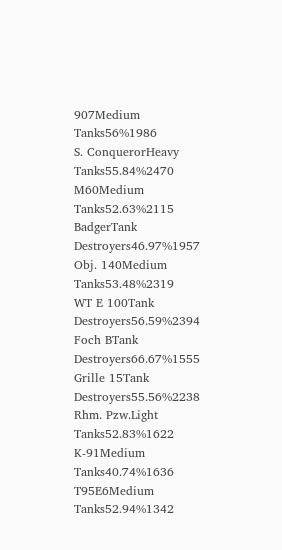907Medium Tanks56%1986
S. ConquerorHeavy Tanks55.84%2470
M60Medium Tanks52.63%2115
BadgerTank Destroyers46.97%1957
Obj. 140Medium Tanks53.48%2319
WT E 100Tank Destroyers56.59%2394
Foch BTank Destroyers66.67%1555
Grille 15Tank Destroyers55.56%2238
Rhm. Pzw.Light Tanks52.83%1622
K-91Medium Tanks40.74%1636
T95E6Medium Tanks52.94%1342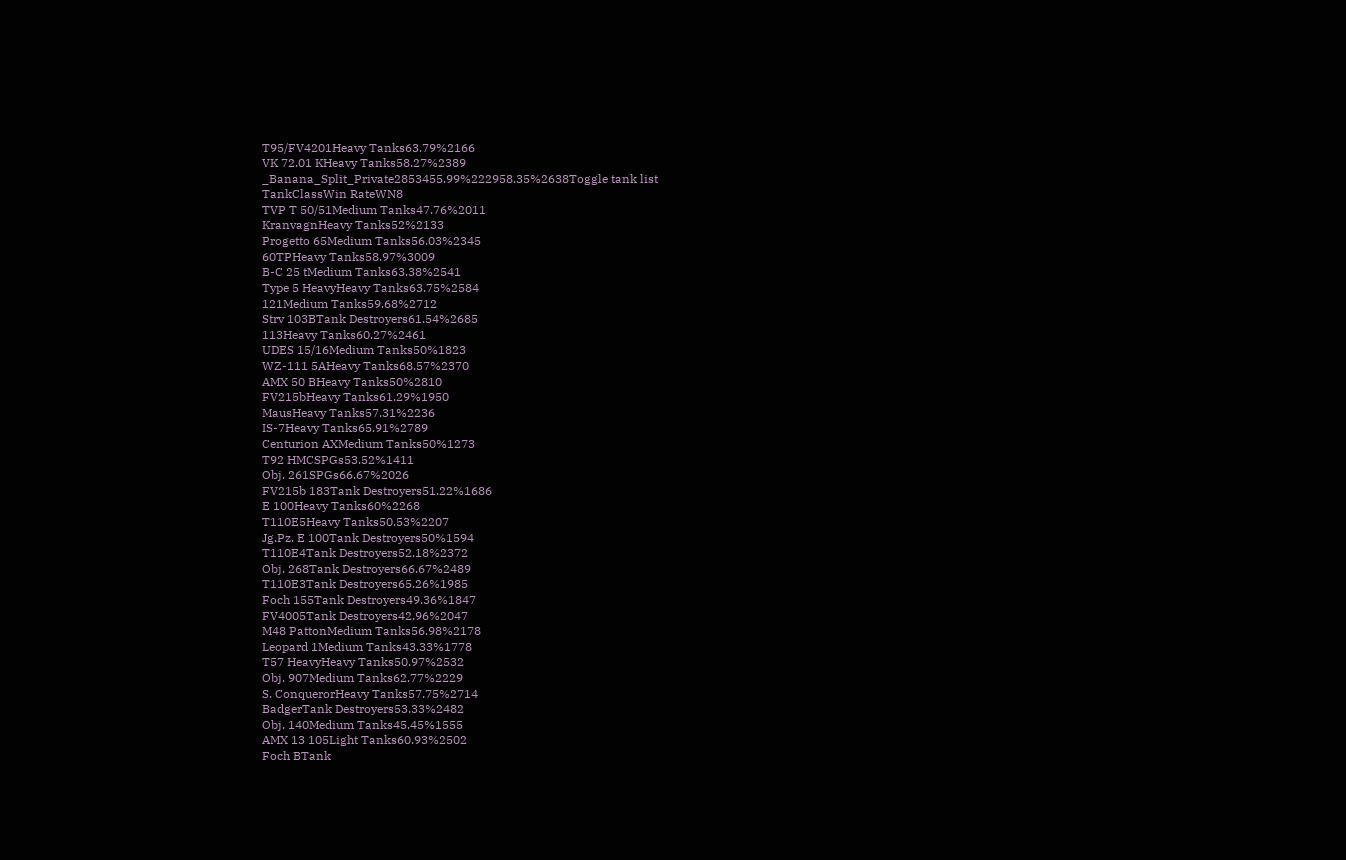T95/FV4201Heavy Tanks63.79%2166
VK 72.01 KHeavy Tanks58.27%2389
_Banana_Split_Private2853455.99%222958.35%2638Toggle tank list
TankClassWin RateWN8
TVP T 50/51Medium Tanks47.76%2011
KranvagnHeavy Tanks52%2133
Progetto 65Medium Tanks56.03%2345
60TPHeavy Tanks58.97%3009
B-C 25 tMedium Tanks63.38%2541
Type 5 HeavyHeavy Tanks63.75%2584
121Medium Tanks59.68%2712
Strv 103BTank Destroyers61.54%2685
113Heavy Tanks60.27%2461
UDES 15/16Medium Tanks50%1823
WZ-111 5AHeavy Tanks68.57%2370
AMX 50 BHeavy Tanks50%2810
FV215bHeavy Tanks61.29%1950
MausHeavy Tanks57.31%2236
IS-7Heavy Tanks65.91%2789
Centurion AXMedium Tanks50%1273
T92 HMCSPGs53.52%1411
Obj. 261SPGs66.67%2026
FV215b 183Tank Destroyers51.22%1686
E 100Heavy Tanks60%2268
T110E5Heavy Tanks50.53%2207
Jg.Pz. E 100Tank Destroyers50%1594
T110E4Tank Destroyers52.18%2372
Obj. 268Tank Destroyers66.67%2489
T110E3Tank Destroyers65.26%1985
Foch 155Tank Destroyers49.36%1847
FV4005Tank Destroyers42.96%2047
M48 PattonMedium Tanks56.98%2178
Leopard 1Medium Tanks43.33%1778
T57 HeavyHeavy Tanks50.97%2532
Obj. 907Medium Tanks62.77%2229
S. ConquerorHeavy Tanks57.75%2714
BadgerTank Destroyers53.33%2482
Obj. 140Medium Tanks45.45%1555
AMX 13 105Light Tanks60.93%2502
Foch BTank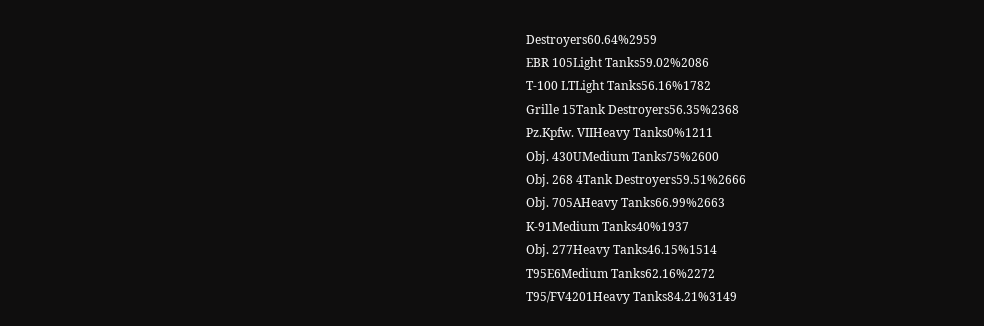Destroyers60.64%2959
EBR 105Light Tanks59.02%2086
T-100 LTLight Tanks56.16%1782
Grille 15Tank Destroyers56.35%2368
Pz.Kpfw. VIIHeavy Tanks0%1211
Obj. 430UMedium Tanks75%2600
Obj. 268 4Tank Destroyers59.51%2666
Obj. 705AHeavy Tanks66.99%2663
K-91Medium Tanks40%1937
Obj. 277Heavy Tanks46.15%1514
T95E6Medium Tanks62.16%2272
T95/FV4201Heavy Tanks84.21%3149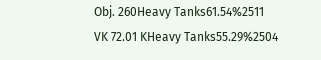Obj. 260Heavy Tanks61.54%2511
VK 72.01 KHeavy Tanks55.29%2504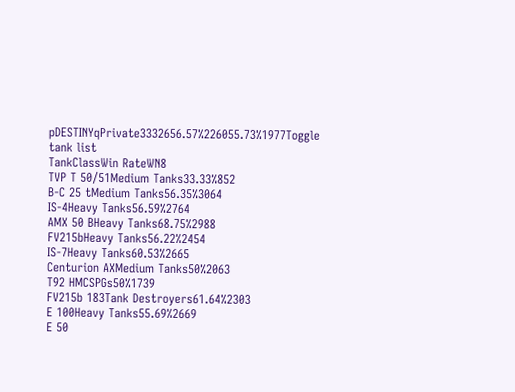pDESTINYqPrivate3332656.57%226055.73%1977Toggle tank list
TankClassWin RateWN8
TVP T 50/51Medium Tanks33.33%852
B-C 25 tMedium Tanks56.35%3064
IS-4Heavy Tanks56.59%2764
AMX 50 BHeavy Tanks68.75%2988
FV215bHeavy Tanks56.22%2454
IS-7Heavy Tanks60.53%2665
Centurion AXMedium Tanks50%2063
T92 HMCSPGs50%1739
FV215b 183Tank Destroyers61.64%2303
E 100Heavy Tanks55.69%2669
E 50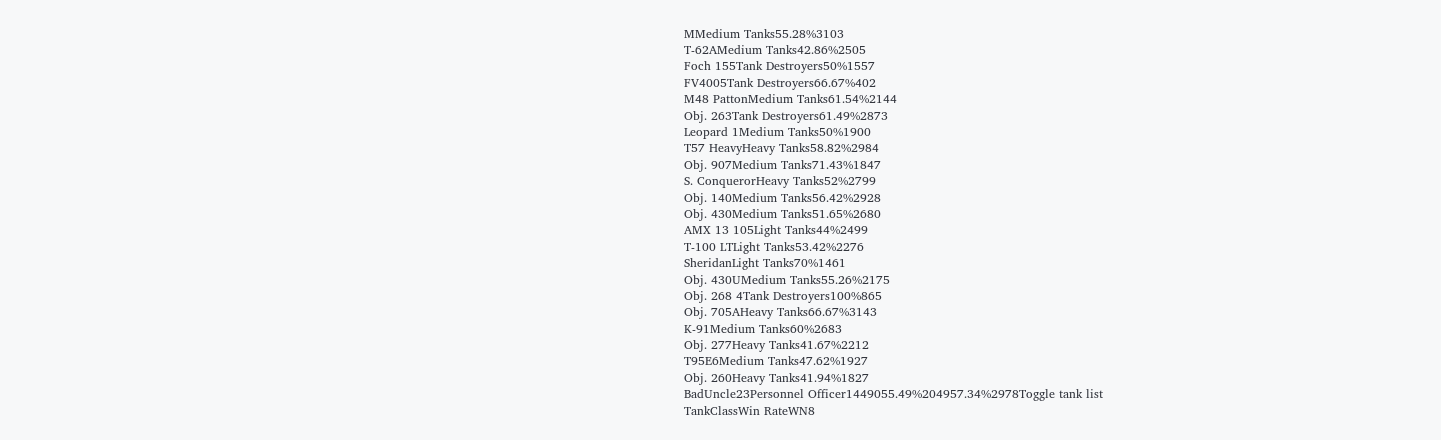MMedium Tanks55.28%3103
T-62AMedium Tanks42.86%2505
Foch 155Tank Destroyers50%1557
FV4005Tank Destroyers66.67%402
M48 PattonMedium Tanks61.54%2144
Obj. 263Tank Destroyers61.49%2873
Leopard 1Medium Tanks50%1900
T57 HeavyHeavy Tanks58.82%2984
Obj. 907Medium Tanks71.43%1847
S. ConquerorHeavy Tanks52%2799
Obj. 140Medium Tanks56.42%2928
Obj. 430Medium Tanks51.65%2680
AMX 13 105Light Tanks44%2499
T-100 LTLight Tanks53.42%2276
SheridanLight Tanks70%1461
Obj. 430UMedium Tanks55.26%2175
Obj. 268 4Tank Destroyers100%865
Obj. 705AHeavy Tanks66.67%3143
K-91Medium Tanks60%2683
Obj. 277Heavy Tanks41.67%2212
T95E6Medium Tanks47.62%1927
Obj. 260Heavy Tanks41.94%1827
BadUncle23Personnel Officer1449055.49%204957.34%2978Toggle tank list
TankClassWin RateWN8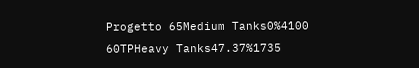Progetto 65Medium Tanks0%4100
60TPHeavy Tanks47.37%1735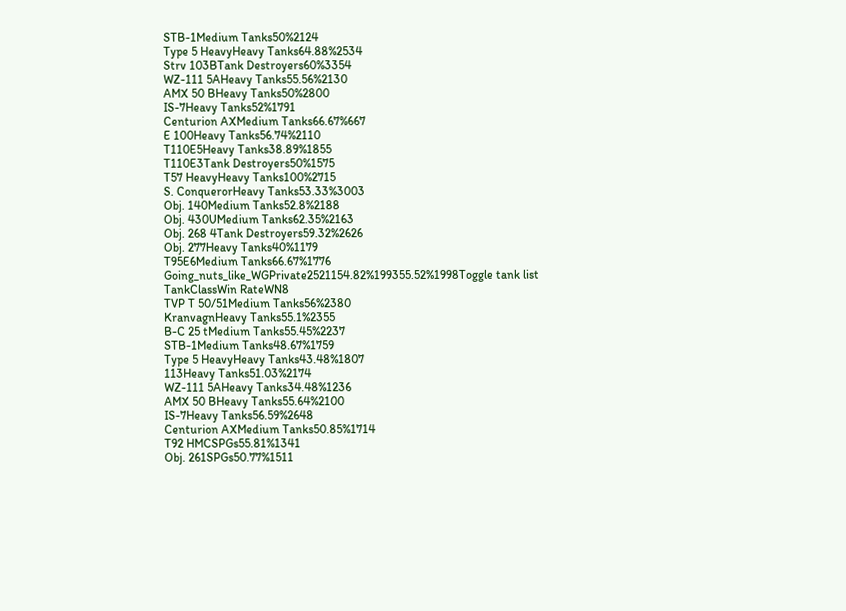STB-1Medium Tanks50%2124
Type 5 HeavyHeavy Tanks64.88%2534
Strv 103BTank Destroyers60%3354
WZ-111 5AHeavy Tanks55.56%2130
AMX 50 BHeavy Tanks50%2800
IS-7Heavy Tanks52%1791
Centurion AXMedium Tanks66.67%667
E 100Heavy Tanks56.74%2110
T110E5Heavy Tanks38.89%1855
T110E3Tank Destroyers50%1575
T57 HeavyHeavy Tanks100%2715
S. ConquerorHeavy Tanks53.33%3003
Obj. 140Medium Tanks52.8%2188
Obj. 430UMedium Tanks62.35%2163
Obj. 268 4Tank Destroyers59.32%2626
Obj. 277Heavy Tanks40%1179
T95E6Medium Tanks66.67%1776
Going_nuts_like_WGPrivate2521154.82%199355.52%1998Toggle tank list
TankClassWin RateWN8
TVP T 50/51Medium Tanks56%2380
KranvagnHeavy Tanks55.1%2355
B-C 25 tMedium Tanks55.45%2237
STB-1Medium Tanks48.67%1759
Type 5 HeavyHeavy Tanks43.48%1807
113Heavy Tanks51.03%2174
WZ-111 5AHeavy Tanks34.48%1236
AMX 50 BHeavy Tanks55.64%2100
IS-7Heavy Tanks56.59%2648
Centurion AXMedium Tanks50.85%1714
T92 HMCSPGs55.81%1341
Obj. 261SPGs50.77%1511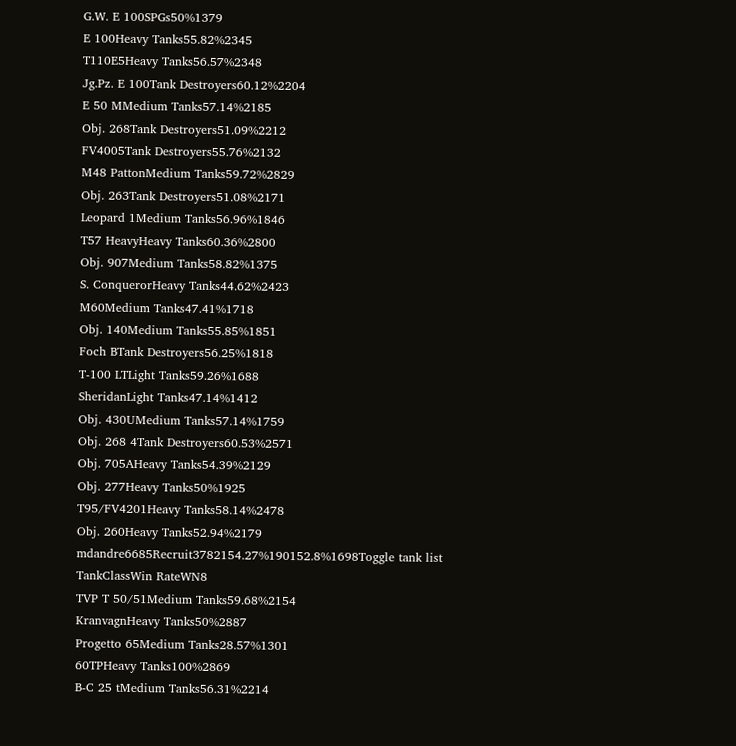G.W. E 100SPGs50%1379
E 100Heavy Tanks55.82%2345
T110E5Heavy Tanks56.57%2348
Jg.Pz. E 100Tank Destroyers60.12%2204
E 50 MMedium Tanks57.14%2185
Obj. 268Tank Destroyers51.09%2212
FV4005Tank Destroyers55.76%2132
M48 PattonMedium Tanks59.72%2829
Obj. 263Tank Destroyers51.08%2171
Leopard 1Medium Tanks56.96%1846
T57 HeavyHeavy Tanks60.36%2800
Obj. 907Medium Tanks58.82%1375
S. ConquerorHeavy Tanks44.62%2423
M60Medium Tanks47.41%1718
Obj. 140Medium Tanks55.85%1851
Foch BTank Destroyers56.25%1818
T-100 LTLight Tanks59.26%1688
SheridanLight Tanks47.14%1412
Obj. 430UMedium Tanks57.14%1759
Obj. 268 4Tank Destroyers60.53%2571
Obj. 705AHeavy Tanks54.39%2129
Obj. 277Heavy Tanks50%1925
T95/FV4201Heavy Tanks58.14%2478
Obj. 260Heavy Tanks52.94%2179
mdandre6685Recruit3782154.27%190152.8%1698Toggle tank list
TankClassWin RateWN8
TVP T 50/51Medium Tanks59.68%2154
KranvagnHeavy Tanks50%2887
Progetto 65Medium Tanks28.57%1301
60TPHeavy Tanks100%2869
B-C 25 tMedium Tanks56.31%2214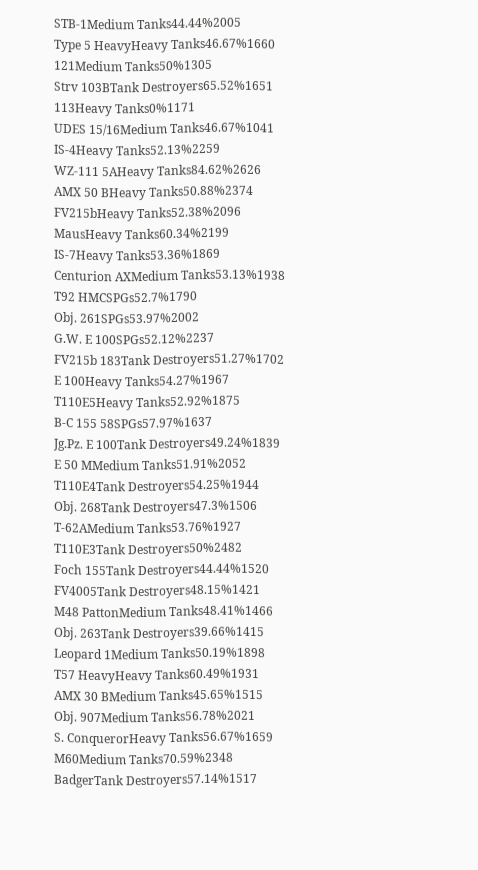STB-1Medium Tanks44.44%2005
Type 5 HeavyHeavy Tanks46.67%1660
121Medium Tanks50%1305
Strv 103BTank Destroyers65.52%1651
113Heavy Tanks0%1171
UDES 15/16Medium Tanks46.67%1041
IS-4Heavy Tanks52.13%2259
WZ-111 5AHeavy Tanks84.62%2626
AMX 50 BHeavy Tanks50.88%2374
FV215bHeavy Tanks52.38%2096
MausHeavy Tanks60.34%2199
IS-7Heavy Tanks53.36%1869
Centurion AXMedium Tanks53.13%1938
T92 HMCSPGs52.7%1790
Obj. 261SPGs53.97%2002
G.W. E 100SPGs52.12%2237
FV215b 183Tank Destroyers51.27%1702
E 100Heavy Tanks54.27%1967
T110E5Heavy Tanks52.92%1875
B-C 155 58SPGs57.97%1637
Jg.Pz. E 100Tank Destroyers49.24%1839
E 50 MMedium Tanks51.91%2052
T110E4Tank Destroyers54.25%1944
Obj. 268Tank Destroyers47.3%1506
T-62AMedium Tanks53.76%1927
T110E3Tank Destroyers50%2482
Foch 155Tank Destroyers44.44%1520
FV4005Tank Destroyers48.15%1421
M48 PattonMedium Tanks48.41%1466
Obj. 263Tank Destroyers39.66%1415
Leopard 1Medium Tanks50.19%1898
T57 HeavyHeavy Tanks60.49%1931
AMX 30 BMedium Tanks45.65%1515
Obj. 907Medium Tanks56.78%2021
S. ConquerorHeavy Tanks56.67%1659
M60Medium Tanks70.59%2348
BadgerTank Destroyers57.14%1517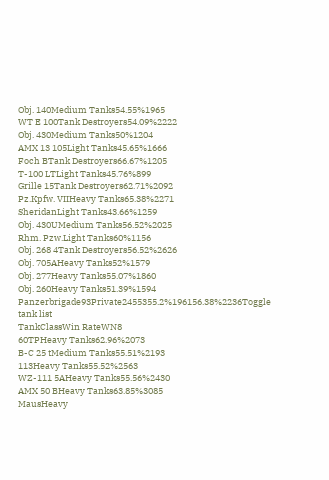Obj. 140Medium Tanks54.55%1965
WT E 100Tank Destroyers54.09%2222
Obj. 430Medium Tanks50%1204
AMX 13 105Light Tanks45.65%1666
Foch BTank Destroyers66.67%1205
T-100 LTLight Tanks45.76%899
Grille 15Tank Destroyers62.71%2092
Pz.Kpfw. VIIHeavy Tanks65.38%2271
SheridanLight Tanks43.66%1259
Obj. 430UMedium Tanks56.52%2025
Rhm. Pzw.Light Tanks60%1156
Obj. 268 4Tank Destroyers56.52%2626
Obj. 705AHeavy Tanks52%1579
Obj. 277Heavy Tanks55.07%1860
Obj. 260Heavy Tanks51.39%1594
Panzerbrigade93Private2455355.2%196156.38%2236Toggle tank list
TankClassWin RateWN8
60TPHeavy Tanks62.96%2073
B-C 25 tMedium Tanks55.51%2193
113Heavy Tanks55.52%2563
WZ-111 5AHeavy Tanks55.56%2430
AMX 50 BHeavy Tanks63.85%3085
MausHeavy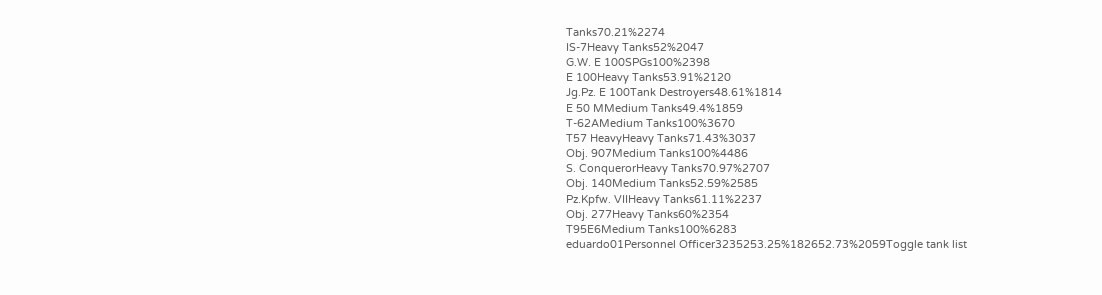Tanks70.21%2274
IS-7Heavy Tanks52%2047
G.W. E 100SPGs100%2398
E 100Heavy Tanks53.91%2120
Jg.Pz. E 100Tank Destroyers48.61%1814
E 50 MMedium Tanks49.4%1859
T-62AMedium Tanks100%3670
T57 HeavyHeavy Tanks71.43%3037
Obj. 907Medium Tanks100%4486
S. ConquerorHeavy Tanks70.97%2707
Obj. 140Medium Tanks52.59%2585
Pz.Kpfw. VIIHeavy Tanks61.11%2237
Obj. 277Heavy Tanks60%2354
T95E6Medium Tanks100%6283
eduardo01Personnel Officer3235253.25%182652.73%2059Toggle tank list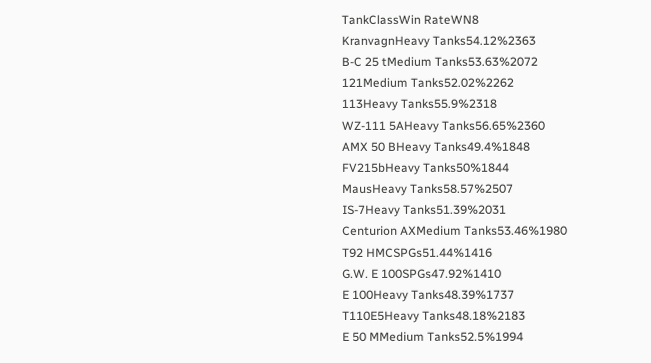TankClassWin RateWN8
KranvagnHeavy Tanks54.12%2363
B-C 25 tMedium Tanks53.63%2072
121Medium Tanks52.02%2262
113Heavy Tanks55.9%2318
WZ-111 5AHeavy Tanks56.65%2360
AMX 50 BHeavy Tanks49.4%1848
FV215bHeavy Tanks50%1844
MausHeavy Tanks58.57%2507
IS-7Heavy Tanks51.39%2031
Centurion AXMedium Tanks53.46%1980
T92 HMCSPGs51.44%1416
G.W. E 100SPGs47.92%1410
E 100Heavy Tanks48.39%1737
T110E5Heavy Tanks48.18%2183
E 50 MMedium Tanks52.5%1994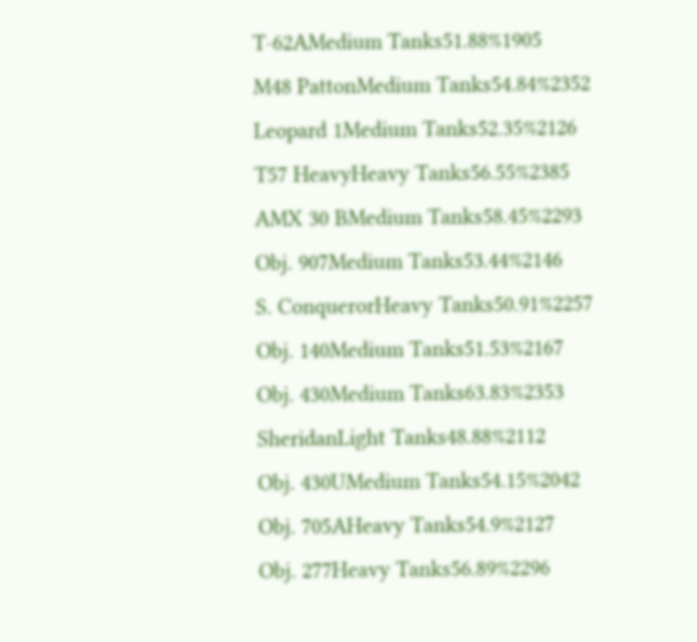T-62AMedium Tanks51.88%1905
M48 PattonMedium Tanks54.84%2352
Leopard 1Medium Tanks52.35%2126
T57 HeavyHeavy Tanks56.55%2385
AMX 30 BMedium Tanks58.45%2293
Obj. 907Medium Tanks53.44%2146
S. ConquerorHeavy Tanks50.91%2257
Obj. 140Medium Tanks51.53%2167
Obj. 430Medium Tanks63.83%2353
SheridanLight Tanks48.88%2112
Obj. 430UMedium Tanks54.15%2042
Obj. 705AHeavy Tanks54.9%2127
Obj. 277Heavy Tanks56.89%2296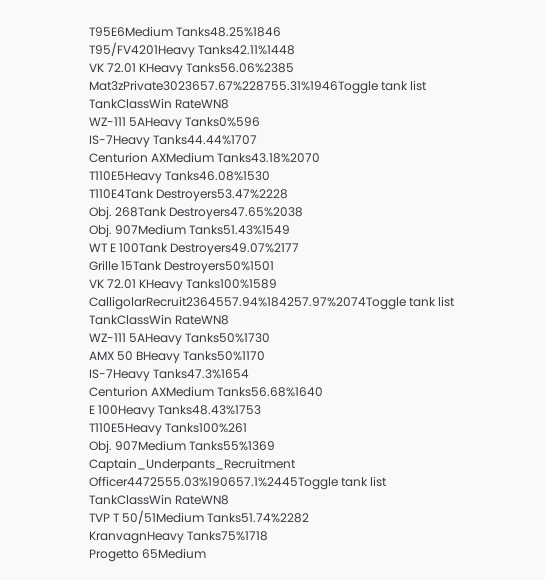T95E6Medium Tanks48.25%1846
T95/FV4201Heavy Tanks42.11%1448
VK 72.01 KHeavy Tanks56.06%2385
Mat3zPrivate3023657.67%228755.31%1946Toggle tank list
TankClassWin RateWN8
WZ-111 5AHeavy Tanks0%596
IS-7Heavy Tanks44.44%1707
Centurion AXMedium Tanks43.18%2070
T110E5Heavy Tanks46.08%1530
T110E4Tank Destroyers53.47%2228
Obj. 268Tank Destroyers47.65%2038
Obj. 907Medium Tanks51.43%1549
WT E 100Tank Destroyers49.07%2177
Grille 15Tank Destroyers50%1501
VK 72.01 KHeavy Tanks100%1589
CalligolarRecruit2364557.94%184257.97%2074Toggle tank list
TankClassWin RateWN8
WZ-111 5AHeavy Tanks50%1730
AMX 50 BHeavy Tanks50%1170
IS-7Heavy Tanks47.3%1654
Centurion AXMedium Tanks56.68%1640
E 100Heavy Tanks48.43%1753
T110E5Heavy Tanks100%261
Obj. 907Medium Tanks55%1369
Captain_Underpants_Recruitment Officer4472555.03%190657.1%2445Toggle tank list
TankClassWin RateWN8
TVP T 50/51Medium Tanks51.74%2282
KranvagnHeavy Tanks75%1718
Progetto 65Medium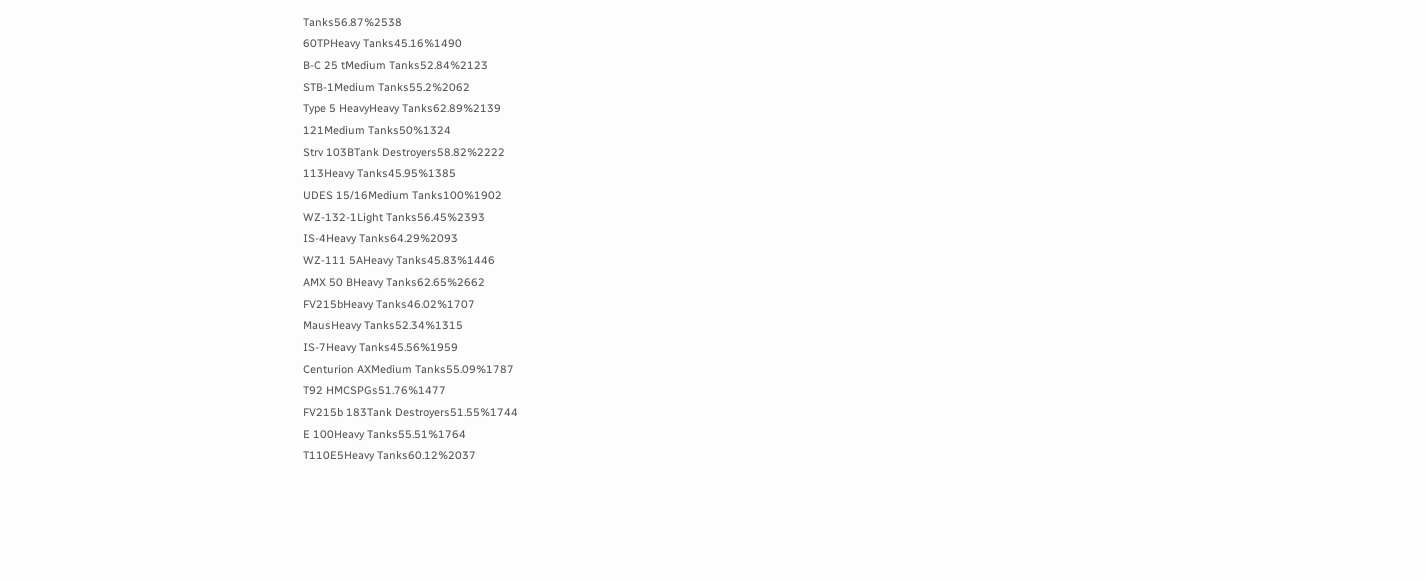Tanks56.87%2538
60TPHeavy Tanks45.16%1490
B-C 25 tMedium Tanks52.84%2123
STB-1Medium Tanks55.2%2062
Type 5 HeavyHeavy Tanks62.89%2139
121Medium Tanks50%1324
Strv 103BTank Destroyers58.82%2222
113Heavy Tanks45.95%1385
UDES 15/16Medium Tanks100%1902
WZ-132-1Light Tanks56.45%2393
IS-4Heavy Tanks64.29%2093
WZ-111 5AHeavy Tanks45.83%1446
AMX 50 BHeavy Tanks62.65%2662
FV215bHeavy Tanks46.02%1707
MausHeavy Tanks52.34%1315
IS-7Heavy Tanks45.56%1959
Centurion AXMedium Tanks55.09%1787
T92 HMCSPGs51.76%1477
FV215b 183Tank Destroyers51.55%1744
E 100Heavy Tanks55.51%1764
T110E5Heavy Tanks60.12%2037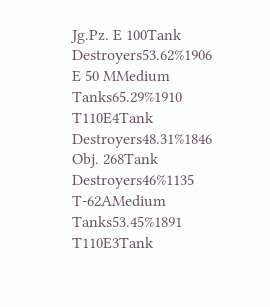Jg.Pz. E 100Tank Destroyers53.62%1906
E 50 MMedium Tanks65.29%1910
T110E4Tank Destroyers48.31%1846
Obj. 268Tank Destroyers46%1135
T-62AMedium Tanks53.45%1891
T110E3Tank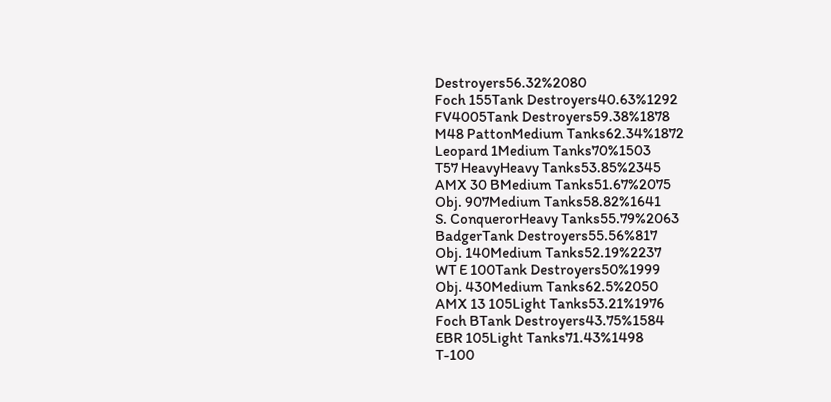Destroyers56.32%2080
Foch 155Tank Destroyers40.63%1292
FV4005Tank Destroyers59.38%1878
M48 PattonMedium Tanks62.34%1872
Leopard 1Medium Tanks70%1503
T57 HeavyHeavy Tanks53.85%2345
AMX 30 BMedium Tanks51.67%2075
Obj. 907Medium Tanks58.82%1641
S. ConquerorHeavy Tanks55.79%2063
BadgerTank Destroyers55.56%817
Obj. 140Medium Tanks52.19%2237
WT E 100Tank Destroyers50%1999
Obj. 430Medium Tanks62.5%2050
AMX 13 105Light Tanks53.21%1976
Foch BTank Destroyers43.75%1584
EBR 105Light Tanks71.43%1498
T-100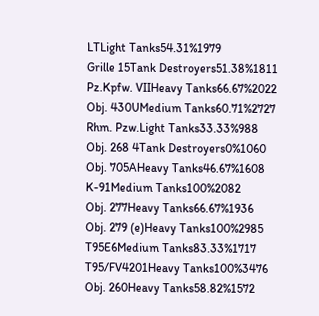LTLight Tanks54.31%1979
Grille 15Tank Destroyers51.38%1811
Pz.Kpfw. VIIHeavy Tanks66.67%2022
Obj. 430UMedium Tanks60.71%2727
Rhm. Pzw.Light Tanks33.33%988
Obj. 268 4Tank Destroyers0%1060
Obj. 705AHeavy Tanks46.67%1608
K-91Medium Tanks100%2082
Obj. 277Heavy Tanks66.67%1936
Obj. 279 (e)Heavy Tanks100%2985
T95E6Medium Tanks83.33%1717
T95/FV4201Heavy Tanks100%3476
Obj. 260Heavy Tanks58.82%1572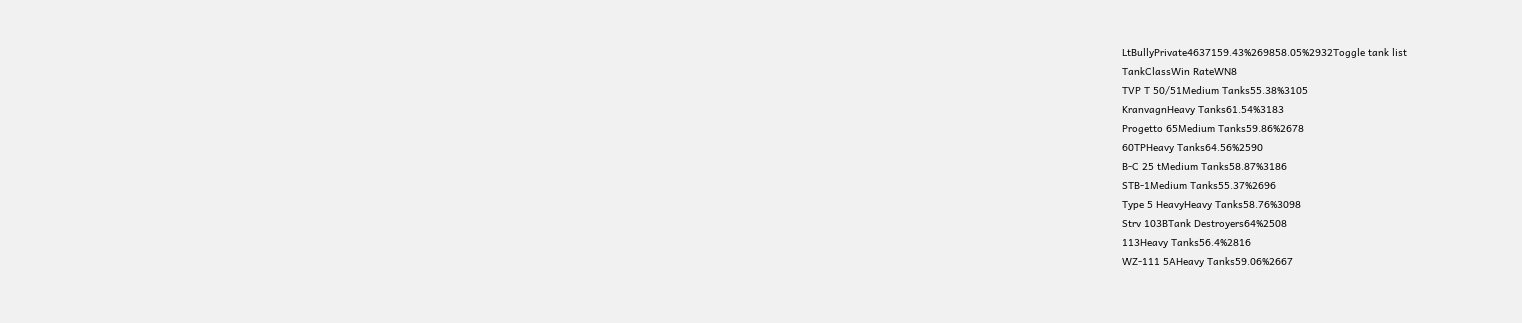LtBullyPrivate4637159.43%269858.05%2932Toggle tank list
TankClassWin RateWN8
TVP T 50/51Medium Tanks55.38%3105
KranvagnHeavy Tanks61.54%3183
Progetto 65Medium Tanks59.86%2678
60TPHeavy Tanks64.56%2590
B-C 25 tMedium Tanks58.87%3186
STB-1Medium Tanks55.37%2696
Type 5 HeavyHeavy Tanks58.76%3098
Strv 103BTank Destroyers64%2508
113Heavy Tanks56.4%2816
WZ-111 5AHeavy Tanks59.06%2667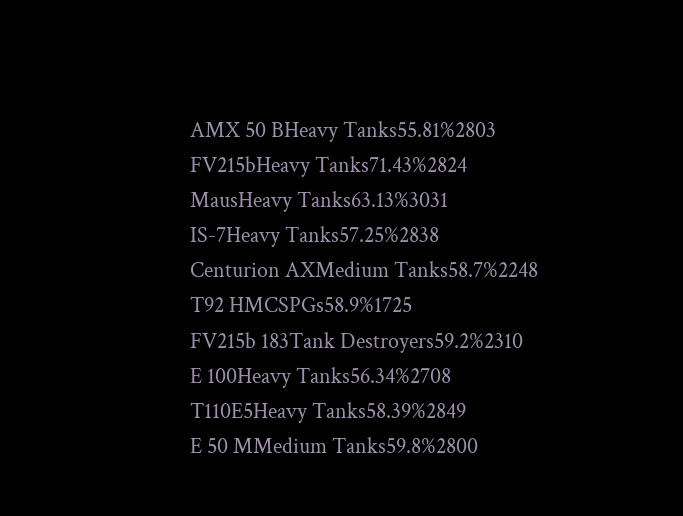AMX 50 BHeavy Tanks55.81%2803
FV215bHeavy Tanks71.43%2824
MausHeavy Tanks63.13%3031
IS-7Heavy Tanks57.25%2838
Centurion AXMedium Tanks58.7%2248
T92 HMCSPGs58.9%1725
FV215b 183Tank Destroyers59.2%2310
E 100Heavy Tanks56.34%2708
T110E5Heavy Tanks58.39%2849
E 50 MMedium Tanks59.8%2800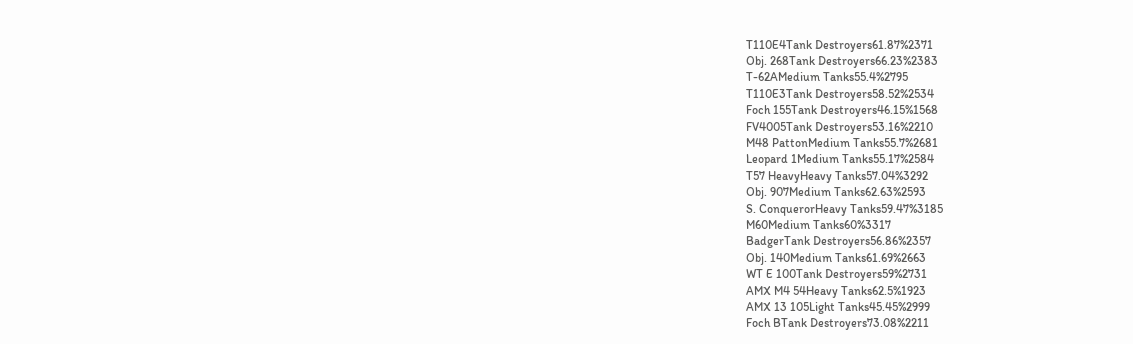T110E4Tank Destroyers61.87%2371
Obj. 268Tank Destroyers66.23%2383
T-62AMedium Tanks55.4%2795
T110E3Tank Destroyers58.52%2534
Foch 155Tank Destroyers46.15%1568
FV4005Tank Destroyers53.16%2210
M48 PattonMedium Tanks55.7%2681
Leopard 1Medium Tanks55.17%2584
T57 HeavyHeavy Tanks57.04%3292
Obj. 907Medium Tanks62.63%2593
S. ConquerorHeavy Tanks59.47%3185
M60Medium Tanks60%3317
BadgerTank Destroyers56.86%2357
Obj. 140Medium Tanks61.69%2663
WT E 100Tank Destroyers59%2731
AMX M4 54Heavy Tanks62.5%1923
AMX 13 105Light Tanks45.45%2999
Foch BTank Destroyers73.08%2211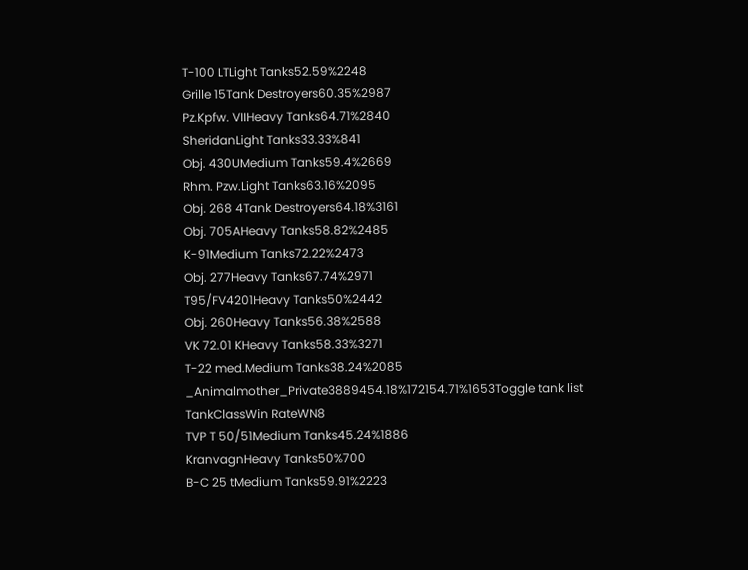T-100 LTLight Tanks52.59%2248
Grille 15Tank Destroyers60.35%2987
Pz.Kpfw. VIIHeavy Tanks64.71%2840
SheridanLight Tanks33.33%841
Obj. 430UMedium Tanks59.4%2669
Rhm. Pzw.Light Tanks63.16%2095
Obj. 268 4Tank Destroyers64.18%3161
Obj. 705AHeavy Tanks58.82%2485
K-91Medium Tanks72.22%2473
Obj. 277Heavy Tanks67.74%2971
T95/FV4201Heavy Tanks50%2442
Obj. 260Heavy Tanks56.38%2588
VK 72.01 KHeavy Tanks58.33%3271
T-22 med.Medium Tanks38.24%2085
_Animalmother_Private3889454.18%172154.71%1653Toggle tank list
TankClassWin RateWN8
TVP T 50/51Medium Tanks45.24%1886
KranvagnHeavy Tanks50%700
B-C 25 tMedium Tanks59.91%2223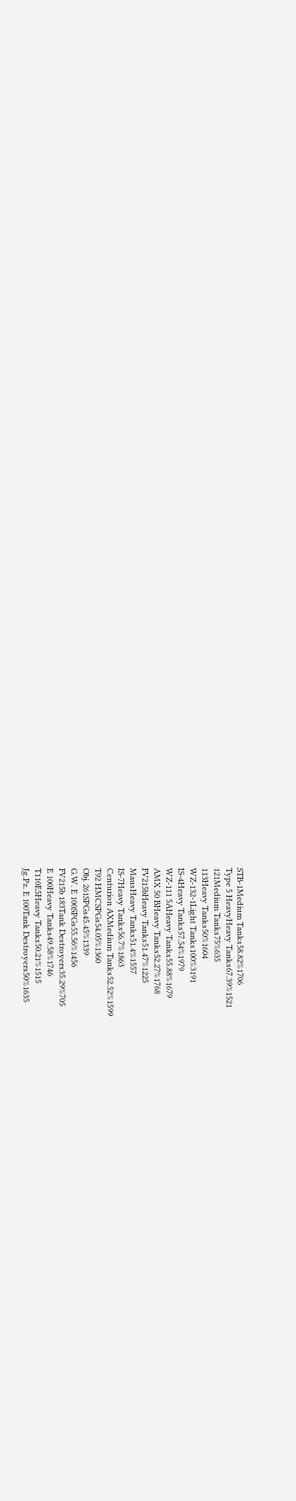STB-1Medium Tanks58.82%1706
Type 5 HeavyHeavy Tanks67.39%1521
121Medium Tanks75%635
113Heavy Tanks50%1604
WZ-132-1Light Tanks100%3191
IS-4Heavy Tanks57.54%1979
WZ-111 5AHeavy Tanks55.88%1679
AMX 50 BHeavy Tanks52.27%1768
FV215bHeavy Tanks51.47%1225
MausHeavy Tanks51.4%1557
IS-7Heavy Tanks56.7%1863
Centurion AXMedium Tanks52.52%1599
T92 HMCSPGs54.05%1360
Obj. 261SPGs45.45%1339
G.W. E 100SPGs55.56%1456
FV215b 183Tank Destroyers35.29%705
E 100Heavy Tanks49.58%1746
T110E5Heavy Tanks50.21%1515
Jg.Pz. E 100Tank Destroyers50%1635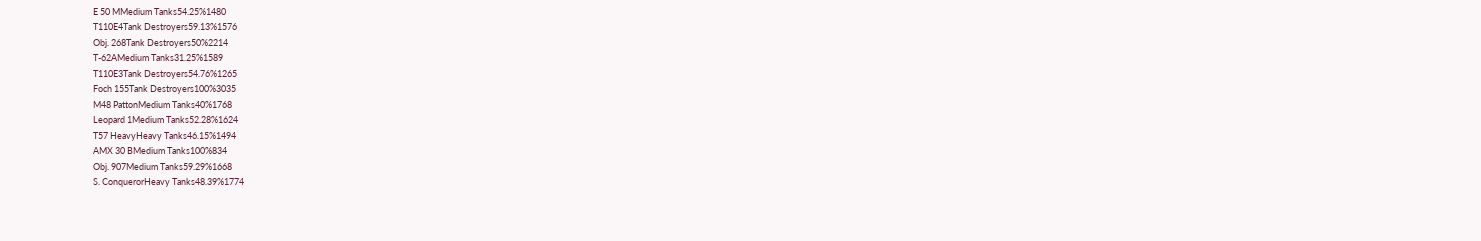E 50 MMedium Tanks54.25%1480
T110E4Tank Destroyers59.13%1576
Obj. 268Tank Destroyers50%2214
T-62AMedium Tanks31.25%1589
T110E3Tank Destroyers54.76%1265
Foch 155Tank Destroyers100%3035
M48 PattonMedium Tanks40%1768
Leopard 1Medium Tanks52.28%1624
T57 HeavyHeavy Tanks46.15%1494
AMX 30 BMedium Tanks100%834
Obj. 907Medium Tanks59.29%1668
S. ConquerorHeavy Tanks48.39%1774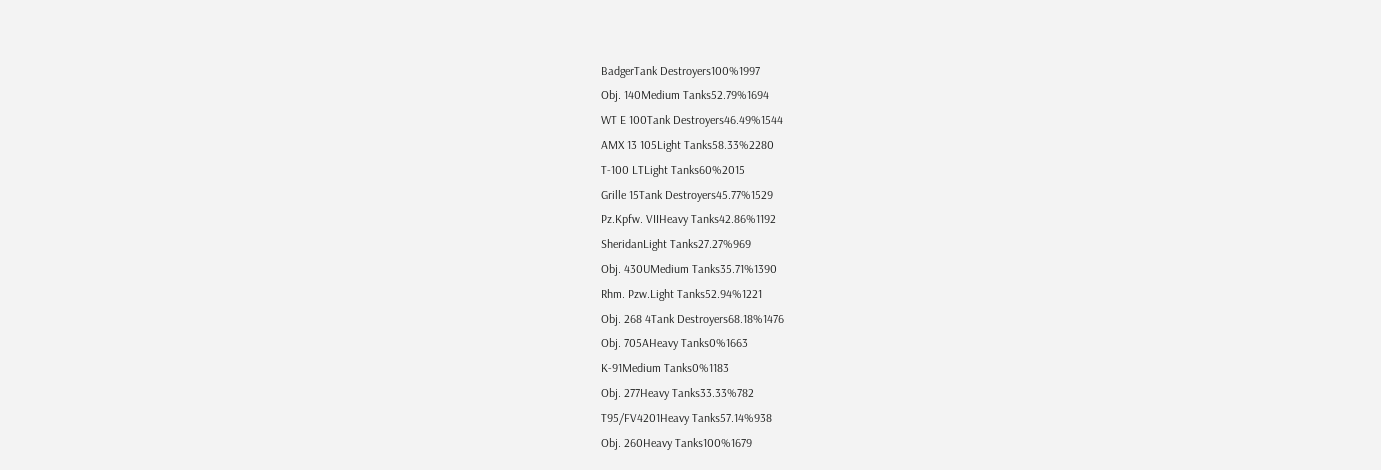BadgerTank Destroyers100%1997
Obj. 140Medium Tanks52.79%1694
WT E 100Tank Destroyers46.49%1544
AMX 13 105Light Tanks58.33%2280
T-100 LTLight Tanks60%2015
Grille 15Tank Destroyers45.77%1529
Pz.Kpfw. VIIHeavy Tanks42.86%1192
SheridanLight Tanks27.27%969
Obj. 430UMedium Tanks35.71%1390
Rhm. Pzw.Light Tanks52.94%1221
Obj. 268 4Tank Destroyers68.18%1476
Obj. 705AHeavy Tanks0%1663
K-91Medium Tanks0%1183
Obj. 277Heavy Tanks33.33%782
T95/FV4201Heavy Tanks57.14%938
Obj. 260Heavy Tanks100%1679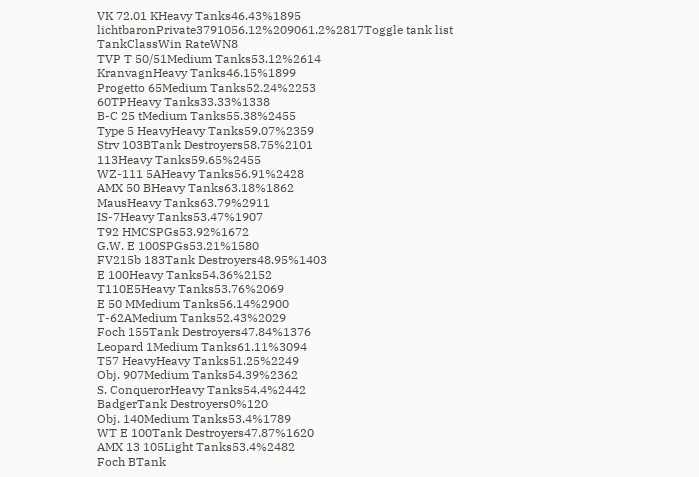VK 72.01 KHeavy Tanks46.43%1895
lichtbaronPrivate3791056.12%209061.2%2817Toggle tank list
TankClassWin RateWN8
TVP T 50/51Medium Tanks53.12%2614
KranvagnHeavy Tanks46.15%1899
Progetto 65Medium Tanks52.24%2253
60TPHeavy Tanks33.33%1338
B-C 25 tMedium Tanks55.38%2455
Type 5 HeavyHeavy Tanks59.07%2359
Strv 103BTank Destroyers58.75%2101
113Heavy Tanks59.65%2455
WZ-111 5AHeavy Tanks56.91%2428
AMX 50 BHeavy Tanks63.18%1862
MausHeavy Tanks63.79%2911
IS-7Heavy Tanks53.47%1907
T92 HMCSPGs53.92%1672
G.W. E 100SPGs53.21%1580
FV215b 183Tank Destroyers48.95%1403
E 100Heavy Tanks54.36%2152
T110E5Heavy Tanks53.76%2069
E 50 MMedium Tanks56.14%2900
T-62AMedium Tanks52.43%2029
Foch 155Tank Destroyers47.84%1376
Leopard 1Medium Tanks61.11%3094
T57 HeavyHeavy Tanks51.25%2249
Obj. 907Medium Tanks54.39%2362
S. ConquerorHeavy Tanks54.4%2442
BadgerTank Destroyers0%120
Obj. 140Medium Tanks53.4%1789
WT E 100Tank Destroyers47.87%1620
AMX 13 105Light Tanks53.4%2482
Foch BTank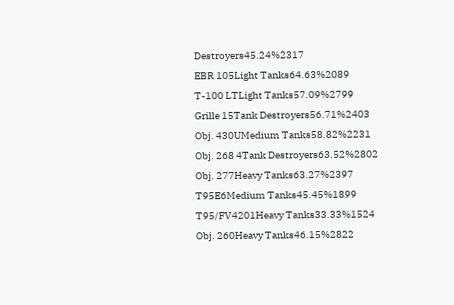Destroyers45.24%2317
EBR 105Light Tanks64.63%2089
T-100 LTLight Tanks57.09%2799
Grille 15Tank Destroyers56.71%2403
Obj. 430UMedium Tanks58.82%2231
Obj. 268 4Tank Destroyers63.52%2802
Obj. 277Heavy Tanks63.27%2397
T95E6Medium Tanks45.45%1899
T95/FV4201Heavy Tanks33.33%1524
Obj. 260Heavy Tanks46.15%2822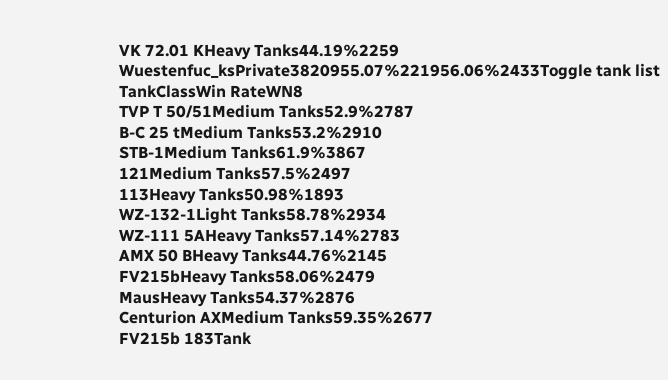VK 72.01 KHeavy Tanks44.19%2259
Wuestenfuc_ksPrivate3820955.07%221956.06%2433Toggle tank list
TankClassWin RateWN8
TVP T 50/51Medium Tanks52.9%2787
B-C 25 tMedium Tanks53.2%2910
STB-1Medium Tanks61.9%3867
121Medium Tanks57.5%2497
113Heavy Tanks50.98%1893
WZ-132-1Light Tanks58.78%2934
WZ-111 5AHeavy Tanks57.14%2783
AMX 50 BHeavy Tanks44.76%2145
FV215bHeavy Tanks58.06%2479
MausHeavy Tanks54.37%2876
Centurion AXMedium Tanks59.35%2677
FV215b 183Tank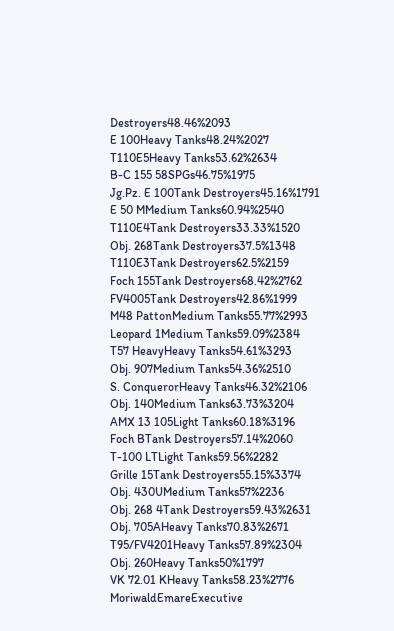Destroyers48.46%2093
E 100Heavy Tanks48.24%2027
T110E5Heavy Tanks53.62%2634
B-C 155 58SPGs46.75%1975
Jg.Pz. E 100Tank Destroyers45.16%1791
E 50 MMedium Tanks60.94%2540
T110E4Tank Destroyers33.33%1520
Obj. 268Tank Destroyers37.5%1348
T110E3Tank Destroyers62.5%2159
Foch 155Tank Destroyers68.42%2762
FV4005Tank Destroyers42.86%1999
M48 PattonMedium Tanks55.77%2993
Leopard 1Medium Tanks59.09%2384
T57 HeavyHeavy Tanks54.61%3293
Obj. 907Medium Tanks54.36%2510
S. ConquerorHeavy Tanks46.32%2106
Obj. 140Medium Tanks63.73%3204
AMX 13 105Light Tanks60.18%3196
Foch BTank Destroyers57.14%2060
T-100 LTLight Tanks59.56%2282
Grille 15Tank Destroyers55.15%3374
Obj. 430UMedium Tanks57%2236
Obj. 268 4Tank Destroyers59.43%2631
Obj. 705AHeavy Tanks70.83%2671
T95/FV4201Heavy Tanks57.89%2304
Obj. 260Heavy Tanks50%1797
VK 72.01 KHeavy Tanks58.23%2776
MoriwaldEmareExecutive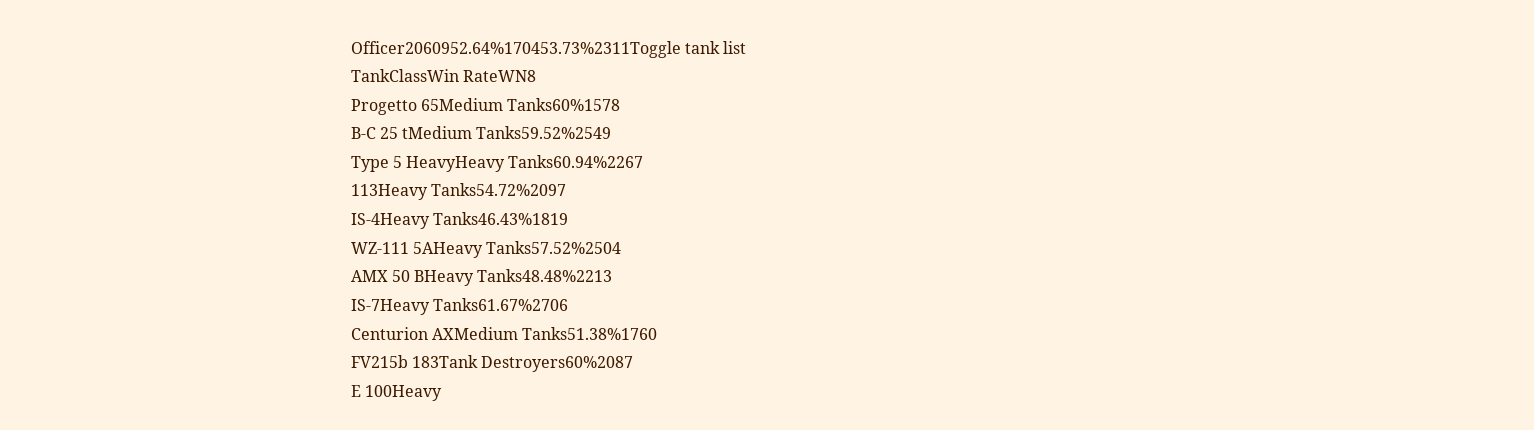Officer2060952.64%170453.73%2311Toggle tank list
TankClassWin RateWN8
Progetto 65Medium Tanks60%1578
B-C 25 tMedium Tanks59.52%2549
Type 5 HeavyHeavy Tanks60.94%2267
113Heavy Tanks54.72%2097
IS-4Heavy Tanks46.43%1819
WZ-111 5AHeavy Tanks57.52%2504
AMX 50 BHeavy Tanks48.48%2213
IS-7Heavy Tanks61.67%2706
Centurion AXMedium Tanks51.38%1760
FV215b 183Tank Destroyers60%2087
E 100Heavy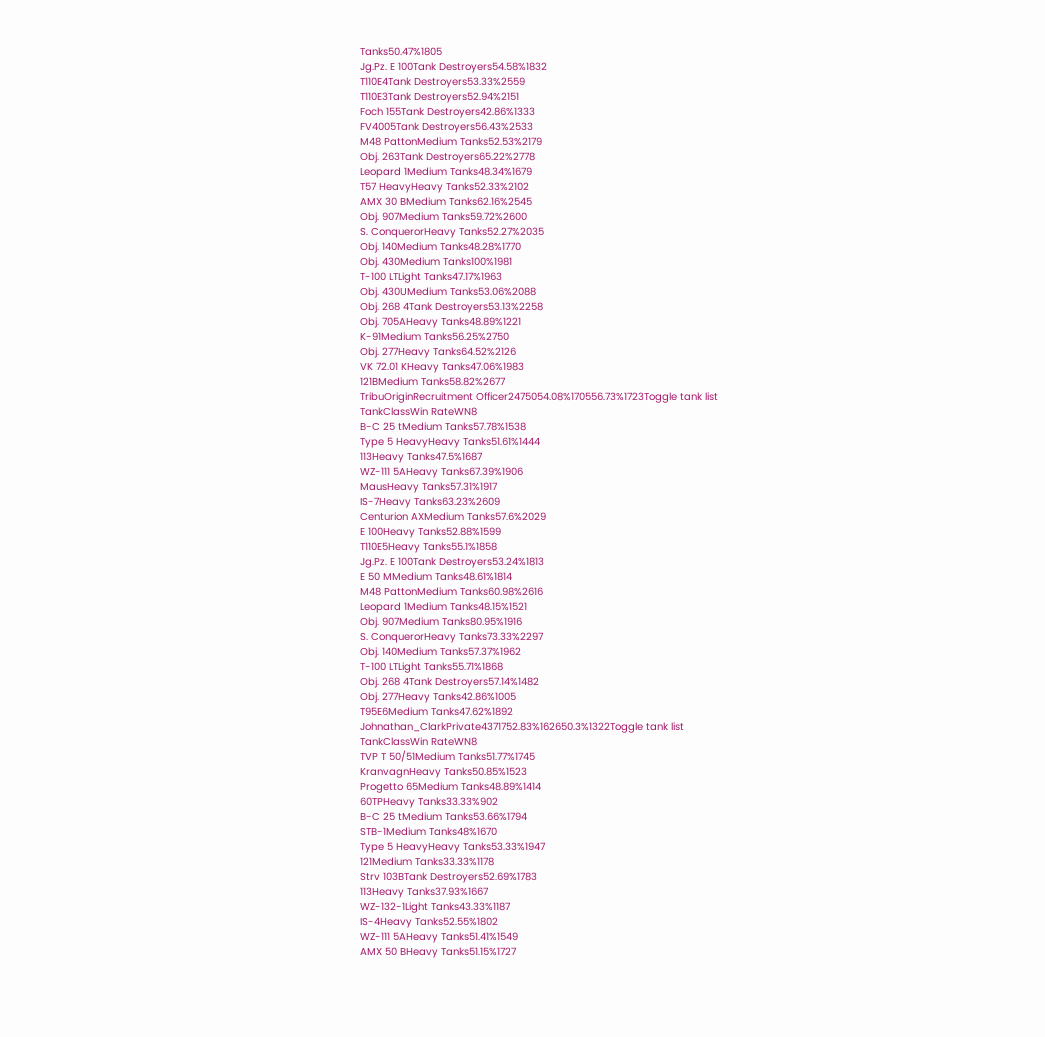Tanks50.47%1805
Jg.Pz. E 100Tank Destroyers54.58%1832
T110E4Tank Destroyers53.33%2559
T110E3Tank Destroyers52.94%2151
Foch 155Tank Destroyers42.86%1333
FV4005Tank Destroyers56.43%2533
M48 PattonMedium Tanks52.53%2179
Obj. 263Tank Destroyers65.22%2778
Leopard 1Medium Tanks48.34%1679
T57 HeavyHeavy Tanks52.33%2102
AMX 30 BMedium Tanks62.16%2545
Obj. 907Medium Tanks59.72%2600
S. ConquerorHeavy Tanks52.27%2035
Obj. 140Medium Tanks48.28%1770
Obj. 430Medium Tanks100%1981
T-100 LTLight Tanks47.17%1963
Obj. 430UMedium Tanks53.06%2088
Obj. 268 4Tank Destroyers53.13%2258
Obj. 705AHeavy Tanks48.89%1221
K-91Medium Tanks56.25%2750
Obj. 277Heavy Tanks64.52%2126
VK 72.01 KHeavy Tanks47.06%1983
121BMedium Tanks58.82%2677
TribuOriginRecruitment Officer2475054.08%170556.73%1723Toggle tank list
TankClassWin RateWN8
B-C 25 tMedium Tanks57.78%1538
Type 5 HeavyHeavy Tanks51.61%1444
113Heavy Tanks47.5%1687
WZ-111 5AHeavy Tanks67.39%1906
MausHeavy Tanks57.31%1917
IS-7Heavy Tanks63.23%2609
Centurion AXMedium Tanks57.6%2029
E 100Heavy Tanks52.88%1599
T110E5Heavy Tanks55.1%1858
Jg.Pz. E 100Tank Destroyers53.24%1813
E 50 MMedium Tanks48.61%1814
M48 PattonMedium Tanks60.98%2616
Leopard 1Medium Tanks48.15%1521
Obj. 907Medium Tanks80.95%1916
S. ConquerorHeavy Tanks73.33%2297
Obj. 140Medium Tanks57.37%1962
T-100 LTLight Tanks55.71%1868
Obj. 268 4Tank Destroyers57.14%1482
Obj. 277Heavy Tanks42.86%1005
T95E6Medium Tanks47.62%1892
Johnathan_ClarkPrivate4371752.83%162650.3%1322Toggle tank list
TankClassWin RateWN8
TVP T 50/51Medium Tanks51.77%1745
KranvagnHeavy Tanks50.85%1523
Progetto 65Medium Tanks48.89%1414
60TPHeavy Tanks33.33%902
B-C 25 tMedium Tanks53.66%1794
STB-1Medium Tanks48%1670
Type 5 HeavyHeavy Tanks53.33%1947
121Medium Tanks33.33%1178
Strv 103BTank Destroyers52.69%1783
113Heavy Tanks37.93%1667
WZ-132-1Light Tanks43.33%1187
IS-4Heavy Tanks52.55%1802
WZ-111 5AHeavy Tanks51.41%1549
AMX 50 BHeavy Tanks51.15%1727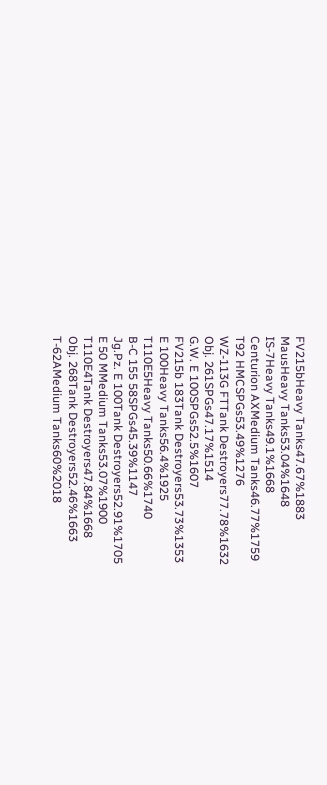FV215bHeavy Tanks47.67%1883
MausHeavy Tanks53.04%1648
IS-7Heavy Tanks49.1%1668
Centurion AXMedium Tanks46.77%1759
T92 HMCSPGs53.49%1276
WZ-113G FTTank Destroyers77.78%1632
Obj. 261SPGs47.17%1514
G.W. E 100SPGs52.5%1607
FV215b 183Tank Destroyers53.73%1353
E 100Heavy Tanks56.4%1925
T110E5Heavy Tanks50.66%1740
B-C 155 58SPGs45.39%1147
Jg.Pz. E 100Tank Destroyers52.91%1705
E 50 MMedium Tanks53.07%1900
T110E4Tank Destroyers47.84%1668
Obj. 268Tank Destroyers52.46%1663
T-62AMedium Tanks60%2018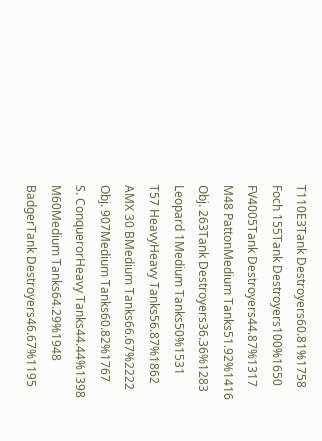T110E3Tank Destroyers60.81%1758
Foch 155Tank Destroyers100%1650
FV4005Tank Destroyers44.87%1317
M48 PattonMedium Tanks51.92%1416
Obj. 263Tank Destroyers36.36%1283
Leopard 1Medium Tanks50%1531
T57 HeavyHeavy Tanks56.87%1862
AMX 30 BMedium Tanks66.67%2222
Obj. 907Medium Tanks60.82%1767
S. ConquerorHeavy Tanks44.44%1398
M60Medium Tanks64.29%1948
BadgerTank Destroyers46.67%1195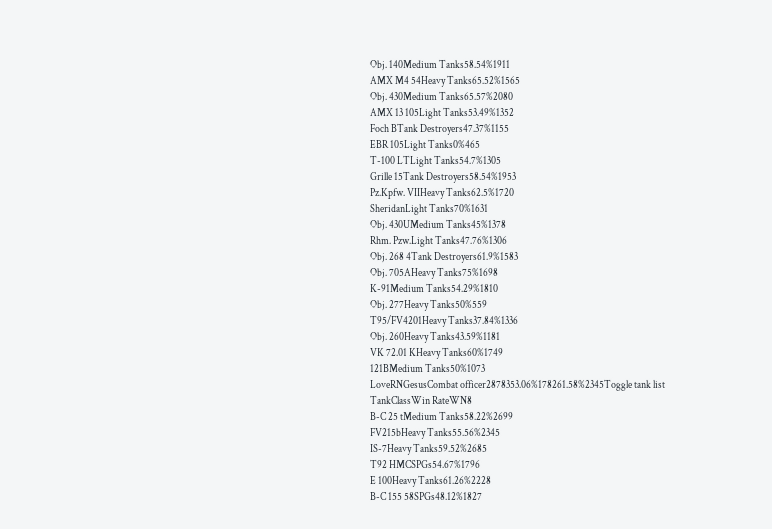Obj. 140Medium Tanks58.54%1911
AMX M4 54Heavy Tanks65.52%1565
Obj. 430Medium Tanks65.57%2080
AMX 13 105Light Tanks53.49%1352
Foch BTank Destroyers47.37%1155
EBR 105Light Tanks0%465
T-100 LTLight Tanks54.7%1305
Grille 15Tank Destroyers58.54%1953
Pz.Kpfw. VIIHeavy Tanks62.5%1720
SheridanLight Tanks70%1631
Obj. 430UMedium Tanks45%1378
Rhm. Pzw.Light Tanks47.76%1306
Obj. 268 4Tank Destroyers61.9%1583
Obj. 705AHeavy Tanks75%1698
K-91Medium Tanks54.29%1810
Obj. 277Heavy Tanks50%559
T95/FV4201Heavy Tanks37.84%1336
Obj. 260Heavy Tanks43.59%1181
VK 72.01 KHeavy Tanks60%1749
121BMedium Tanks50%1073
LoveRNGesusCombat officer2878353.06%178261.58%2345Toggle tank list
TankClassWin RateWN8
B-C 25 tMedium Tanks58.22%2699
FV215bHeavy Tanks55.56%2345
IS-7Heavy Tanks59.52%2685
T92 HMCSPGs54.67%1796
E 100Heavy Tanks61.26%2228
B-C 155 58SPGs48.12%1827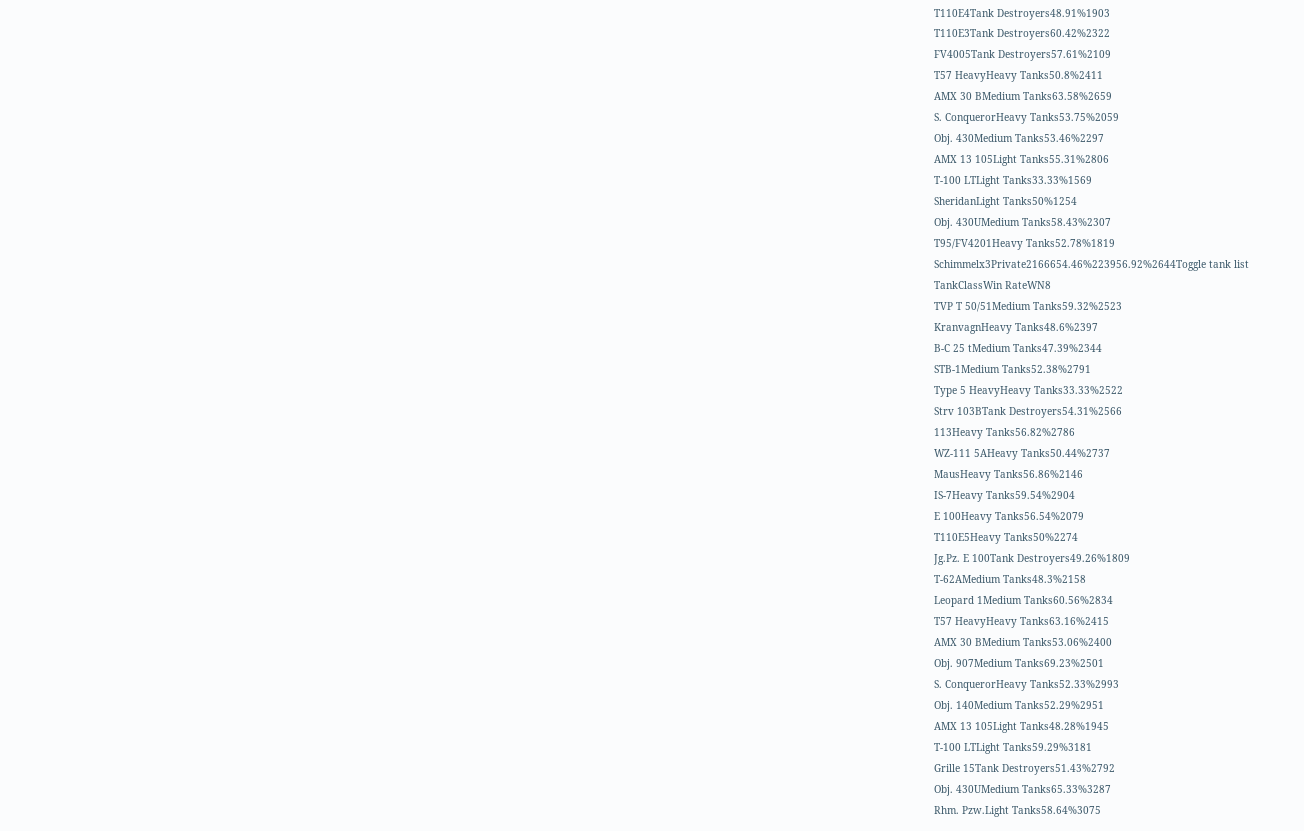T110E4Tank Destroyers48.91%1903
T110E3Tank Destroyers60.42%2322
FV4005Tank Destroyers57.61%2109
T57 HeavyHeavy Tanks50.8%2411
AMX 30 BMedium Tanks63.58%2659
S. ConquerorHeavy Tanks53.75%2059
Obj. 430Medium Tanks53.46%2297
AMX 13 105Light Tanks55.31%2806
T-100 LTLight Tanks33.33%1569
SheridanLight Tanks50%1254
Obj. 430UMedium Tanks58.43%2307
T95/FV4201Heavy Tanks52.78%1819
Schimmelx3Private2166654.46%223956.92%2644Toggle tank list
TankClassWin RateWN8
TVP T 50/51Medium Tanks59.32%2523
KranvagnHeavy Tanks48.6%2397
B-C 25 tMedium Tanks47.39%2344
STB-1Medium Tanks52.38%2791
Type 5 HeavyHeavy Tanks33.33%2522
Strv 103BTank Destroyers54.31%2566
113Heavy Tanks56.82%2786
WZ-111 5AHeavy Tanks50.44%2737
MausHeavy Tanks56.86%2146
IS-7Heavy Tanks59.54%2904
E 100Heavy Tanks56.54%2079
T110E5Heavy Tanks50%2274
Jg.Pz. E 100Tank Destroyers49.26%1809
T-62AMedium Tanks48.3%2158
Leopard 1Medium Tanks60.56%2834
T57 HeavyHeavy Tanks63.16%2415
AMX 30 BMedium Tanks53.06%2400
Obj. 907Medium Tanks69.23%2501
S. ConquerorHeavy Tanks52.33%2993
Obj. 140Medium Tanks52.29%2951
AMX 13 105Light Tanks48.28%1945
T-100 LTLight Tanks59.29%3181
Grille 15Tank Destroyers51.43%2792
Obj. 430UMedium Tanks65.33%3287
Rhm. Pzw.Light Tanks58.64%3075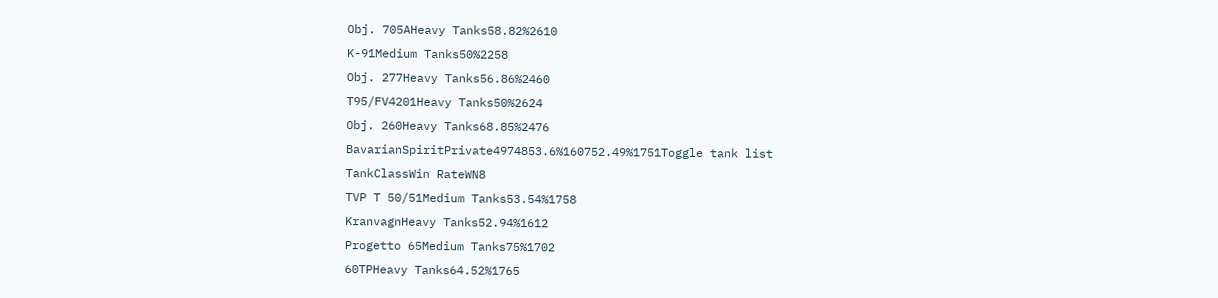Obj. 705AHeavy Tanks58.82%2610
K-91Medium Tanks50%2258
Obj. 277Heavy Tanks56.86%2460
T95/FV4201Heavy Tanks50%2624
Obj. 260Heavy Tanks68.85%2476
BavarianSpiritPrivate4974853.6%160752.49%1751Toggle tank list
TankClassWin RateWN8
TVP T 50/51Medium Tanks53.54%1758
KranvagnHeavy Tanks52.94%1612
Progetto 65Medium Tanks75%1702
60TPHeavy Tanks64.52%1765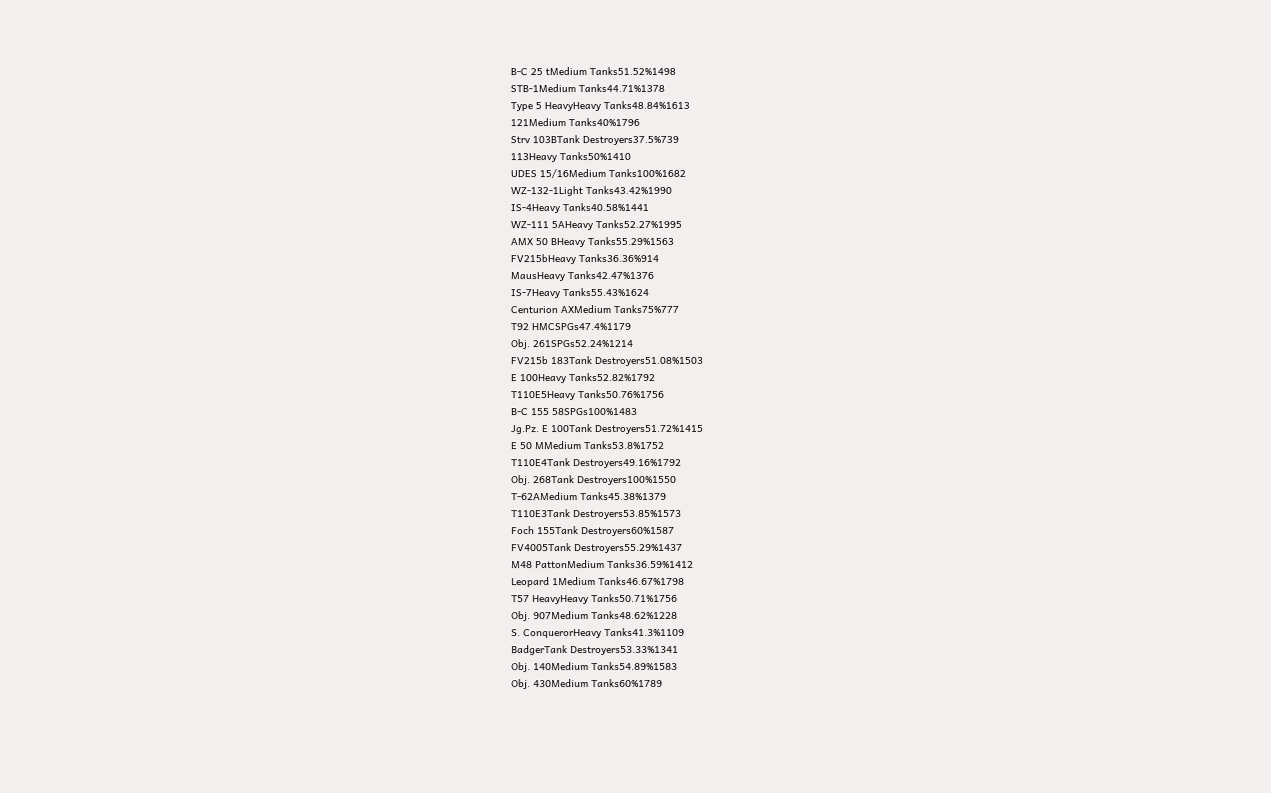B-C 25 tMedium Tanks51.52%1498
STB-1Medium Tanks44.71%1378
Type 5 HeavyHeavy Tanks48.84%1613
121Medium Tanks40%1796
Strv 103BTank Destroyers37.5%739
113Heavy Tanks50%1410
UDES 15/16Medium Tanks100%1682
WZ-132-1Light Tanks43.42%1990
IS-4Heavy Tanks40.58%1441
WZ-111 5AHeavy Tanks52.27%1995
AMX 50 BHeavy Tanks55.29%1563
FV215bHeavy Tanks36.36%914
MausHeavy Tanks42.47%1376
IS-7Heavy Tanks55.43%1624
Centurion AXMedium Tanks75%777
T92 HMCSPGs47.4%1179
Obj. 261SPGs52.24%1214
FV215b 183Tank Destroyers51.08%1503
E 100Heavy Tanks52.82%1792
T110E5Heavy Tanks50.76%1756
B-C 155 58SPGs100%1483
Jg.Pz. E 100Tank Destroyers51.72%1415
E 50 MMedium Tanks53.8%1752
T110E4Tank Destroyers49.16%1792
Obj. 268Tank Destroyers100%1550
T-62AMedium Tanks45.38%1379
T110E3Tank Destroyers53.85%1573
Foch 155Tank Destroyers60%1587
FV4005Tank Destroyers55.29%1437
M48 PattonMedium Tanks36.59%1412
Leopard 1Medium Tanks46.67%1798
T57 HeavyHeavy Tanks50.71%1756
Obj. 907Medium Tanks48.62%1228
S. ConquerorHeavy Tanks41.3%1109
BadgerTank Destroyers53.33%1341
Obj. 140Medium Tanks54.89%1583
Obj. 430Medium Tanks60%1789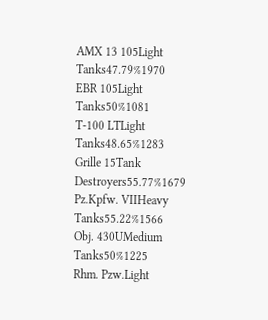AMX 13 105Light Tanks47.79%1970
EBR 105Light Tanks50%1081
T-100 LTLight Tanks48.65%1283
Grille 15Tank Destroyers55.77%1679
Pz.Kpfw. VIIHeavy Tanks55.22%1566
Obj. 430UMedium Tanks50%1225
Rhm. Pzw.Light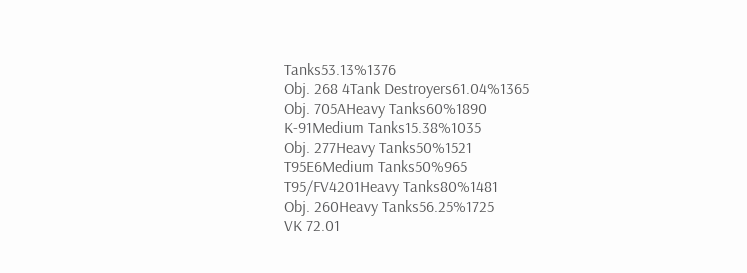Tanks53.13%1376
Obj. 268 4Tank Destroyers61.04%1365
Obj. 705AHeavy Tanks60%1890
K-91Medium Tanks15.38%1035
Obj. 277Heavy Tanks50%1521
T95E6Medium Tanks50%965
T95/FV4201Heavy Tanks80%1481
Obj. 260Heavy Tanks56.25%1725
VK 72.01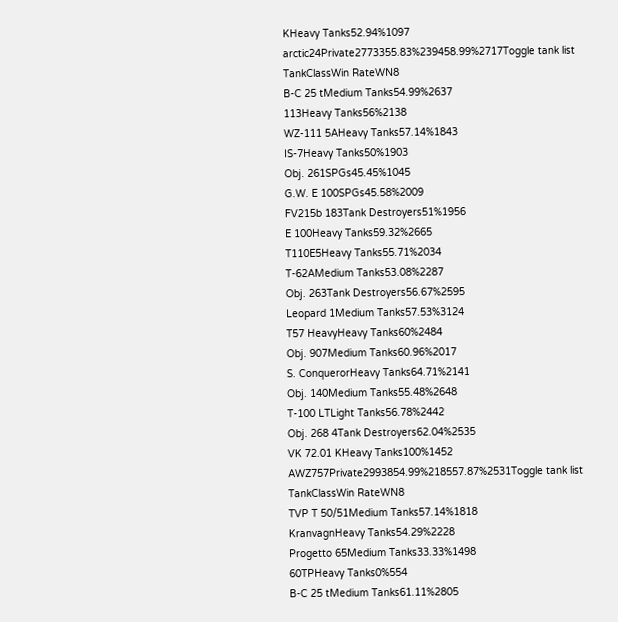KHeavy Tanks52.94%1097
arctic24Private2773355.83%239458.99%2717Toggle tank list
TankClassWin RateWN8
B-C 25 tMedium Tanks54.99%2637
113Heavy Tanks56%2138
WZ-111 5AHeavy Tanks57.14%1843
IS-7Heavy Tanks50%1903
Obj. 261SPGs45.45%1045
G.W. E 100SPGs45.58%2009
FV215b 183Tank Destroyers51%1956
E 100Heavy Tanks59.32%2665
T110E5Heavy Tanks55.71%2034
T-62AMedium Tanks53.08%2287
Obj. 263Tank Destroyers56.67%2595
Leopard 1Medium Tanks57.53%3124
T57 HeavyHeavy Tanks60%2484
Obj. 907Medium Tanks60.96%2017
S. ConquerorHeavy Tanks64.71%2141
Obj. 140Medium Tanks55.48%2648
T-100 LTLight Tanks56.78%2442
Obj. 268 4Tank Destroyers62.04%2535
VK 72.01 KHeavy Tanks100%1452
AWZ757Private2993854.99%218557.87%2531Toggle tank list
TankClassWin RateWN8
TVP T 50/51Medium Tanks57.14%1818
KranvagnHeavy Tanks54.29%2228
Progetto 65Medium Tanks33.33%1498
60TPHeavy Tanks0%554
B-C 25 tMedium Tanks61.11%2805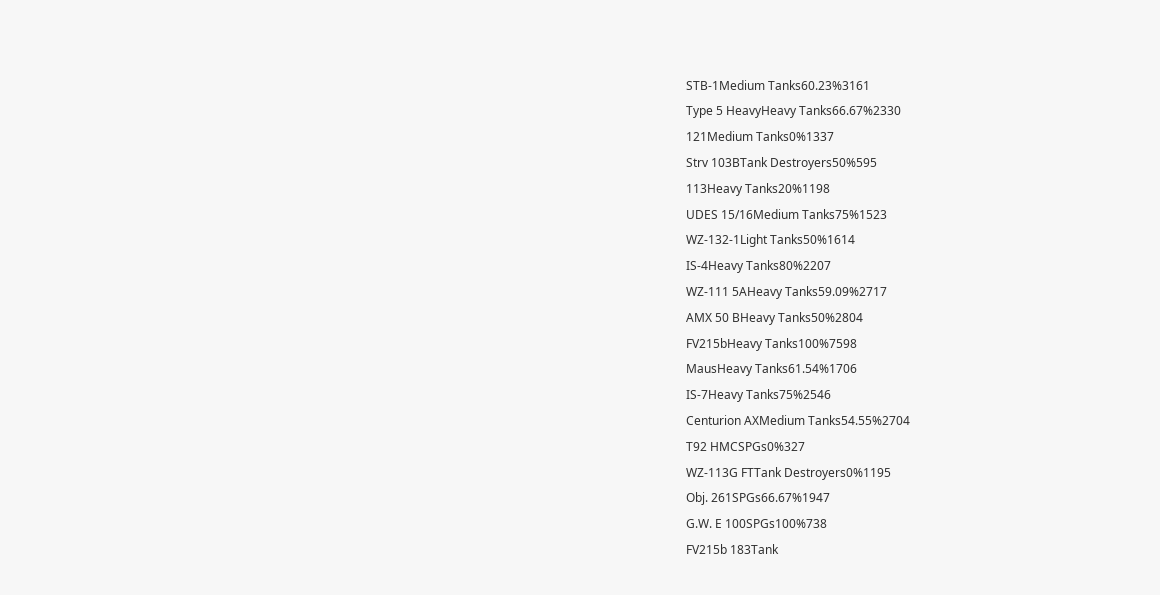STB-1Medium Tanks60.23%3161
Type 5 HeavyHeavy Tanks66.67%2330
121Medium Tanks0%1337
Strv 103BTank Destroyers50%595
113Heavy Tanks20%1198
UDES 15/16Medium Tanks75%1523
WZ-132-1Light Tanks50%1614
IS-4Heavy Tanks80%2207
WZ-111 5AHeavy Tanks59.09%2717
AMX 50 BHeavy Tanks50%2804
FV215bHeavy Tanks100%7598
MausHeavy Tanks61.54%1706
IS-7Heavy Tanks75%2546
Centurion AXMedium Tanks54.55%2704
T92 HMCSPGs0%327
WZ-113G FTTank Destroyers0%1195
Obj. 261SPGs66.67%1947
G.W. E 100SPGs100%738
FV215b 183Tank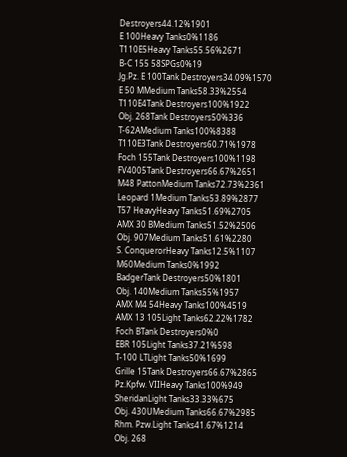Destroyers44.12%1901
E 100Heavy Tanks0%1186
T110E5Heavy Tanks55.56%2671
B-C 155 58SPGs0%19
Jg.Pz. E 100Tank Destroyers34.09%1570
E 50 MMedium Tanks58.33%2554
T110E4Tank Destroyers100%1922
Obj. 268Tank Destroyers50%336
T-62AMedium Tanks100%8388
T110E3Tank Destroyers60.71%1978
Foch 155Tank Destroyers100%1198
FV4005Tank Destroyers66.67%2651
M48 PattonMedium Tanks72.73%2361
Leopard 1Medium Tanks53.89%2877
T57 HeavyHeavy Tanks51.69%2705
AMX 30 BMedium Tanks51.52%2506
Obj. 907Medium Tanks51.61%2280
S. ConquerorHeavy Tanks12.5%1107
M60Medium Tanks0%1992
BadgerTank Destroyers50%1801
Obj. 140Medium Tanks55%1957
AMX M4 54Heavy Tanks100%4519
AMX 13 105Light Tanks62.22%1782
Foch BTank Destroyers0%0
EBR 105Light Tanks37.21%598
T-100 LTLight Tanks50%1699
Grille 15Tank Destroyers66.67%2865
Pz.Kpfw. VIIHeavy Tanks100%949
SheridanLight Tanks33.33%675
Obj. 430UMedium Tanks66.67%2985
Rhm. Pzw.Light Tanks41.67%1214
Obj. 268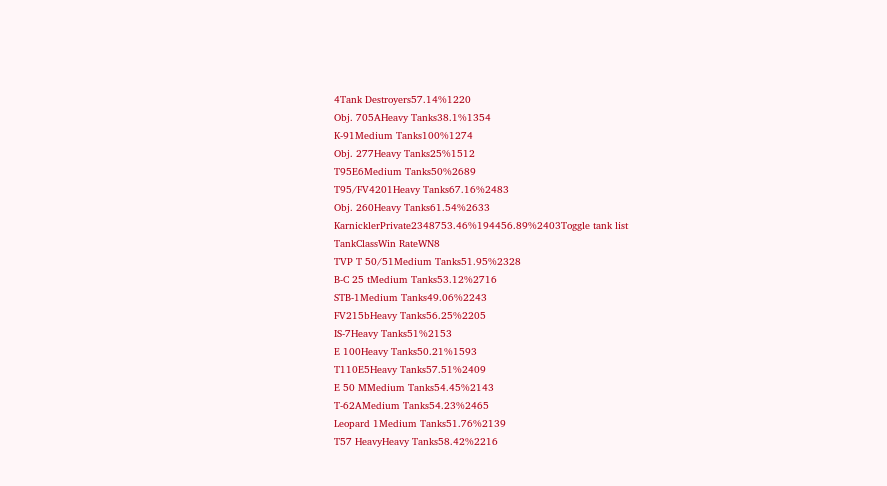4Tank Destroyers57.14%1220
Obj. 705AHeavy Tanks38.1%1354
K-91Medium Tanks100%1274
Obj. 277Heavy Tanks25%1512
T95E6Medium Tanks50%2689
T95/FV4201Heavy Tanks67.16%2483
Obj. 260Heavy Tanks61.54%2633
KarnicklerPrivate2348753.46%194456.89%2403Toggle tank list
TankClassWin RateWN8
TVP T 50/51Medium Tanks51.95%2328
B-C 25 tMedium Tanks53.12%2716
STB-1Medium Tanks49.06%2243
FV215bHeavy Tanks56.25%2205
IS-7Heavy Tanks51%2153
E 100Heavy Tanks50.21%1593
T110E5Heavy Tanks57.51%2409
E 50 MMedium Tanks54.45%2143
T-62AMedium Tanks54.23%2465
Leopard 1Medium Tanks51.76%2139
T57 HeavyHeavy Tanks58.42%2216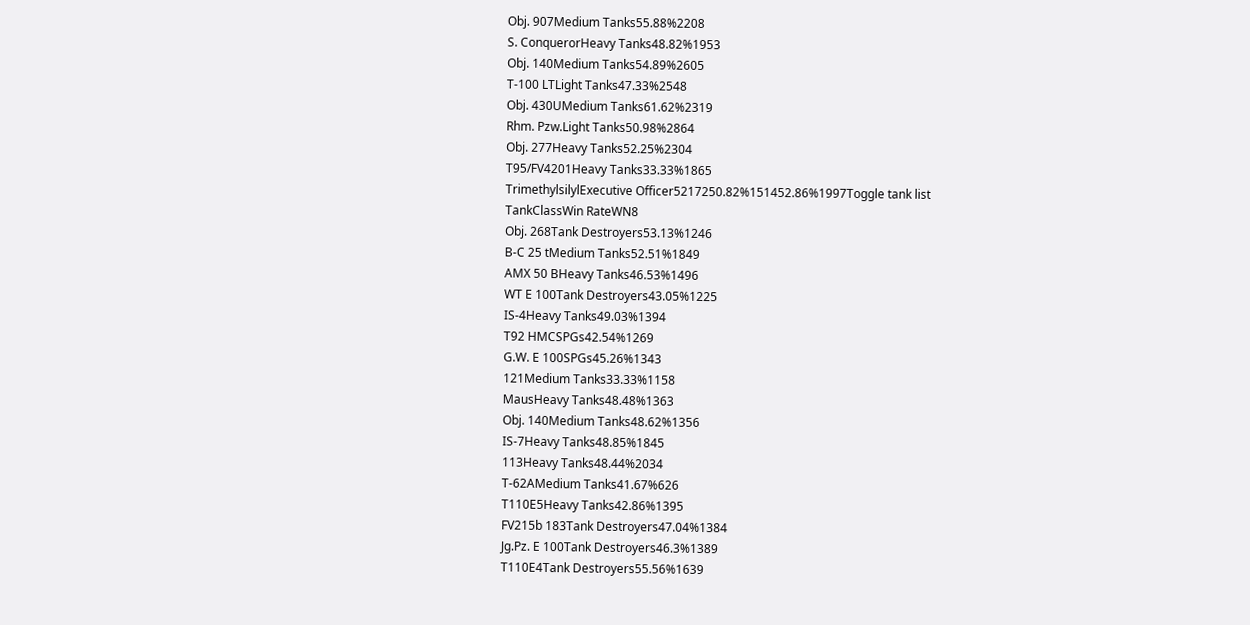Obj. 907Medium Tanks55.88%2208
S. ConquerorHeavy Tanks48.82%1953
Obj. 140Medium Tanks54.89%2605
T-100 LTLight Tanks47.33%2548
Obj. 430UMedium Tanks61.62%2319
Rhm. Pzw.Light Tanks50.98%2864
Obj. 277Heavy Tanks52.25%2304
T95/FV4201Heavy Tanks33.33%1865
TrimethylsilylExecutive Officer5217250.82%151452.86%1997Toggle tank list
TankClassWin RateWN8
Obj. 268Tank Destroyers53.13%1246
B-C 25 tMedium Tanks52.51%1849
AMX 50 BHeavy Tanks46.53%1496
WT E 100Tank Destroyers43.05%1225
IS-4Heavy Tanks49.03%1394
T92 HMCSPGs42.54%1269
G.W. E 100SPGs45.26%1343
121Medium Tanks33.33%1158
MausHeavy Tanks48.48%1363
Obj. 140Medium Tanks48.62%1356
IS-7Heavy Tanks48.85%1845
113Heavy Tanks48.44%2034
T-62AMedium Tanks41.67%626
T110E5Heavy Tanks42.86%1395
FV215b 183Tank Destroyers47.04%1384
Jg.Pz. E 100Tank Destroyers46.3%1389
T110E4Tank Destroyers55.56%1639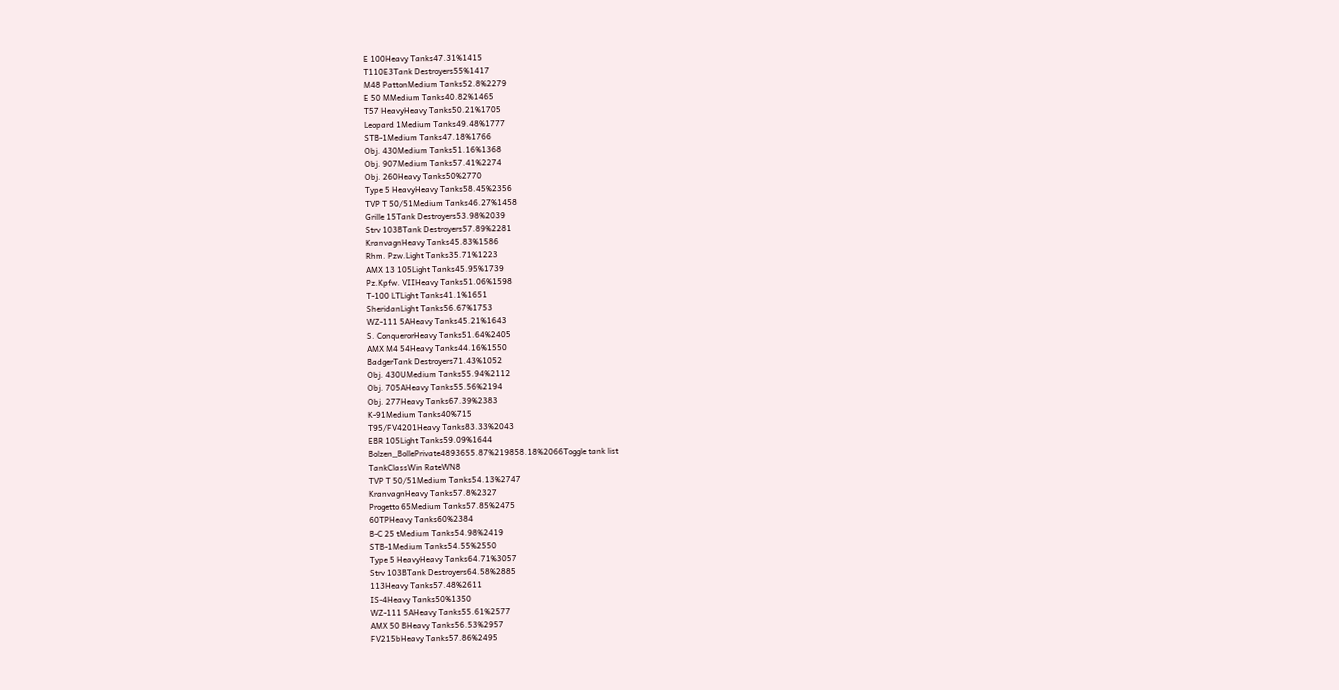E 100Heavy Tanks47.31%1415
T110E3Tank Destroyers55%1417
M48 PattonMedium Tanks52.8%2279
E 50 MMedium Tanks40.82%1465
T57 HeavyHeavy Tanks50.21%1705
Leopard 1Medium Tanks49.48%1777
STB-1Medium Tanks47.18%1766
Obj. 430Medium Tanks51.16%1368
Obj. 907Medium Tanks57.41%2274
Obj. 260Heavy Tanks50%2770
Type 5 HeavyHeavy Tanks58.45%2356
TVP T 50/51Medium Tanks46.27%1458
Grille 15Tank Destroyers53.98%2039
Strv 103BTank Destroyers57.89%2281
KranvagnHeavy Tanks45.83%1586
Rhm. Pzw.Light Tanks35.71%1223
AMX 13 105Light Tanks45.95%1739
Pz.Kpfw. VIIHeavy Tanks51.06%1598
T-100 LTLight Tanks41.1%1651
SheridanLight Tanks56.67%1753
WZ-111 5AHeavy Tanks45.21%1643
S. ConquerorHeavy Tanks51.64%2405
AMX M4 54Heavy Tanks44.16%1550
BadgerTank Destroyers71.43%1052
Obj. 430UMedium Tanks55.94%2112
Obj. 705AHeavy Tanks55.56%2194
Obj. 277Heavy Tanks67.39%2383
K-91Medium Tanks40%715
T95/FV4201Heavy Tanks83.33%2043
EBR 105Light Tanks59.09%1644
Bolzen_BollePrivate4893655.87%219858.18%2066Toggle tank list
TankClassWin RateWN8
TVP T 50/51Medium Tanks54.13%2747
KranvagnHeavy Tanks57.8%2327
Progetto 65Medium Tanks57.85%2475
60TPHeavy Tanks60%2384
B-C 25 tMedium Tanks54.98%2419
STB-1Medium Tanks54.55%2550
Type 5 HeavyHeavy Tanks64.71%3057
Strv 103BTank Destroyers64.58%2885
113Heavy Tanks57.48%2611
IS-4Heavy Tanks50%1350
WZ-111 5AHeavy Tanks55.61%2577
AMX 50 BHeavy Tanks56.53%2957
FV215bHeavy Tanks57.86%2495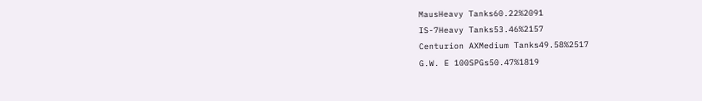MausHeavy Tanks60.22%2091
IS-7Heavy Tanks53.46%2157
Centurion AXMedium Tanks49.58%2517
G.W. E 100SPGs50.47%1819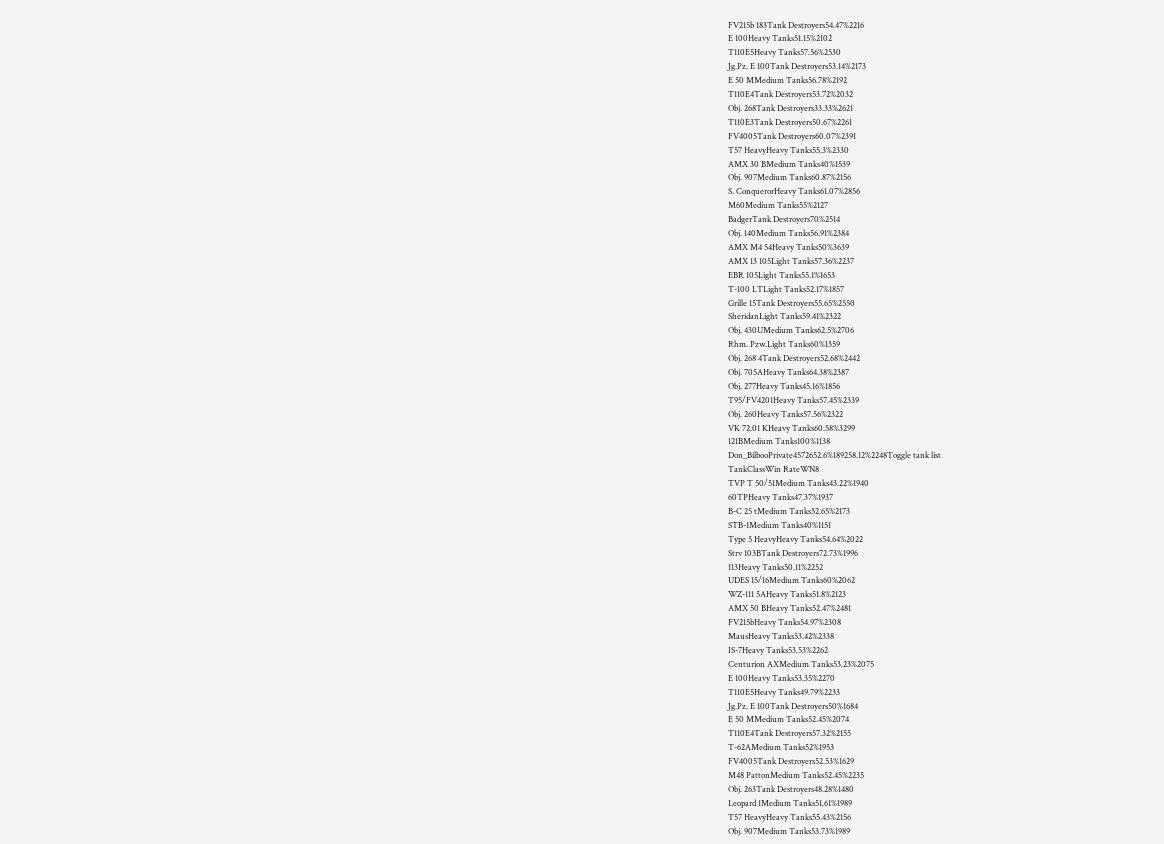FV215b 183Tank Destroyers54.47%2216
E 100Heavy Tanks51.15%2102
T110E5Heavy Tanks57.56%2530
Jg.Pz. E 100Tank Destroyers53.14%2173
E 50 MMedium Tanks56.78%2192
T110E4Tank Destroyers53.72%2032
Obj. 268Tank Destroyers33.33%2621
T110E3Tank Destroyers50.67%2261
FV4005Tank Destroyers60.07%2391
T57 HeavyHeavy Tanks55.3%2330
AMX 30 BMedium Tanks40%1539
Obj. 907Medium Tanks60.87%2156
S. ConquerorHeavy Tanks61.07%2856
M60Medium Tanks55%2127
BadgerTank Destroyers70%2514
Obj. 140Medium Tanks56.91%2384
AMX M4 54Heavy Tanks50%3639
AMX 13 105Light Tanks57.36%2237
EBR 105Light Tanks55.1%1653
T-100 LTLight Tanks52.17%1857
Grille 15Tank Destroyers55.65%2550
SheridanLight Tanks59.41%2322
Obj. 430UMedium Tanks62.5%2706
Rhm. Pzw.Light Tanks60%1359
Obj. 268 4Tank Destroyers52.68%2442
Obj. 705AHeavy Tanks64.38%2387
Obj. 277Heavy Tanks45.16%1856
T95/FV4201Heavy Tanks57.45%2339
Obj. 260Heavy Tanks57.56%2322
VK 72.01 KHeavy Tanks60.58%3299
121BMedium Tanks100%1138
Don_BilbooPrivate4572652.6%189258.12%2248Toggle tank list
TankClassWin RateWN8
TVP T 50/51Medium Tanks43.22%1940
60TPHeavy Tanks47.37%1937
B-C 25 tMedium Tanks52.65%2173
STB-1Medium Tanks40%1151
Type 5 HeavyHeavy Tanks54.64%2022
Strv 103BTank Destroyers72.73%1996
113Heavy Tanks50.11%2252
UDES 15/16Medium Tanks60%2062
WZ-111 5AHeavy Tanks51.8%2123
AMX 50 BHeavy Tanks52.47%2481
FV215bHeavy Tanks54.97%2308
MausHeavy Tanks53.42%2338
IS-7Heavy Tanks53.53%2262
Centurion AXMedium Tanks53.23%2075
E 100Heavy Tanks53.35%2270
T110E5Heavy Tanks49.79%2233
Jg.Pz. E 100Tank Destroyers50%1684
E 50 MMedium Tanks52.45%2074
T110E4Tank Destroyers57.32%2155
T-62AMedium Tanks52%1953
FV4005Tank Destroyers52.53%1629
M48 PattonMedium Tanks52.45%2235
Obj. 263Tank Destroyers48.28%1480
Leopard 1Medium Tanks51.61%1989
T57 HeavyHeavy Tanks55.43%2156
Obj. 907Medium Tanks53.73%1989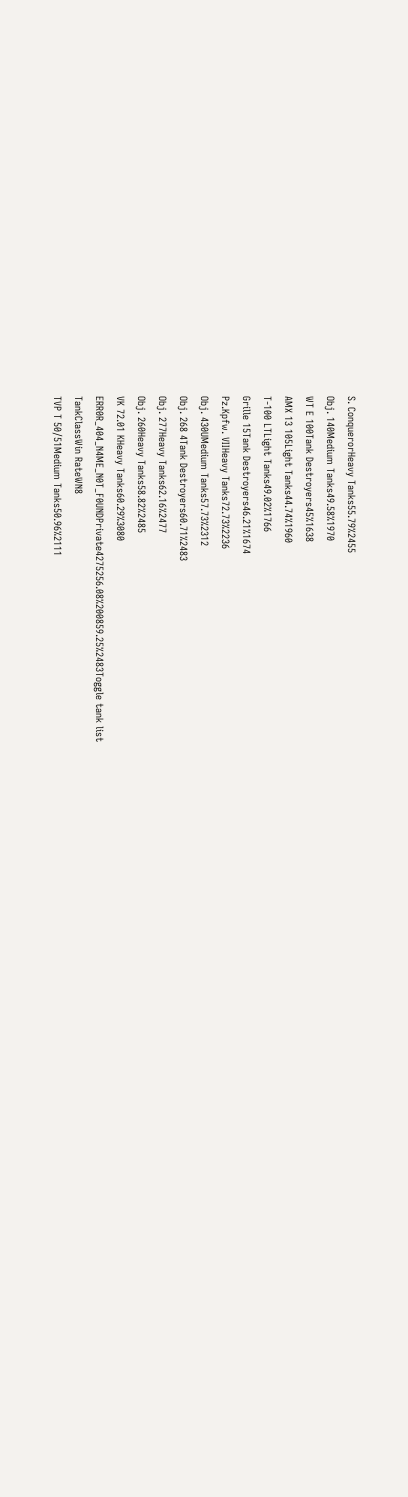S. ConquerorHeavy Tanks55.79%2455
Obj. 140Medium Tanks49.58%1970
WT E 100Tank Destroyers45%1638
AMX 13 105Light Tanks44.74%1960
T-100 LTLight Tanks49.02%1766
Grille 15Tank Destroyers46.21%1674
Pz.Kpfw. VIIHeavy Tanks72.73%2236
Obj. 430UMedium Tanks57.73%2312
Obj. 268 4Tank Destroyers60.71%2483
Obj. 277Heavy Tanks62.16%2477
Obj. 260Heavy Tanks58.82%2485
VK 72.01 KHeavy Tanks60.29%3080
ERR0R_404_N4ME_N0T_F0UNDPrivate4275256.08%200859.25%2483Toggle tank list
TankClassWin RateWN8
TVP T 50/51Medium Tanks50.96%2111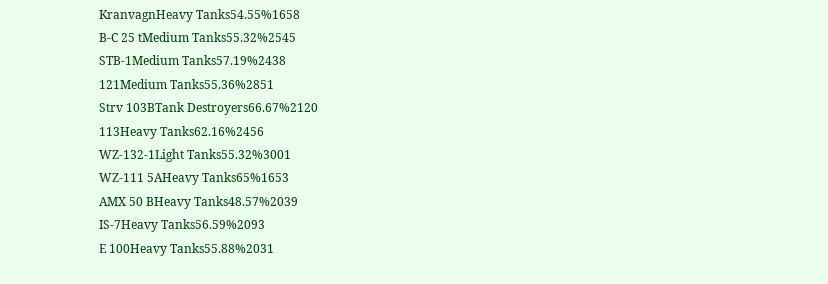KranvagnHeavy Tanks54.55%1658
B-C 25 tMedium Tanks55.32%2545
STB-1Medium Tanks57.19%2438
121Medium Tanks55.36%2851
Strv 103BTank Destroyers66.67%2120
113Heavy Tanks62.16%2456
WZ-132-1Light Tanks55.32%3001
WZ-111 5AHeavy Tanks65%1653
AMX 50 BHeavy Tanks48.57%2039
IS-7Heavy Tanks56.59%2093
E 100Heavy Tanks55.88%2031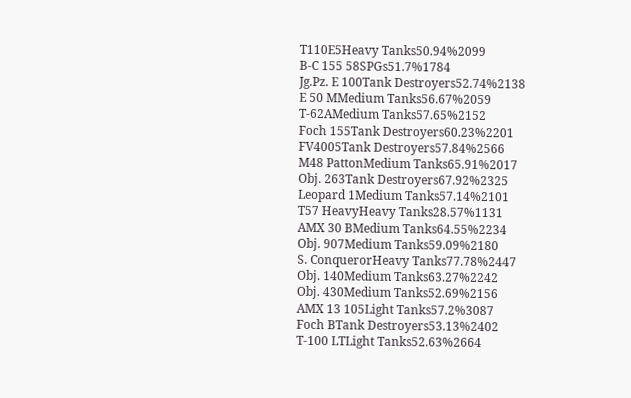T110E5Heavy Tanks50.94%2099
B-C 155 58SPGs51.7%1784
Jg.Pz. E 100Tank Destroyers52.74%2138
E 50 MMedium Tanks56.67%2059
T-62AMedium Tanks57.65%2152
Foch 155Tank Destroyers60.23%2201
FV4005Tank Destroyers57.84%2566
M48 PattonMedium Tanks65.91%2017
Obj. 263Tank Destroyers67.92%2325
Leopard 1Medium Tanks57.14%2101
T57 HeavyHeavy Tanks28.57%1131
AMX 30 BMedium Tanks64.55%2234
Obj. 907Medium Tanks59.09%2180
S. ConquerorHeavy Tanks77.78%2447
Obj. 140Medium Tanks63.27%2242
Obj. 430Medium Tanks52.69%2156
AMX 13 105Light Tanks57.2%3087
Foch BTank Destroyers53.13%2402
T-100 LTLight Tanks52.63%2664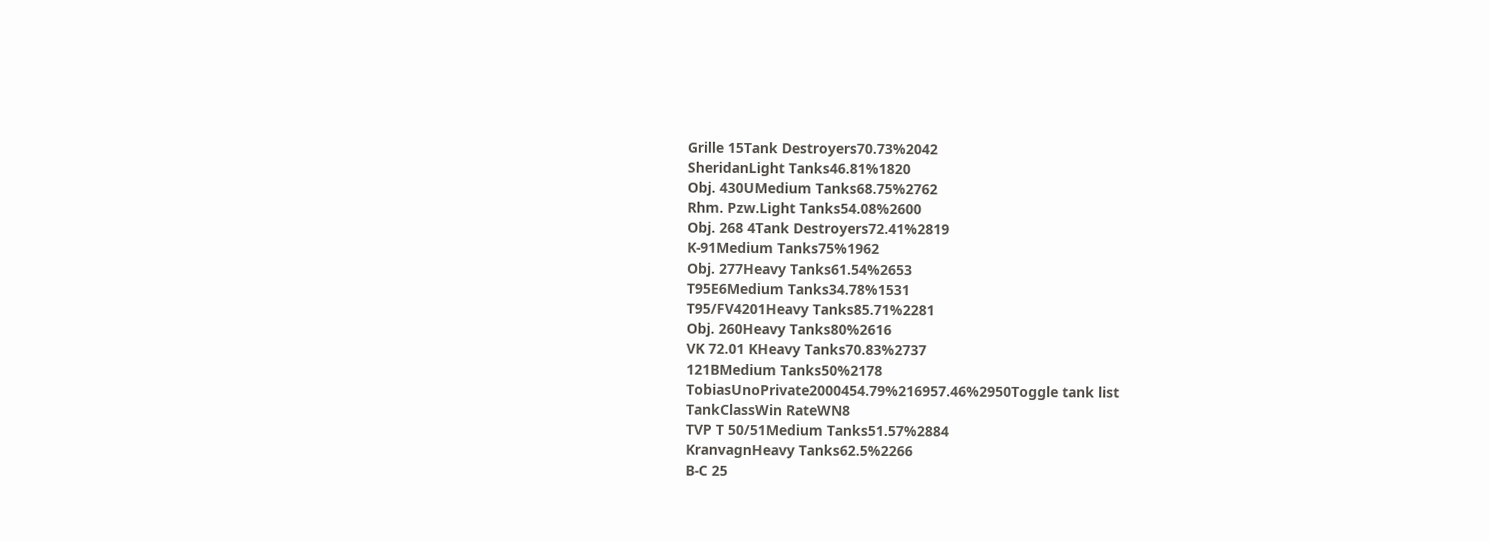Grille 15Tank Destroyers70.73%2042
SheridanLight Tanks46.81%1820
Obj. 430UMedium Tanks68.75%2762
Rhm. Pzw.Light Tanks54.08%2600
Obj. 268 4Tank Destroyers72.41%2819
K-91Medium Tanks75%1962
Obj. 277Heavy Tanks61.54%2653
T95E6Medium Tanks34.78%1531
T95/FV4201Heavy Tanks85.71%2281
Obj. 260Heavy Tanks80%2616
VK 72.01 KHeavy Tanks70.83%2737
121BMedium Tanks50%2178
TobiasUnoPrivate2000454.79%216957.46%2950Toggle tank list
TankClassWin RateWN8
TVP T 50/51Medium Tanks51.57%2884
KranvagnHeavy Tanks62.5%2266
B-C 25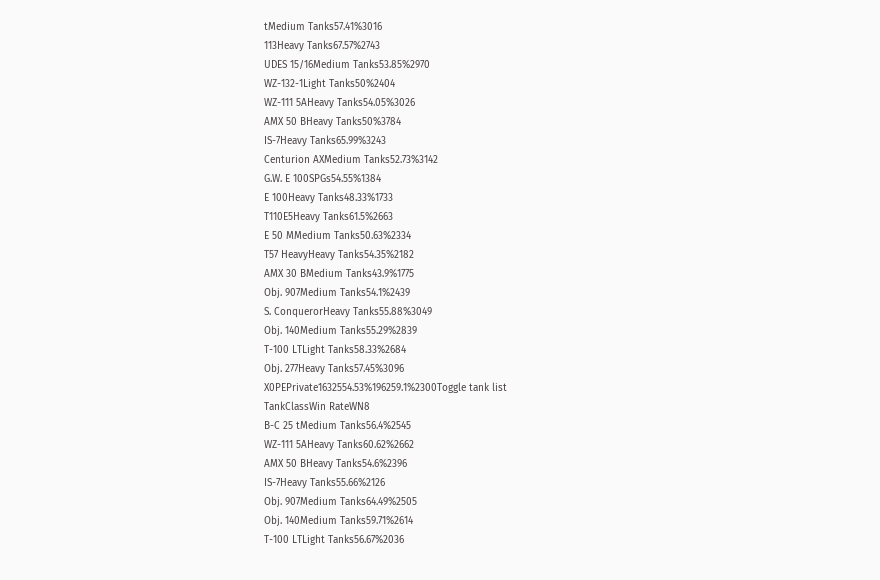tMedium Tanks57.41%3016
113Heavy Tanks67.57%2743
UDES 15/16Medium Tanks53.85%2970
WZ-132-1Light Tanks50%2404
WZ-111 5AHeavy Tanks54.05%3026
AMX 50 BHeavy Tanks50%3784
IS-7Heavy Tanks65.99%3243
Centurion AXMedium Tanks52.73%3142
G.W. E 100SPGs54.55%1384
E 100Heavy Tanks48.33%1733
T110E5Heavy Tanks61.5%2663
E 50 MMedium Tanks50.63%2334
T57 HeavyHeavy Tanks54.35%2182
AMX 30 BMedium Tanks43.9%1775
Obj. 907Medium Tanks54.1%2439
S. ConquerorHeavy Tanks55.88%3049
Obj. 140Medium Tanks55.29%2839
T-100 LTLight Tanks58.33%2684
Obj. 277Heavy Tanks57.45%3096
X0PEPrivate1632554.53%196259.1%2300Toggle tank list
TankClassWin RateWN8
B-C 25 tMedium Tanks56.4%2545
WZ-111 5AHeavy Tanks60.62%2662
AMX 50 BHeavy Tanks54.6%2396
IS-7Heavy Tanks55.66%2126
Obj. 907Medium Tanks64.49%2505
Obj. 140Medium Tanks59.71%2614
T-100 LTLight Tanks56.67%2036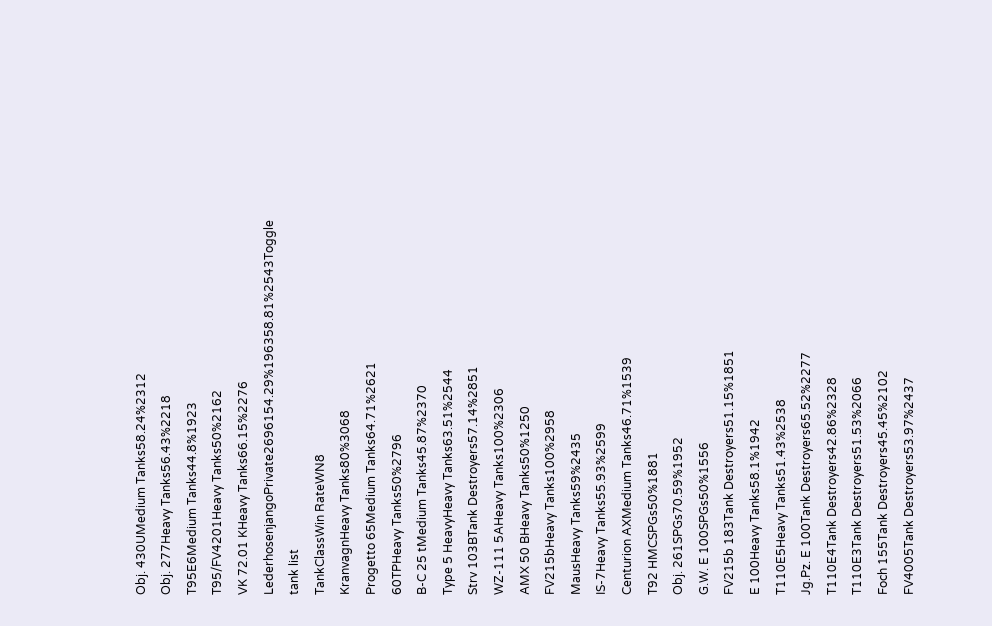Obj. 430UMedium Tanks58.24%2312
Obj. 277Heavy Tanks56.43%2218
T95E6Medium Tanks44.8%1923
T95/FV4201Heavy Tanks50%2162
VK 72.01 KHeavy Tanks66.15%2276
LederhosenjangoPrivate2696154.29%196358.81%2543Toggle tank list
TankClassWin RateWN8
KranvagnHeavy Tanks80%3068
Progetto 65Medium Tanks64.71%2621
60TPHeavy Tanks50%2796
B-C 25 tMedium Tanks45.87%2370
Type 5 HeavyHeavy Tanks63.51%2544
Strv 103BTank Destroyers57.14%2851
WZ-111 5AHeavy Tanks100%2306
AMX 50 BHeavy Tanks50%1250
FV215bHeavy Tanks100%2958
MausHeavy Tanks59%2435
IS-7Heavy Tanks55.93%2599
Centurion AXMedium Tanks46.71%1539
T92 HMCSPGs50%1881
Obj. 261SPGs70.59%1952
G.W. E 100SPGs50%1556
FV215b 183Tank Destroyers51.15%1851
E 100Heavy Tanks58.1%1942
T110E5Heavy Tanks51.43%2538
Jg.Pz. E 100Tank Destroyers65.52%2277
T110E4Tank Destroyers42.86%2328
T110E3Tank Destroyers51.53%2066
Foch 155Tank Destroyers45.45%2102
FV4005Tank Destroyers53.97%2437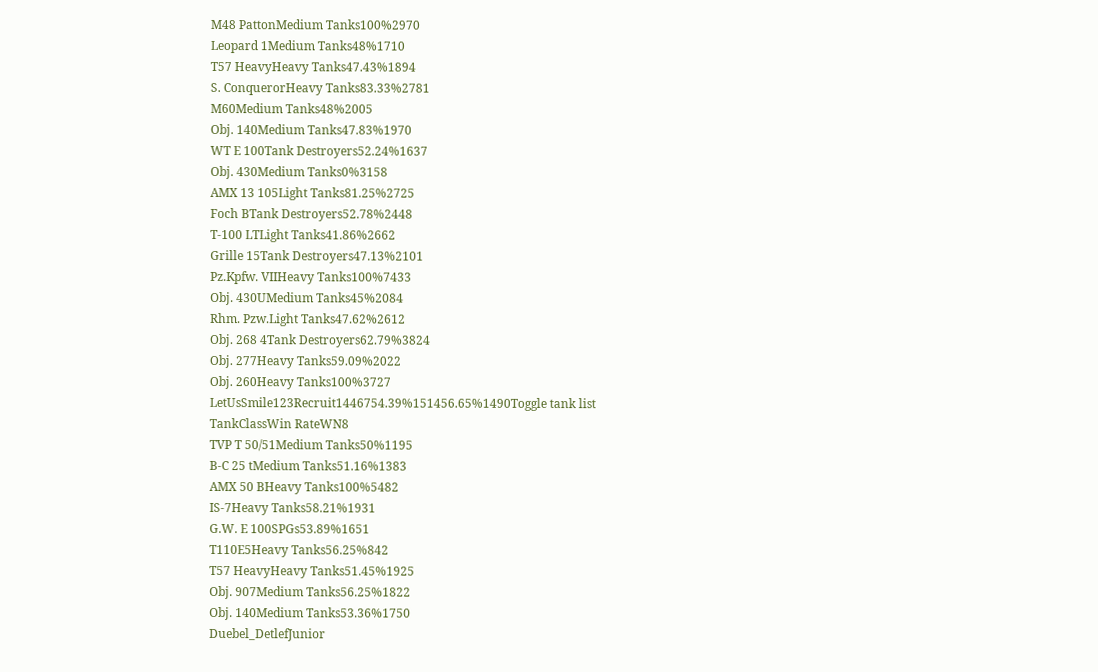M48 PattonMedium Tanks100%2970
Leopard 1Medium Tanks48%1710
T57 HeavyHeavy Tanks47.43%1894
S. ConquerorHeavy Tanks83.33%2781
M60Medium Tanks48%2005
Obj. 140Medium Tanks47.83%1970
WT E 100Tank Destroyers52.24%1637
Obj. 430Medium Tanks0%3158
AMX 13 105Light Tanks81.25%2725
Foch BTank Destroyers52.78%2448
T-100 LTLight Tanks41.86%2662
Grille 15Tank Destroyers47.13%2101
Pz.Kpfw. VIIHeavy Tanks100%7433
Obj. 430UMedium Tanks45%2084
Rhm. Pzw.Light Tanks47.62%2612
Obj. 268 4Tank Destroyers62.79%3824
Obj. 277Heavy Tanks59.09%2022
Obj. 260Heavy Tanks100%3727
LetUsSmile123Recruit1446754.39%151456.65%1490Toggle tank list
TankClassWin RateWN8
TVP T 50/51Medium Tanks50%1195
B-C 25 tMedium Tanks51.16%1383
AMX 50 BHeavy Tanks100%5482
IS-7Heavy Tanks58.21%1931
G.W. E 100SPGs53.89%1651
T110E5Heavy Tanks56.25%842
T57 HeavyHeavy Tanks51.45%1925
Obj. 907Medium Tanks56.25%1822
Obj. 140Medium Tanks53.36%1750
Duebel_DetlefJunior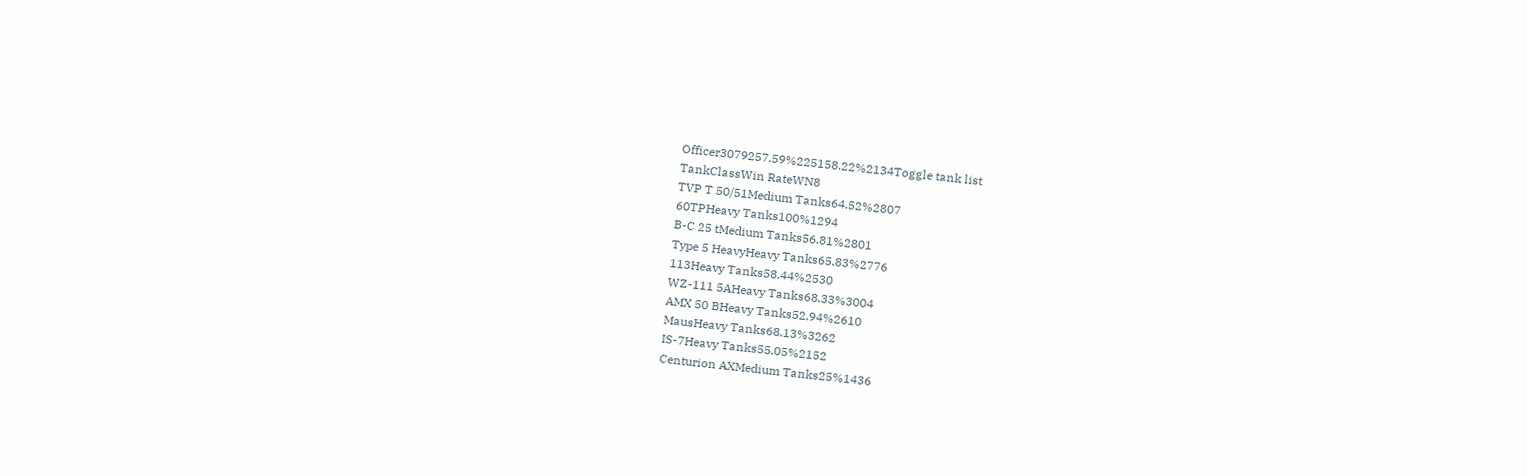Officer3079257.59%225158.22%2134Toggle tank list
TankClassWin RateWN8
TVP T 50/51Medium Tanks64.52%2807
60TPHeavy Tanks100%1294
B-C 25 tMedium Tanks56.81%2801
Type 5 HeavyHeavy Tanks65.83%2776
113Heavy Tanks58.44%2530
WZ-111 5AHeavy Tanks68.33%3004
AMX 50 BHeavy Tanks52.94%2610
MausHeavy Tanks68.13%3262
IS-7Heavy Tanks55.05%2152
Centurion AXMedium Tanks25%1436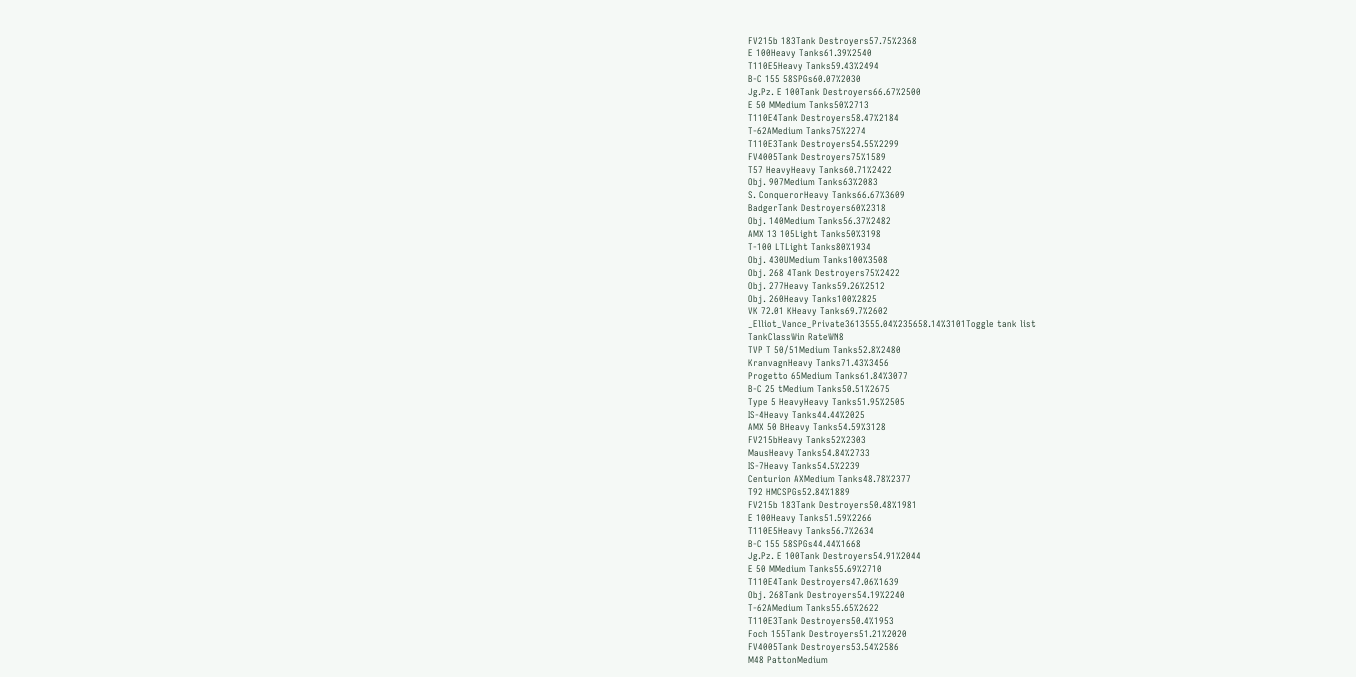FV215b 183Tank Destroyers57.75%2368
E 100Heavy Tanks61.39%2540
T110E5Heavy Tanks59.43%2494
B-C 155 58SPGs60.07%2030
Jg.Pz. E 100Tank Destroyers66.67%2500
E 50 MMedium Tanks50%2713
T110E4Tank Destroyers58.47%2184
T-62AMedium Tanks75%2274
T110E3Tank Destroyers54.55%2299
FV4005Tank Destroyers75%1589
T57 HeavyHeavy Tanks60.71%2422
Obj. 907Medium Tanks63%2083
S. ConquerorHeavy Tanks66.67%3609
BadgerTank Destroyers60%2318
Obj. 140Medium Tanks56.37%2482
AMX 13 105Light Tanks50%3198
T-100 LTLight Tanks80%1934
Obj. 430UMedium Tanks100%3508
Obj. 268 4Tank Destroyers75%2422
Obj. 277Heavy Tanks59.26%2512
Obj. 260Heavy Tanks100%2825
VK 72.01 KHeavy Tanks69.7%2602
_Elliot_Vance_Private3613555.04%235658.14%3101Toggle tank list
TankClassWin RateWN8
TVP T 50/51Medium Tanks52.8%2480
KranvagnHeavy Tanks71.43%3456
Progetto 65Medium Tanks61.84%3077
B-C 25 tMedium Tanks50.51%2675
Type 5 HeavyHeavy Tanks51.95%2505
IS-4Heavy Tanks44.44%2025
AMX 50 BHeavy Tanks54.59%3128
FV215bHeavy Tanks52%2303
MausHeavy Tanks54.84%2733
IS-7Heavy Tanks54.5%2239
Centurion AXMedium Tanks48.78%2377
T92 HMCSPGs52.84%1889
FV215b 183Tank Destroyers50.48%1981
E 100Heavy Tanks51.59%2266
T110E5Heavy Tanks56.7%2634
B-C 155 58SPGs44.44%1668
Jg.Pz. E 100Tank Destroyers54.91%2044
E 50 MMedium Tanks55.69%2710
T110E4Tank Destroyers47.06%1639
Obj. 268Tank Destroyers54.19%2240
T-62AMedium Tanks55.65%2622
T110E3Tank Destroyers50.4%1953
Foch 155Tank Destroyers51.21%2020
FV4005Tank Destroyers53.54%2586
M48 PattonMedium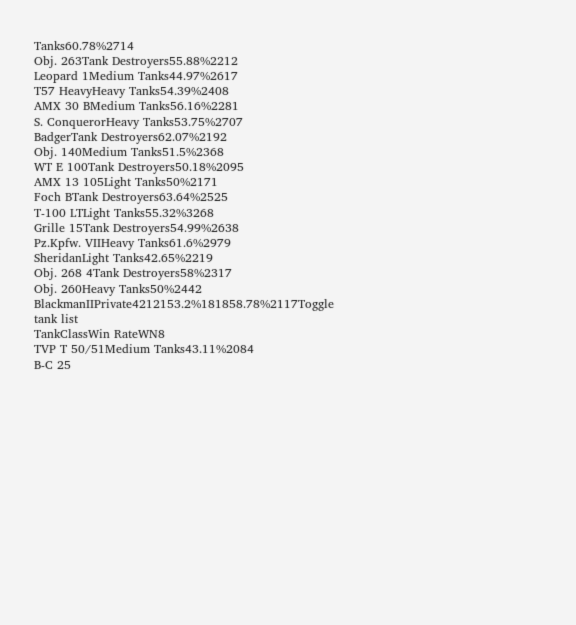Tanks60.78%2714
Obj. 263Tank Destroyers55.88%2212
Leopard 1Medium Tanks44.97%2617
T57 HeavyHeavy Tanks54.39%2408
AMX 30 BMedium Tanks56.16%2281
S. ConquerorHeavy Tanks53.75%2707
BadgerTank Destroyers62.07%2192
Obj. 140Medium Tanks51.5%2368
WT E 100Tank Destroyers50.18%2095
AMX 13 105Light Tanks50%2171
Foch BTank Destroyers63.64%2525
T-100 LTLight Tanks55.32%3268
Grille 15Tank Destroyers54.99%2638
Pz.Kpfw. VIIHeavy Tanks61.6%2979
SheridanLight Tanks42.65%2219
Obj. 268 4Tank Destroyers58%2317
Obj. 260Heavy Tanks50%2442
BlackmanIIPrivate4212153.2%181858.78%2117Toggle tank list
TankClassWin RateWN8
TVP T 50/51Medium Tanks43.11%2084
B-C 25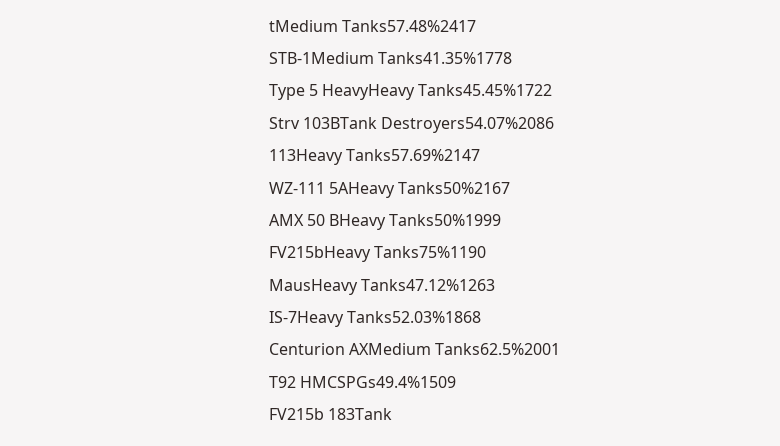tMedium Tanks57.48%2417
STB-1Medium Tanks41.35%1778
Type 5 HeavyHeavy Tanks45.45%1722
Strv 103BTank Destroyers54.07%2086
113Heavy Tanks57.69%2147
WZ-111 5AHeavy Tanks50%2167
AMX 50 BHeavy Tanks50%1999
FV215bHeavy Tanks75%1190
MausHeavy Tanks47.12%1263
IS-7Heavy Tanks52.03%1868
Centurion AXMedium Tanks62.5%2001
T92 HMCSPGs49.4%1509
FV215b 183Tank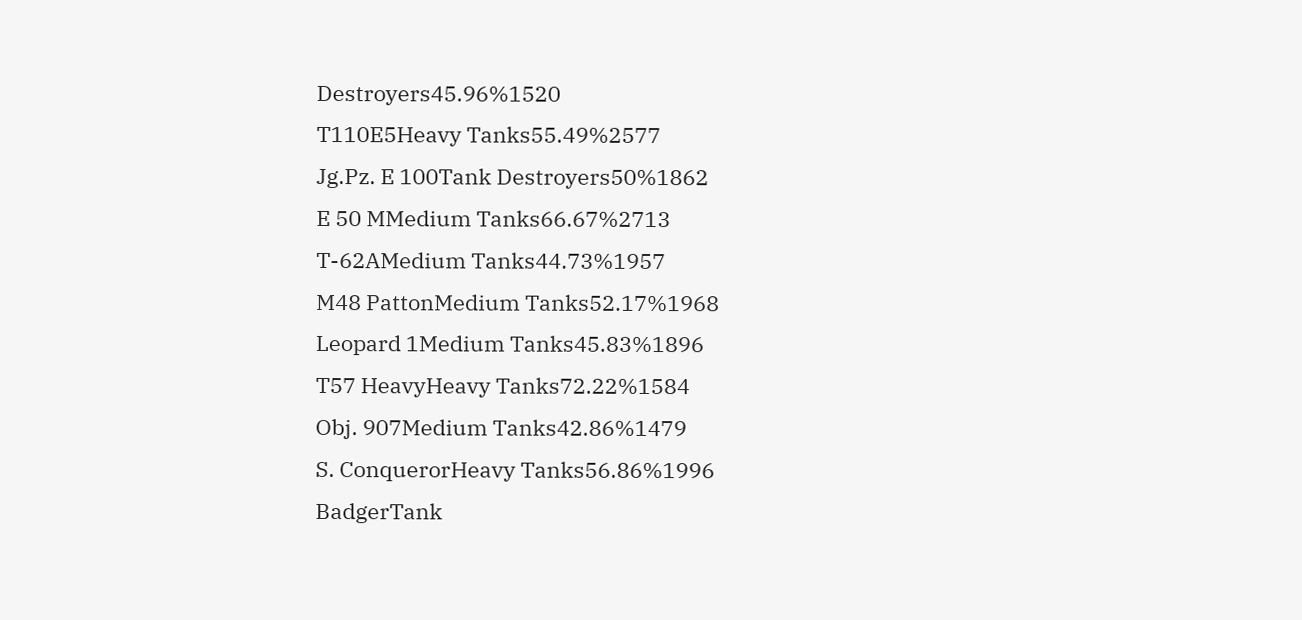Destroyers45.96%1520
T110E5Heavy Tanks55.49%2577
Jg.Pz. E 100Tank Destroyers50%1862
E 50 MMedium Tanks66.67%2713
T-62AMedium Tanks44.73%1957
M48 PattonMedium Tanks52.17%1968
Leopard 1Medium Tanks45.83%1896
T57 HeavyHeavy Tanks72.22%1584
Obj. 907Medium Tanks42.86%1479
S. ConquerorHeavy Tanks56.86%1996
BadgerTank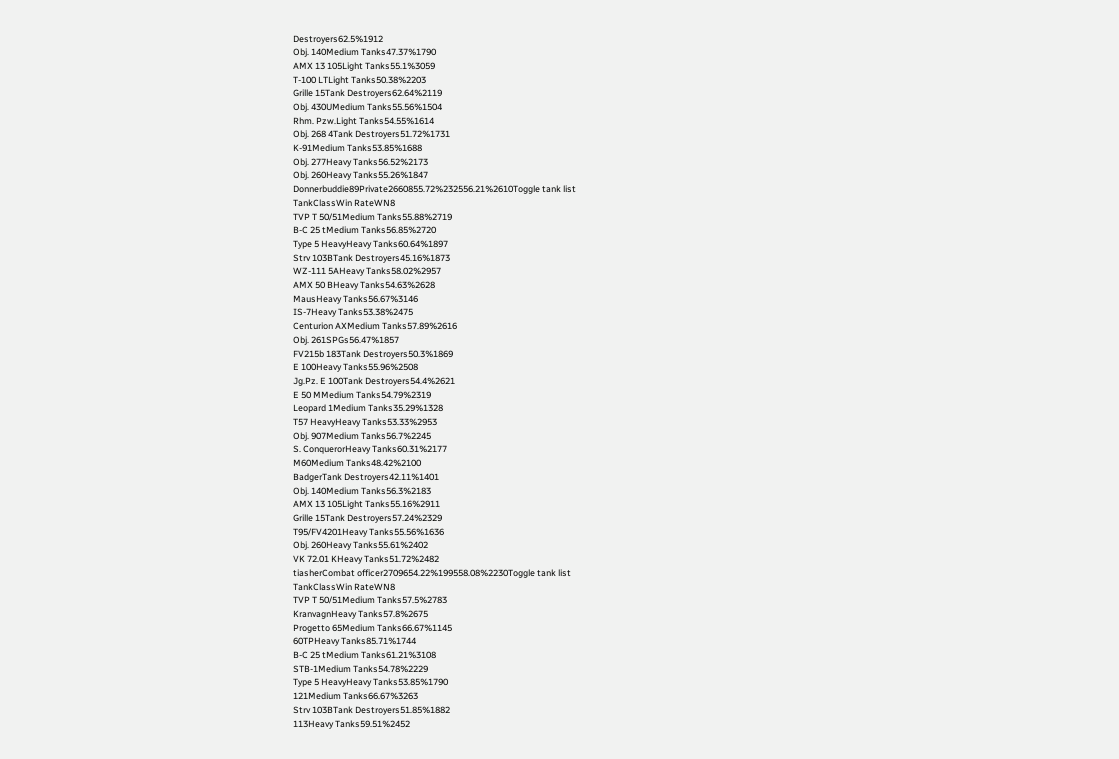Destroyers62.5%1912
Obj. 140Medium Tanks47.37%1790
AMX 13 105Light Tanks55.1%3059
T-100 LTLight Tanks50.38%2203
Grille 15Tank Destroyers62.64%2119
Obj. 430UMedium Tanks55.56%1504
Rhm. Pzw.Light Tanks54.55%1614
Obj. 268 4Tank Destroyers51.72%1731
K-91Medium Tanks53.85%1688
Obj. 277Heavy Tanks56.52%2173
Obj. 260Heavy Tanks55.26%1847
Donnerbuddie89Private2660855.72%232556.21%2610Toggle tank list
TankClassWin RateWN8
TVP T 50/51Medium Tanks55.88%2719
B-C 25 tMedium Tanks56.85%2720
Type 5 HeavyHeavy Tanks60.64%1897
Strv 103BTank Destroyers45.16%1873
WZ-111 5AHeavy Tanks58.02%2957
AMX 50 BHeavy Tanks54.63%2628
MausHeavy Tanks56.67%3146
IS-7Heavy Tanks53.38%2475
Centurion AXMedium Tanks57.89%2616
Obj. 261SPGs56.47%1857
FV215b 183Tank Destroyers50.3%1869
E 100Heavy Tanks55.96%2508
Jg.Pz. E 100Tank Destroyers54.4%2621
E 50 MMedium Tanks54.79%2319
Leopard 1Medium Tanks35.29%1328
T57 HeavyHeavy Tanks53.33%2953
Obj. 907Medium Tanks56.7%2245
S. ConquerorHeavy Tanks60.31%2177
M60Medium Tanks48.42%2100
BadgerTank Destroyers42.11%1401
Obj. 140Medium Tanks56.3%2183
AMX 13 105Light Tanks55.16%2911
Grille 15Tank Destroyers57.24%2329
T95/FV4201Heavy Tanks55.56%1636
Obj. 260Heavy Tanks55.61%2402
VK 72.01 KHeavy Tanks51.72%2482
tiasherCombat officer2709654.22%199558.08%2230Toggle tank list
TankClassWin RateWN8
TVP T 50/51Medium Tanks57.5%2783
KranvagnHeavy Tanks57.8%2675
Progetto 65Medium Tanks66.67%1145
60TPHeavy Tanks85.71%1744
B-C 25 tMedium Tanks61.21%3108
STB-1Medium Tanks54.78%2229
Type 5 HeavyHeavy Tanks53.85%1790
121Medium Tanks66.67%3263
Strv 103BTank Destroyers51.85%1882
113Heavy Tanks59.51%2452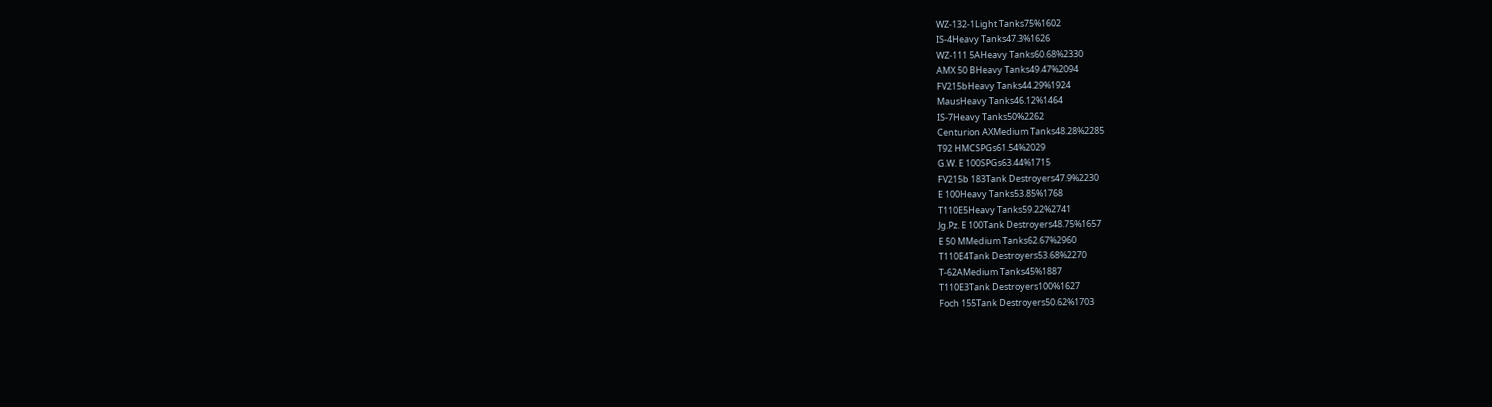WZ-132-1Light Tanks75%1602
IS-4Heavy Tanks47.3%1626
WZ-111 5AHeavy Tanks60.68%2330
AMX 50 BHeavy Tanks49.47%2094
FV215bHeavy Tanks44.29%1924
MausHeavy Tanks46.12%1464
IS-7Heavy Tanks50%2262
Centurion AXMedium Tanks48.28%2285
T92 HMCSPGs61.54%2029
G.W. E 100SPGs63.44%1715
FV215b 183Tank Destroyers47.9%2230
E 100Heavy Tanks53.85%1768
T110E5Heavy Tanks59.22%2741
Jg.Pz. E 100Tank Destroyers48.75%1657
E 50 MMedium Tanks62.67%2960
T110E4Tank Destroyers53.68%2270
T-62AMedium Tanks45%1887
T110E3Tank Destroyers100%1627
Foch 155Tank Destroyers50.62%1703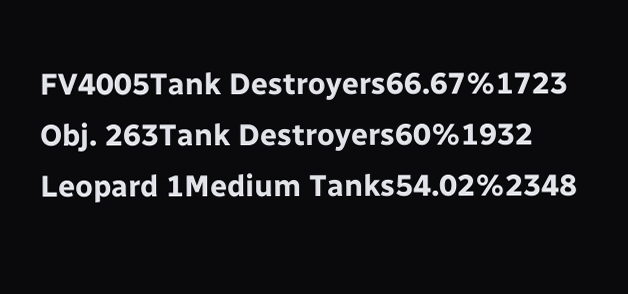FV4005Tank Destroyers66.67%1723
Obj. 263Tank Destroyers60%1932
Leopard 1Medium Tanks54.02%2348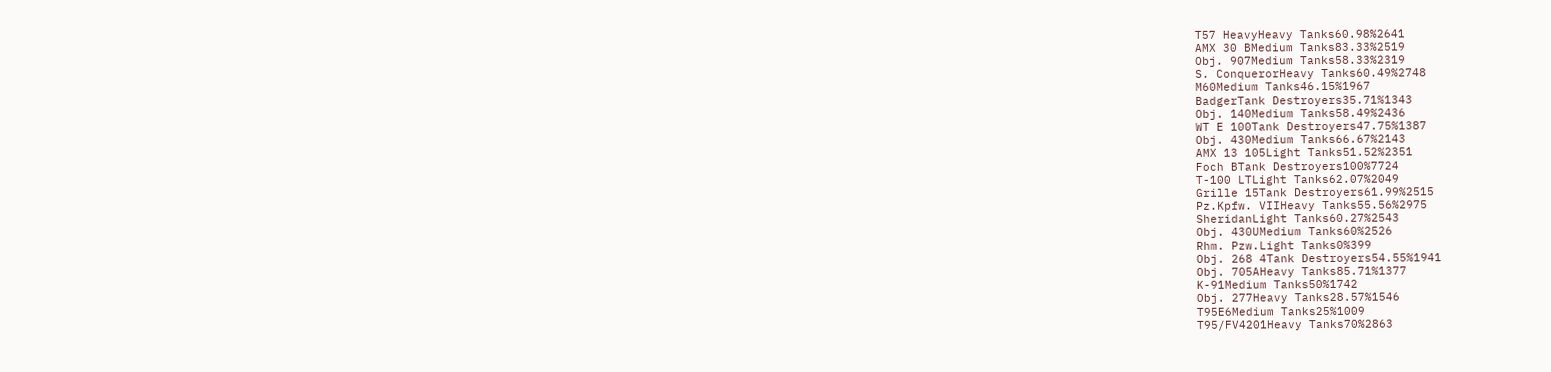T57 HeavyHeavy Tanks60.98%2641
AMX 30 BMedium Tanks83.33%2519
Obj. 907Medium Tanks58.33%2319
S. ConquerorHeavy Tanks60.49%2748
M60Medium Tanks46.15%1967
BadgerTank Destroyers35.71%1343
Obj. 140Medium Tanks58.49%2436
WT E 100Tank Destroyers47.75%1387
Obj. 430Medium Tanks66.67%2143
AMX 13 105Light Tanks51.52%2351
Foch BTank Destroyers100%7724
T-100 LTLight Tanks62.07%2049
Grille 15Tank Destroyers61.99%2515
Pz.Kpfw. VIIHeavy Tanks55.56%2975
SheridanLight Tanks60.27%2543
Obj. 430UMedium Tanks60%2526
Rhm. Pzw.Light Tanks0%399
Obj. 268 4Tank Destroyers54.55%1941
Obj. 705AHeavy Tanks85.71%1377
K-91Medium Tanks50%1742
Obj. 277Heavy Tanks28.57%1546
T95E6Medium Tanks25%1009
T95/FV4201Heavy Tanks70%2863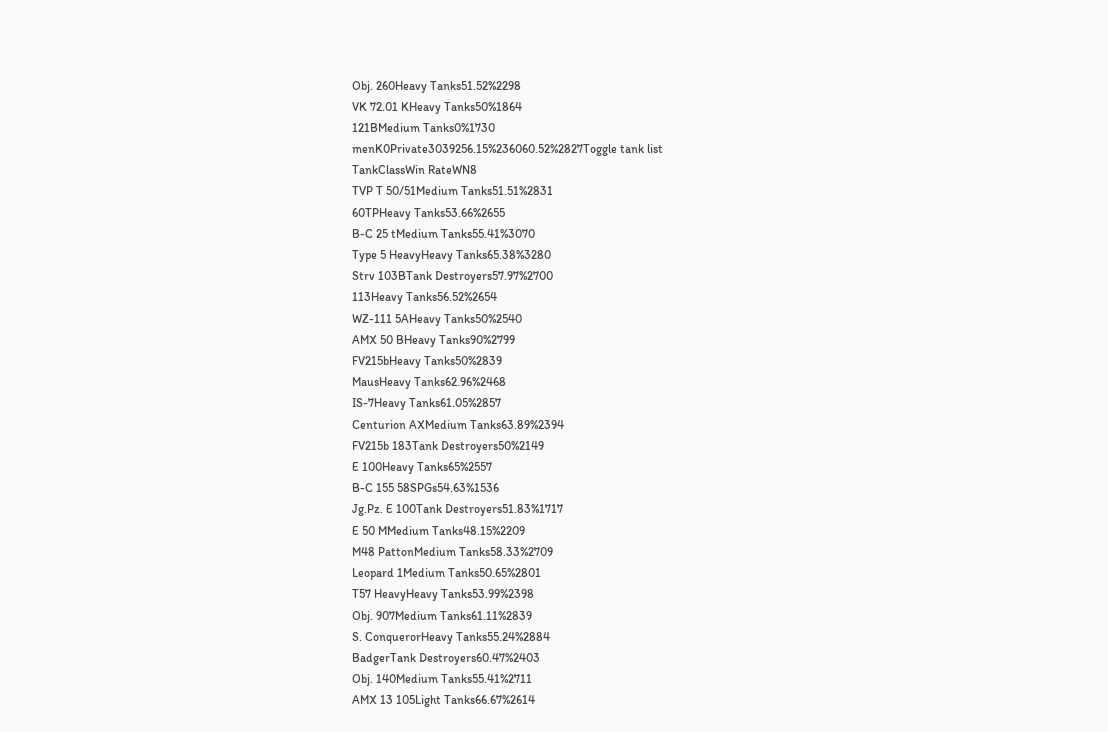Obj. 260Heavy Tanks51.52%2298
VK 72.01 KHeavy Tanks50%1864
121BMedium Tanks0%1730
menK0Private3039256.15%236060.52%2827Toggle tank list
TankClassWin RateWN8
TVP T 50/51Medium Tanks51.51%2831
60TPHeavy Tanks53.66%2655
B-C 25 tMedium Tanks55.41%3070
Type 5 HeavyHeavy Tanks65.38%3280
Strv 103BTank Destroyers57.97%2700
113Heavy Tanks56.52%2654
WZ-111 5AHeavy Tanks50%2540
AMX 50 BHeavy Tanks90%2799
FV215bHeavy Tanks50%2839
MausHeavy Tanks62.96%2468
IS-7Heavy Tanks61.05%2857
Centurion AXMedium Tanks63.89%2394
FV215b 183Tank Destroyers50%2149
E 100Heavy Tanks65%2557
B-C 155 58SPGs54.63%1536
Jg.Pz. E 100Tank Destroyers51.83%1717
E 50 MMedium Tanks48.15%2209
M48 PattonMedium Tanks58.33%2709
Leopard 1Medium Tanks50.65%2801
T57 HeavyHeavy Tanks53.99%2398
Obj. 907Medium Tanks61.11%2839
S. ConquerorHeavy Tanks55.24%2884
BadgerTank Destroyers60.47%2403
Obj. 140Medium Tanks55.41%2711
AMX 13 105Light Tanks66.67%2614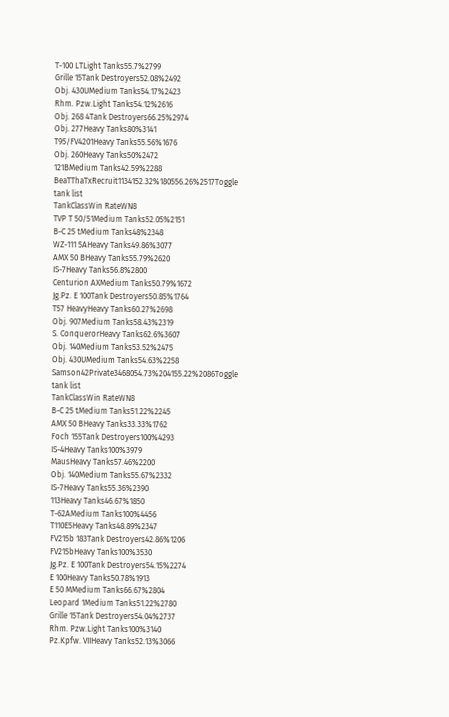T-100 LTLight Tanks55.7%2799
Grille 15Tank Destroyers52.08%2492
Obj. 430UMedium Tanks54.17%2423
Rhm. Pzw.Light Tanks54.12%2616
Obj. 268 4Tank Destroyers66.25%2974
Obj. 277Heavy Tanks80%3141
T95/FV4201Heavy Tanks55.56%1676
Obj. 260Heavy Tanks50%2472
121BMedium Tanks42.59%2288
BeaTThaTxRecruit1134152.32%180556.26%2517Toggle tank list
TankClassWin RateWN8
TVP T 50/51Medium Tanks52.05%2151
B-C 25 tMedium Tanks48%2348
WZ-111 5AHeavy Tanks49.86%3077
AMX 50 BHeavy Tanks55.79%2620
IS-7Heavy Tanks56.8%2800
Centurion AXMedium Tanks50.79%1672
Jg.Pz. E 100Tank Destroyers50.85%1764
T57 HeavyHeavy Tanks60.27%2698
Obj. 907Medium Tanks58.43%2319
S. ConquerorHeavy Tanks62.6%3607
Obj. 140Medium Tanks53.52%2475
Obj. 430UMedium Tanks54.63%2258
Samson42Private3468054.73%204155.22%2086Toggle tank list
TankClassWin RateWN8
B-C 25 tMedium Tanks51.22%2245
AMX 50 BHeavy Tanks33.33%1762
Foch 155Tank Destroyers100%4293
IS-4Heavy Tanks100%3979
MausHeavy Tanks57.46%2200
Obj. 140Medium Tanks55.67%2332
IS-7Heavy Tanks55.36%2390
113Heavy Tanks46.67%1850
T-62AMedium Tanks100%4456
T110E5Heavy Tanks48.89%2347
FV215b 183Tank Destroyers42.86%1206
FV215bHeavy Tanks100%3530
Jg.Pz. E 100Tank Destroyers54.15%2274
E 100Heavy Tanks50.78%1913
E 50 MMedium Tanks66.67%2804
Leopard 1Medium Tanks51.22%2780
Grille 15Tank Destroyers54.04%2737
Rhm. Pzw.Light Tanks100%3140
Pz.Kpfw. VIIHeavy Tanks52.13%3066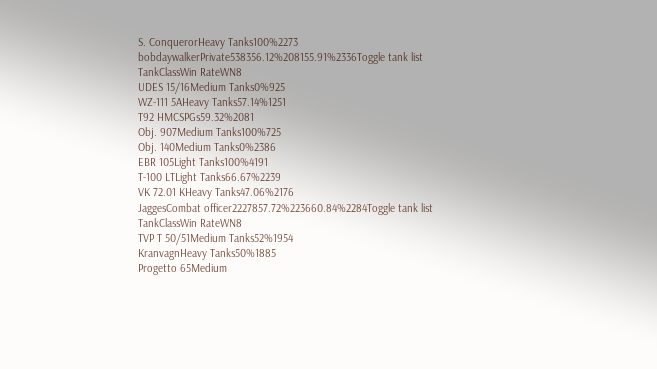S. ConquerorHeavy Tanks100%2273
bobdaywalkerPrivate538356.12%208155.91%2336Toggle tank list
TankClassWin RateWN8
UDES 15/16Medium Tanks0%925
WZ-111 5AHeavy Tanks57.14%1251
T92 HMCSPGs59.32%2081
Obj. 907Medium Tanks100%725
Obj. 140Medium Tanks0%2386
EBR 105Light Tanks100%4191
T-100 LTLight Tanks66.67%2239
VK 72.01 KHeavy Tanks47.06%2176
JaggesCombat officer2227857.72%223660.84%2284Toggle tank list
TankClassWin RateWN8
TVP T 50/51Medium Tanks52%1954
KranvagnHeavy Tanks50%1885
Progetto 65Medium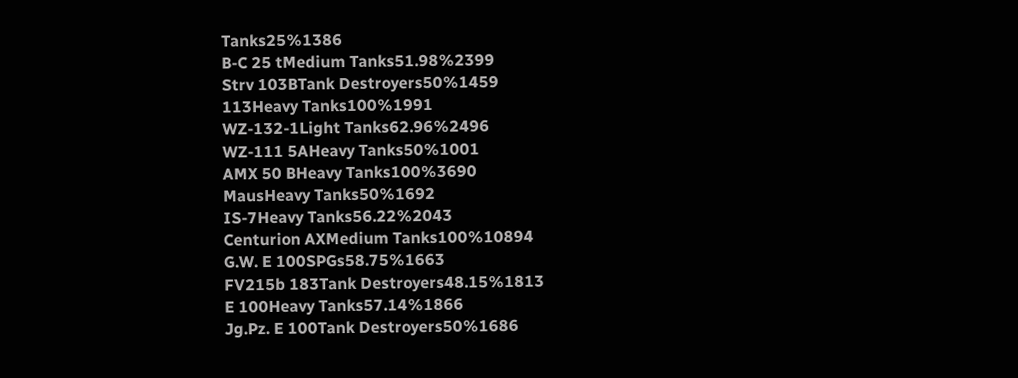Tanks25%1386
B-C 25 tMedium Tanks51.98%2399
Strv 103BTank Destroyers50%1459
113Heavy Tanks100%1991
WZ-132-1Light Tanks62.96%2496
WZ-111 5AHeavy Tanks50%1001
AMX 50 BHeavy Tanks100%3690
MausHeavy Tanks50%1692
IS-7Heavy Tanks56.22%2043
Centurion AXMedium Tanks100%10894
G.W. E 100SPGs58.75%1663
FV215b 183Tank Destroyers48.15%1813
E 100Heavy Tanks57.14%1866
Jg.Pz. E 100Tank Destroyers50%1686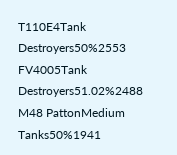T110E4Tank Destroyers50%2553
FV4005Tank Destroyers51.02%2488
M48 PattonMedium Tanks50%1941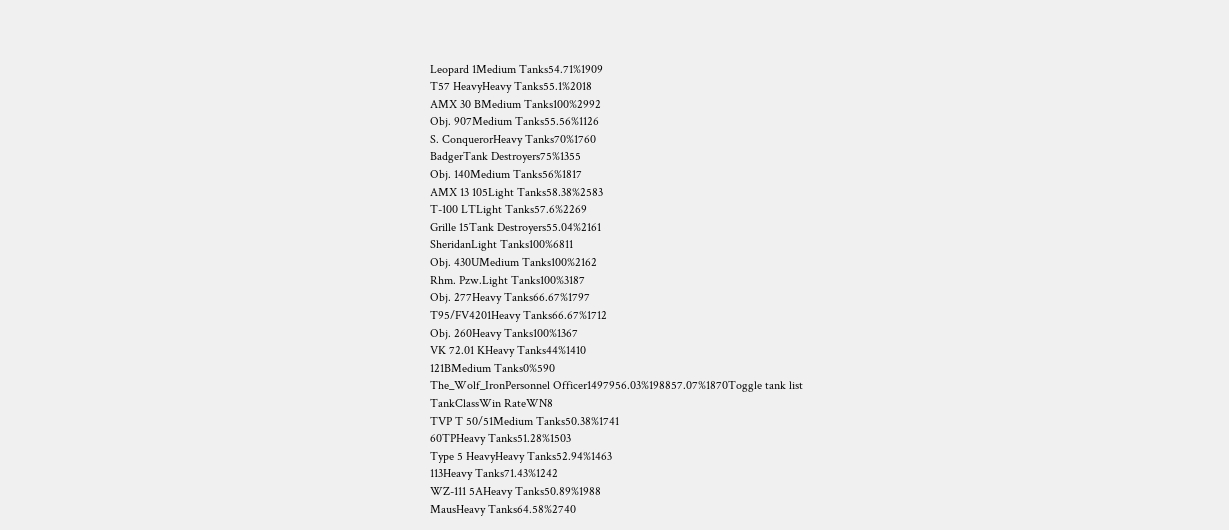Leopard 1Medium Tanks54.71%1909
T57 HeavyHeavy Tanks55.1%2018
AMX 30 BMedium Tanks100%2992
Obj. 907Medium Tanks55.56%1126
S. ConquerorHeavy Tanks70%1760
BadgerTank Destroyers75%1355
Obj. 140Medium Tanks56%1817
AMX 13 105Light Tanks58.38%2583
T-100 LTLight Tanks57.6%2269
Grille 15Tank Destroyers55.04%2161
SheridanLight Tanks100%6811
Obj. 430UMedium Tanks100%2162
Rhm. Pzw.Light Tanks100%3187
Obj. 277Heavy Tanks66.67%1797
T95/FV4201Heavy Tanks66.67%1712
Obj. 260Heavy Tanks100%1367
VK 72.01 KHeavy Tanks44%1410
121BMedium Tanks0%590
The_Wolf_IronPersonnel Officer1497956.03%198857.07%1870Toggle tank list
TankClassWin RateWN8
TVP T 50/51Medium Tanks50.38%1741
60TPHeavy Tanks51.28%1503
Type 5 HeavyHeavy Tanks52.94%1463
113Heavy Tanks71.43%1242
WZ-111 5AHeavy Tanks50.89%1988
MausHeavy Tanks64.58%2740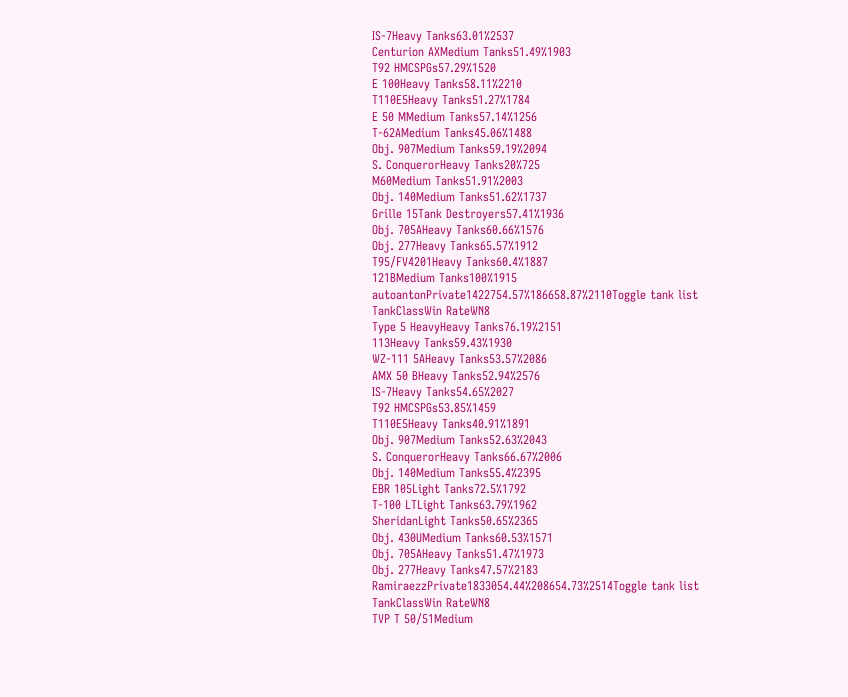IS-7Heavy Tanks63.01%2537
Centurion AXMedium Tanks51.49%1903
T92 HMCSPGs57.29%1520
E 100Heavy Tanks58.11%2210
T110E5Heavy Tanks51.27%1784
E 50 MMedium Tanks57.14%1256
T-62AMedium Tanks45.06%1488
Obj. 907Medium Tanks59.19%2094
S. ConquerorHeavy Tanks20%725
M60Medium Tanks51.91%2003
Obj. 140Medium Tanks51.62%1737
Grille 15Tank Destroyers57.41%1936
Obj. 705AHeavy Tanks60.66%1576
Obj. 277Heavy Tanks65.57%1912
T95/FV4201Heavy Tanks60.4%1887
121BMedium Tanks100%1915
autoantonPrivate1422754.57%186658.87%2110Toggle tank list
TankClassWin RateWN8
Type 5 HeavyHeavy Tanks76.19%2151
113Heavy Tanks59.43%1930
WZ-111 5AHeavy Tanks53.57%2086
AMX 50 BHeavy Tanks52.94%2576
IS-7Heavy Tanks54.65%2027
T92 HMCSPGs53.85%1459
T110E5Heavy Tanks40.91%1891
Obj. 907Medium Tanks52.63%2043
S. ConquerorHeavy Tanks66.67%2006
Obj. 140Medium Tanks55.4%2395
EBR 105Light Tanks72.5%1792
T-100 LTLight Tanks63.79%1962
SheridanLight Tanks50.65%2365
Obj. 430UMedium Tanks60.53%1571
Obj. 705AHeavy Tanks51.47%1973
Obj. 277Heavy Tanks47.57%2183
RamiraezzPrivate1833054.44%208654.73%2514Toggle tank list
TankClassWin RateWN8
TVP T 50/51Medium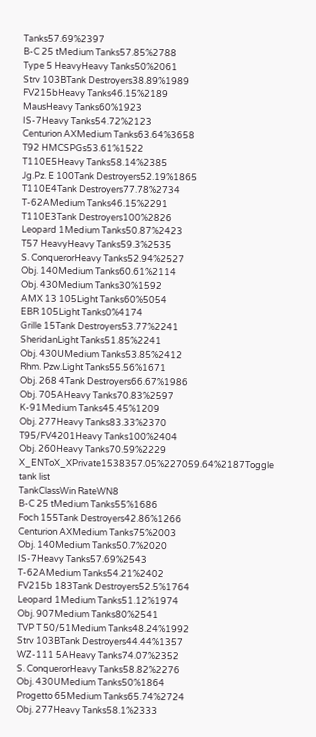Tanks57.69%2397
B-C 25 tMedium Tanks57.85%2788
Type 5 HeavyHeavy Tanks50%2061
Strv 103BTank Destroyers38.89%1989
FV215bHeavy Tanks46.15%2189
MausHeavy Tanks60%1923
IS-7Heavy Tanks54.72%2123
Centurion AXMedium Tanks63.64%3658
T92 HMCSPGs53.61%1522
T110E5Heavy Tanks58.14%2385
Jg.Pz. E 100Tank Destroyers52.19%1865
T110E4Tank Destroyers77.78%2734
T-62AMedium Tanks46.15%2291
T110E3Tank Destroyers100%2826
Leopard 1Medium Tanks50.87%2423
T57 HeavyHeavy Tanks59.3%2535
S. ConquerorHeavy Tanks52.94%2527
Obj. 140Medium Tanks60.61%2114
Obj. 430Medium Tanks30%1592
AMX 13 105Light Tanks60%5054
EBR 105Light Tanks0%4174
Grille 15Tank Destroyers53.77%2241
SheridanLight Tanks51.85%2241
Obj. 430UMedium Tanks53.85%2412
Rhm. Pzw.Light Tanks55.56%1671
Obj. 268 4Tank Destroyers66.67%1986
Obj. 705AHeavy Tanks70.83%2597
K-91Medium Tanks45.45%1209
Obj. 277Heavy Tanks83.33%2370
T95/FV4201Heavy Tanks100%2404
Obj. 260Heavy Tanks70.59%2229
X_ENToX_XPrivate1538357.05%227059.64%2187Toggle tank list
TankClassWin RateWN8
B-C 25 tMedium Tanks55%1686
Foch 155Tank Destroyers42.86%1266
Centurion AXMedium Tanks75%2003
Obj. 140Medium Tanks50.7%2020
IS-7Heavy Tanks57.69%2543
T-62AMedium Tanks54.21%2402
FV215b 183Tank Destroyers52.5%1764
Leopard 1Medium Tanks51.12%1974
Obj. 907Medium Tanks80%2541
TVP T 50/51Medium Tanks48.24%1992
Strv 103BTank Destroyers44.44%1357
WZ-111 5AHeavy Tanks74.07%2352
S. ConquerorHeavy Tanks58.82%2276
Obj. 430UMedium Tanks50%1864
Progetto 65Medium Tanks65.74%2724
Obj. 277Heavy Tanks58.1%2333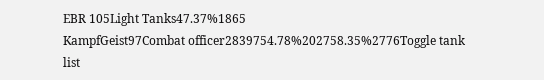EBR 105Light Tanks47.37%1865
KampfGeist97Combat officer2839754.78%202758.35%2776Toggle tank list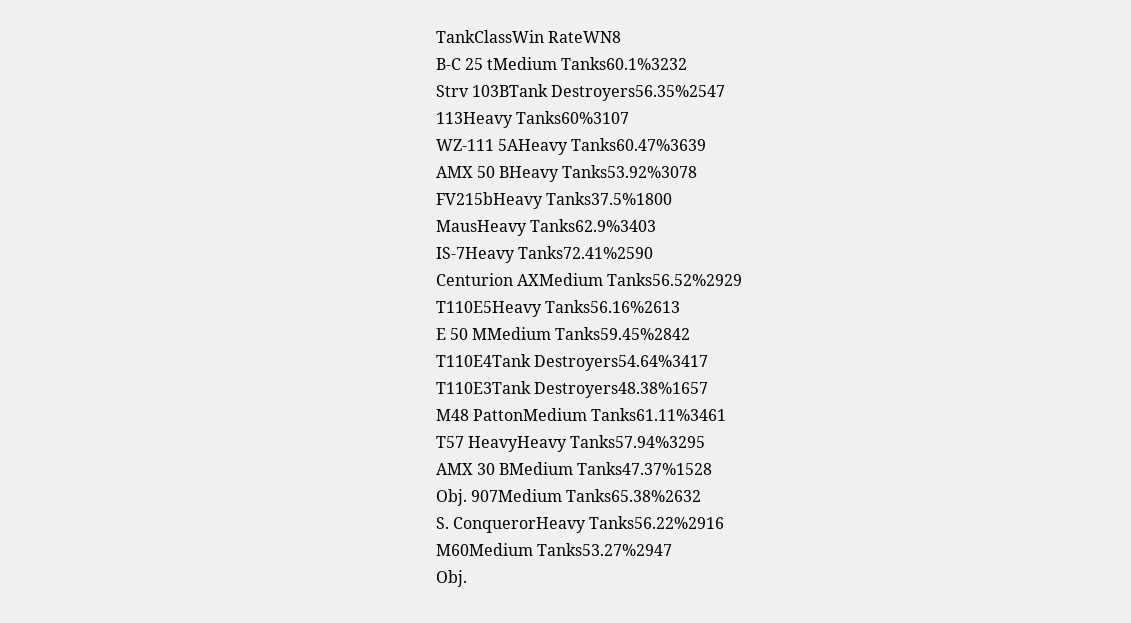TankClassWin RateWN8
B-C 25 tMedium Tanks60.1%3232
Strv 103BTank Destroyers56.35%2547
113Heavy Tanks60%3107
WZ-111 5AHeavy Tanks60.47%3639
AMX 50 BHeavy Tanks53.92%3078
FV215bHeavy Tanks37.5%1800
MausHeavy Tanks62.9%3403
IS-7Heavy Tanks72.41%2590
Centurion AXMedium Tanks56.52%2929
T110E5Heavy Tanks56.16%2613
E 50 MMedium Tanks59.45%2842
T110E4Tank Destroyers54.64%3417
T110E3Tank Destroyers48.38%1657
M48 PattonMedium Tanks61.11%3461
T57 HeavyHeavy Tanks57.94%3295
AMX 30 BMedium Tanks47.37%1528
Obj. 907Medium Tanks65.38%2632
S. ConquerorHeavy Tanks56.22%2916
M60Medium Tanks53.27%2947
Obj.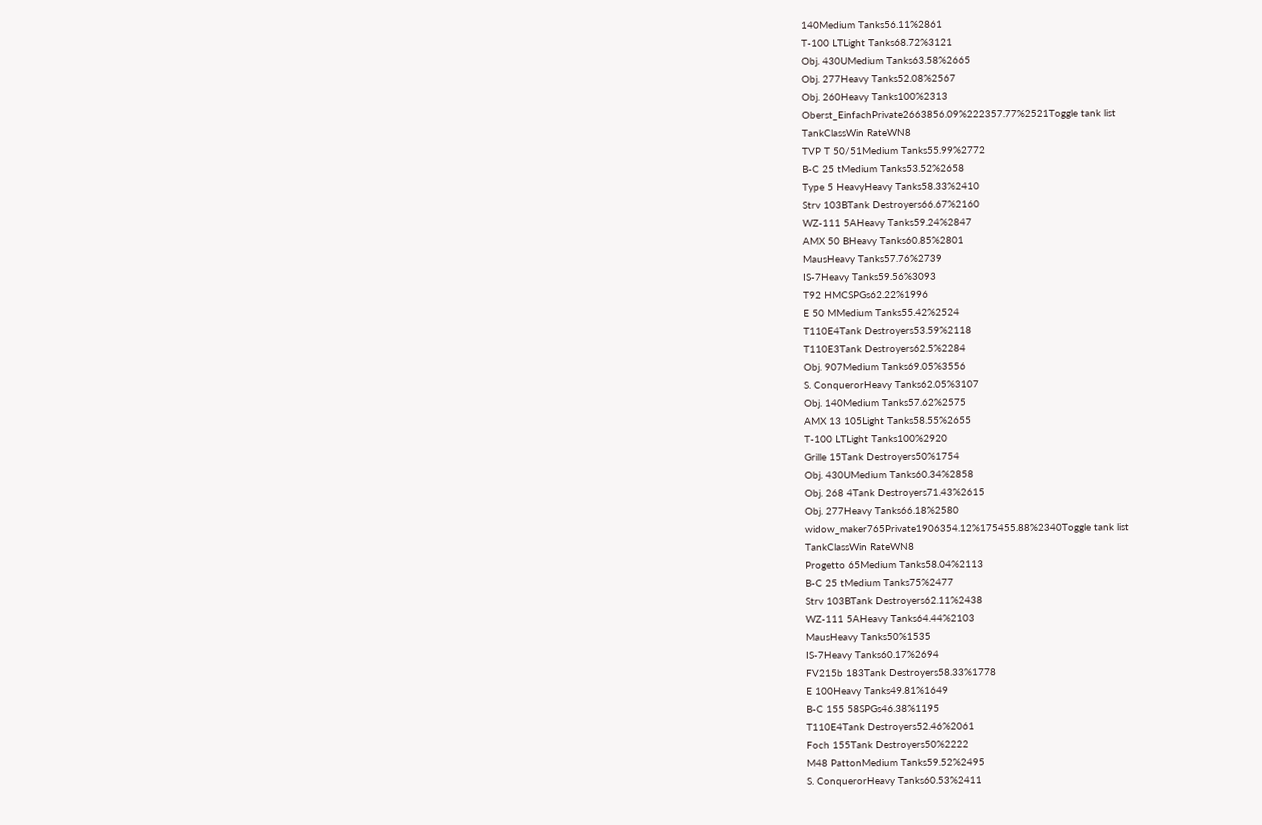140Medium Tanks56.11%2861
T-100 LTLight Tanks68.72%3121
Obj. 430UMedium Tanks63.58%2665
Obj. 277Heavy Tanks52.08%2567
Obj. 260Heavy Tanks100%2313
Oberst_EinfachPrivate2663856.09%222357.77%2521Toggle tank list
TankClassWin RateWN8
TVP T 50/51Medium Tanks55.99%2772
B-C 25 tMedium Tanks53.52%2658
Type 5 HeavyHeavy Tanks58.33%2410
Strv 103BTank Destroyers66.67%2160
WZ-111 5AHeavy Tanks59.24%2847
AMX 50 BHeavy Tanks60.85%2801
MausHeavy Tanks57.76%2739
IS-7Heavy Tanks59.56%3093
T92 HMCSPGs62.22%1996
E 50 MMedium Tanks55.42%2524
T110E4Tank Destroyers53.59%2118
T110E3Tank Destroyers62.5%2284
Obj. 907Medium Tanks69.05%3556
S. ConquerorHeavy Tanks62.05%3107
Obj. 140Medium Tanks57.62%2575
AMX 13 105Light Tanks58.55%2655
T-100 LTLight Tanks100%2920
Grille 15Tank Destroyers50%1754
Obj. 430UMedium Tanks60.34%2858
Obj. 268 4Tank Destroyers71.43%2615
Obj. 277Heavy Tanks66.18%2580
widow_maker765Private1906354.12%175455.88%2340Toggle tank list
TankClassWin RateWN8
Progetto 65Medium Tanks58.04%2113
B-C 25 tMedium Tanks75%2477
Strv 103BTank Destroyers62.11%2438
WZ-111 5AHeavy Tanks64.44%2103
MausHeavy Tanks50%1535
IS-7Heavy Tanks60.17%2694
FV215b 183Tank Destroyers58.33%1778
E 100Heavy Tanks49.81%1649
B-C 155 58SPGs46.38%1195
T110E4Tank Destroyers52.46%2061
Foch 155Tank Destroyers50%2222
M48 PattonMedium Tanks59.52%2495
S. ConquerorHeavy Tanks60.53%2411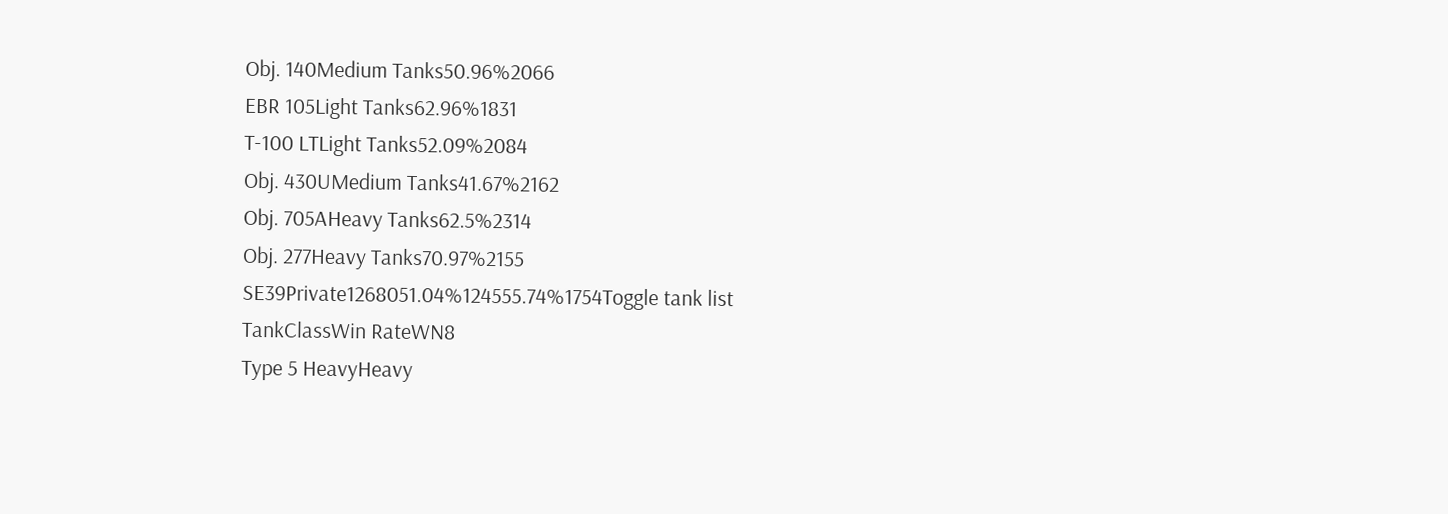Obj. 140Medium Tanks50.96%2066
EBR 105Light Tanks62.96%1831
T-100 LTLight Tanks52.09%2084
Obj. 430UMedium Tanks41.67%2162
Obj. 705AHeavy Tanks62.5%2314
Obj. 277Heavy Tanks70.97%2155
SE39Private1268051.04%124555.74%1754Toggle tank list
TankClassWin RateWN8
Type 5 HeavyHeavy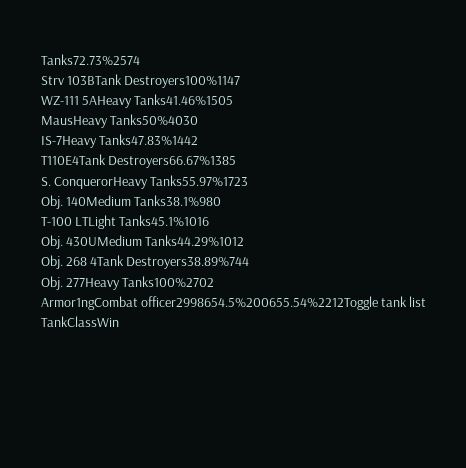Tanks72.73%2574
Strv 103BTank Destroyers100%1147
WZ-111 5AHeavy Tanks41.46%1505
MausHeavy Tanks50%4030
IS-7Heavy Tanks47.83%1442
T110E4Tank Destroyers66.67%1385
S. ConquerorHeavy Tanks55.97%1723
Obj. 140Medium Tanks38.1%980
T-100 LTLight Tanks45.1%1016
Obj. 430UMedium Tanks44.29%1012
Obj. 268 4Tank Destroyers38.89%744
Obj. 277Heavy Tanks100%2702
Armor1ngCombat officer2998654.5%200655.54%2212Toggle tank list
TankClassWin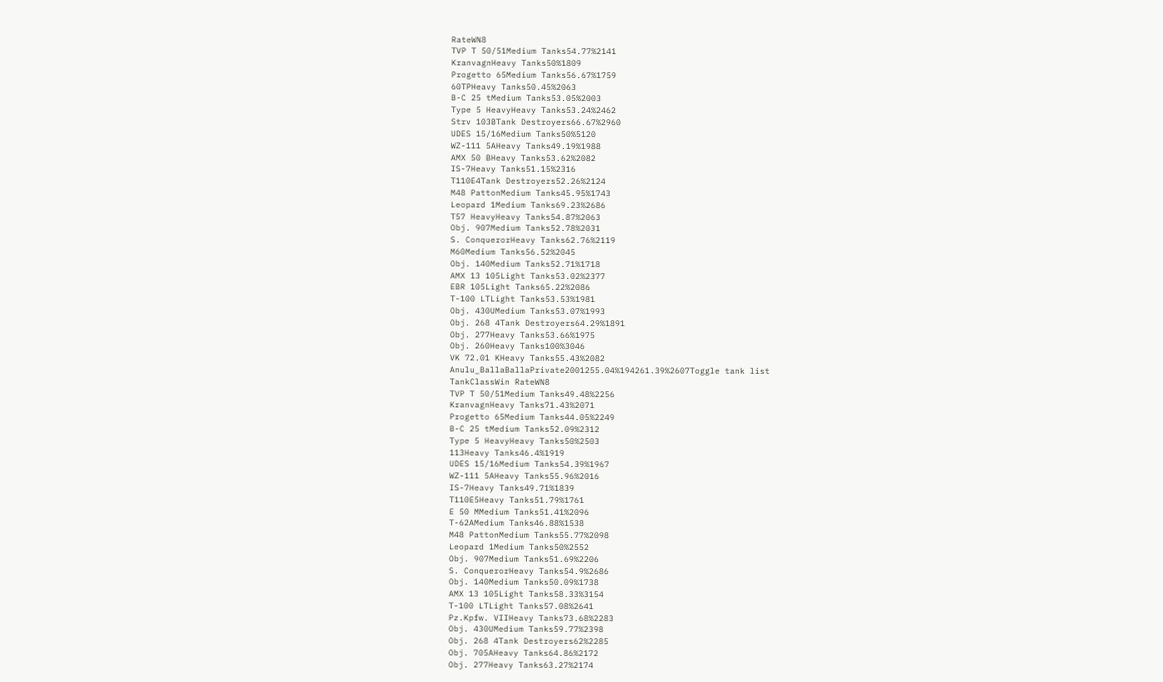RateWN8
TVP T 50/51Medium Tanks54.77%2141
KranvagnHeavy Tanks50%1809
Progetto 65Medium Tanks56.67%1759
60TPHeavy Tanks50.45%2063
B-C 25 tMedium Tanks53.05%2003
Type 5 HeavyHeavy Tanks53.24%2462
Strv 103BTank Destroyers66.67%2960
UDES 15/16Medium Tanks50%5120
WZ-111 5AHeavy Tanks49.19%1988
AMX 50 BHeavy Tanks53.62%2082
IS-7Heavy Tanks51.15%2316
T110E4Tank Destroyers52.26%2124
M48 PattonMedium Tanks45.95%1743
Leopard 1Medium Tanks69.23%2686
T57 HeavyHeavy Tanks54.87%2063
Obj. 907Medium Tanks52.78%2031
S. ConquerorHeavy Tanks62.76%2119
M60Medium Tanks56.52%2045
Obj. 140Medium Tanks52.71%1718
AMX 13 105Light Tanks53.02%2377
EBR 105Light Tanks65.22%2086
T-100 LTLight Tanks53.53%1981
Obj. 430UMedium Tanks53.07%1993
Obj. 268 4Tank Destroyers64.29%1891
Obj. 277Heavy Tanks53.66%1975
Obj. 260Heavy Tanks100%3046
VK 72.01 KHeavy Tanks55.43%2082
Anulu_BallaBallaPrivate2001255.04%194261.39%2607Toggle tank list
TankClassWin RateWN8
TVP T 50/51Medium Tanks49.48%2256
KranvagnHeavy Tanks71.43%2071
Progetto 65Medium Tanks44.05%2249
B-C 25 tMedium Tanks52.09%2312
Type 5 HeavyHeavy Tanks50%2503
113Heavy Tanks46.4%1919
UDES 15/16Medium Tanks54.39%1967
WZ-111 5AHeavy Tanks55.96%2016
IS-7Heavy Tanks49.71%1839
T110E5Heavy Tanks51.79%1761
E 50 MMedium Tanks51.41%2096
T-62AMedium Tanks46.88%1538
M48 PattonMedium Tanks55.77%2098
Leopard 1Medium Tanks50%2552
Obj. 907Medium Tanks51.69%2206
S. ConquerorHeavy Tanks54.9%2686
Obj. 140Medium Tanks50.09%1738
AMX 13 105Light Tanks58.33%3154
T-100 LTLight Tanks57.08%2641
Pz.Kpfw. VIIHeavy Tanks73.68%2283
Obj. 430UMedium Tanks59.77%2398
Obj. 268 4Tank Destroyers62%2285
Obj. 705AHeavy Tanks64.86%2172
Obj. 277Heavy Tanks63.27%2174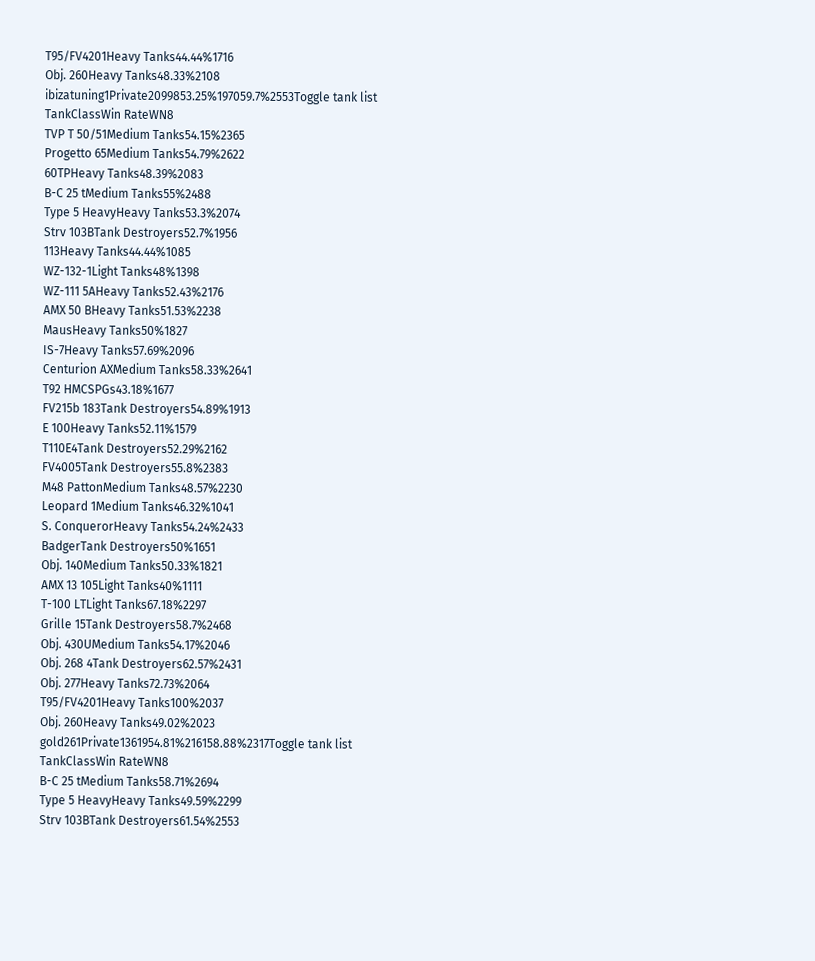T95/FV4201Heavy Tanks44.44%1716
Obj. 260Heavy Tanks48.33%2108
ibizatuning1Private2099853.25%197059.7%2553Toggle tank list
TankClassWin RateWN8
TVP T 50/51Medium Tanks54.15%2365
Progetto 65Medium Tanks54.79%2622
60TPHeavy Tanks48.39%2083
B-C 25 tMedium Tanks55%2488
Type 5 HeavyHeavy Tanks53.3%2074
Strv 103BTank Destroyers52.7%1956
113Heavy Tanks44.44%1085
WZ-132-1Light Tanks48%1398
WZ-111 5AHeavy Tanks52.43%2176
AMX 50 BHeavy Tanks51.53%2238
MausHeavy Tanks50%1827
IS-7Heavy Tanks57.69%2096
Centurion AXMedium Tanks58.33%2641
T92 HMCSPGs43.18%1677
FV215b 183Tank Destroyers54.89%1913
E 100Heavy Tanks52.11%1579
T110E4Tank Destroyers52.29%2162
FV4005Tank Destroyers55.8%2383
M48 PattonMedium Tanks48.57%2230
Leopard 1Medium Tanks46.32%1041
S. ConquerorHeavy Tanks54.24%2433
BadgerTank Destroyers50%1651
Obj. 140Medium Tanks50.33%1821
AMX 13 105Light Tanks40%1111
T-100 LTLight Tanks67.18%2297
Grille 15Tank Destroyers58.7%2468
Obj. 430UMedium Tanks54.17%2046
Obj. 268 4Tank Destroyers62.57%2431
Obj. 277Heavy Tanks72.73%2064
T95/FV4201Heavy Tanks100%2037
Obj. 260Heavy Tanks49.02%2023
gold261Private1361954.81%216158.88%2317Toggle tank list
TankClassWin RateWN8
B-C 25 tMedium Tanks58.71%2694
Type 5 HeavyHeavy Tanks49.59%2299
Strv 103BTank Destroyers61.54%2553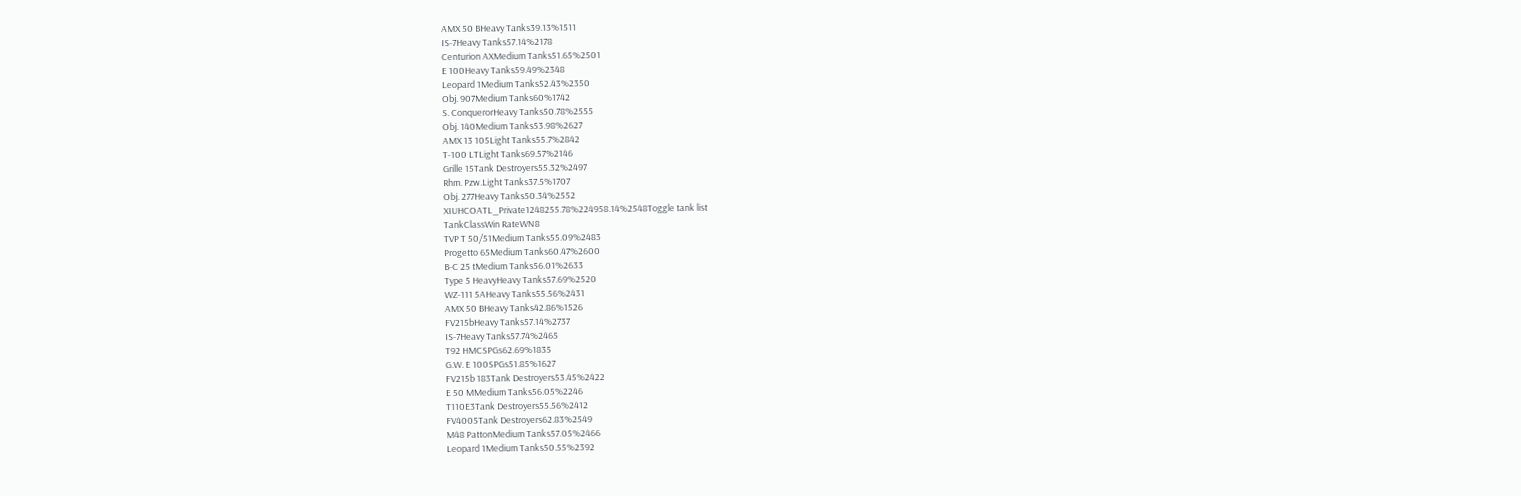AMX 50 BHeavy Tanks39.13%1511
IS-7Heavy Tanks57.14%2178
Centurion AXMedium Tanks51.65%2501
E 100Heavy Tanks59.49%2348
Leopard 1Medium Tanks52.43%2350
Obj. 907Medium Tanks60%1742
S. ConquerorHeavy Tanks50.78%2555
Obj. 140Medium Tanks53.98%2627
AMX 13 105Light Tanks55.7%2842
T-100 LTLight Tanks69.57%2146
Grille 15Tank Destroyers55.32%2497
Rhm. Pzw.Light Tanks37.5%1707
Obj. 277Heavy Tanks50.34%2552
XIUHCOATL_Private1248255.78%224958.14%2548Toggle tank list
TankClassWin RateWN8
TVP T 50/51Medium Tanks55.09%2483
Progetto 65Medium Tanks60.47%2600
B-C 25 tMedium Tanks56.01%2633
Type 5 HeavyHeavy Tanks57.69%2520
WZ-111 5AHeavy Tanks55.56%2431
AMX 50 BHeavy Tanks42.86%1526
FV215bHeavy Tanks57.14%2737
IS-7Heavy Tanks57.74%2465
T92 HMCSPGs62.69%1835
G.W. E 100SPGs51.85%1627
FV215b 183Tank Destroyers53.45%2422
E 50 MMedium Tanks56.05%2246
T110E3Tank Destroyers55.56%2412
FV4005Tank Destroyers62.83%2549
M48 PattonMedium Tanks57.05%2466
Leopard 1Medium Tanks50.55%2392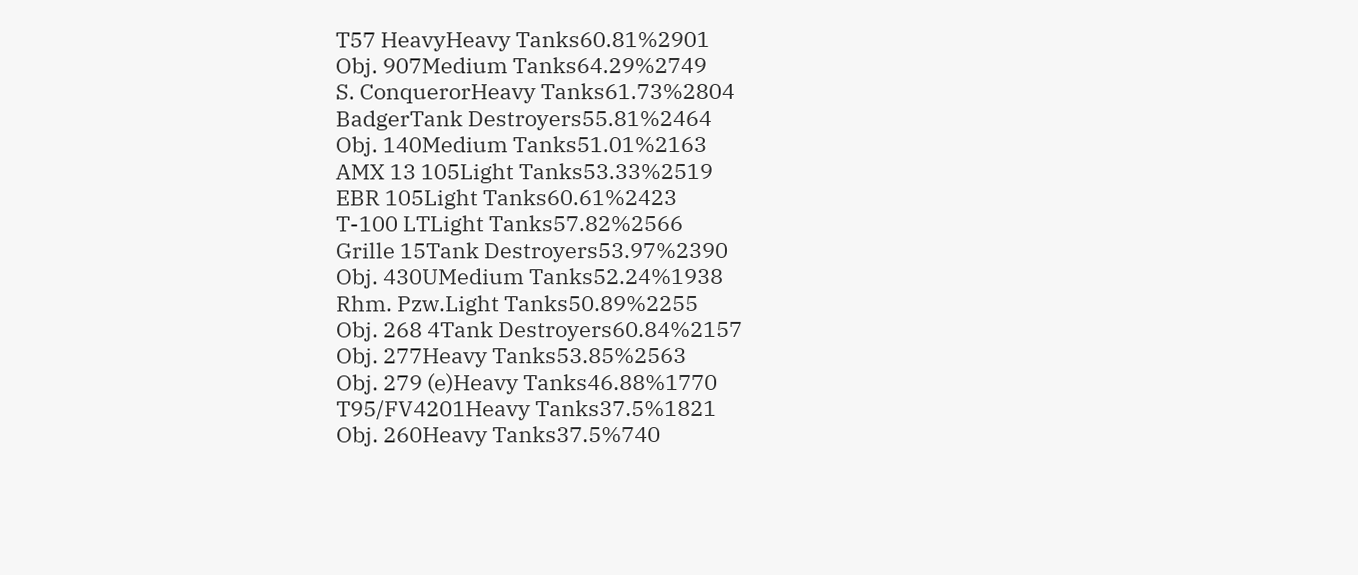T57 HeavyHeavy Tanks60.81%2901
Obj. 907Medium Tanks64.29%2749
S. ConquerorHeavy Tanks61.73%2804
BadgerTank Destroyers55.81%2464
Obj. 140Medium Tanks51.01%2163
AMX 13 105Light Tanks53.33%2519
EBR 105Light Tanks60.61%2423
T-100 LTLight Tanks57.82%2566
Grille 15Tank Destroyers53.97%2390
Obj. 430UMedium Tanks52.24%1938
Rhm. Pzw.Light Tanks50.89%2255
Obj. 268 4Tank Destroyers60.84%2157
Obj. 277Heavy Tanks53.85%2563
Obj. 279 (e)Heavy Tanks46.88%1770
T95/FV4201Heavy Tanks37.5%1821
Obj. 260Heavy Tanks37.5%740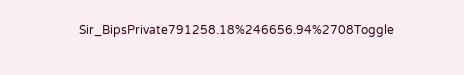Sir_BipsPrivate791258.18%246656.94%2708Toggle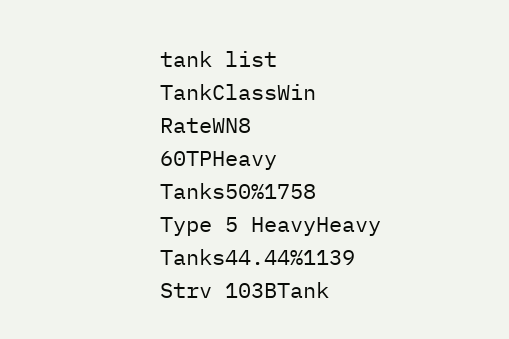tank list
TankClassWin RateWN8
60TPHeavy Tanks50%1758
Type 5 HeavyHeavy Tanks44.44%1139
Strv 103BTank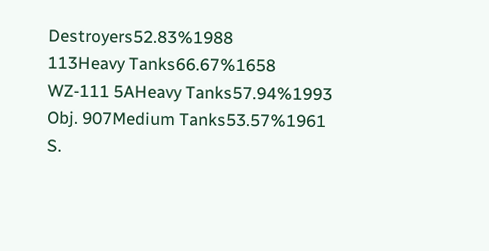Destroyers52.83%1988
113Heavy Tanks66.67%1658
WZ-111 5AHeavy Tanks57.94%1993
Obj. 907Medium Tanks53.57%1961
S.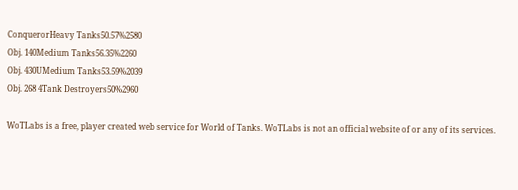ConquerorHeavy Tanks50.57%2580
Obj. 140Medium Tanks56.35%2260
Obj. 430UMedium Tanks53.59%2039
Obj. 268 4Tank Destroyers50%2960

WoTLabs is a free, player created web service for World of Tanks. WoTLabs is not an official website of or any of its services.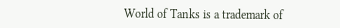World of Tanks is a trademark of